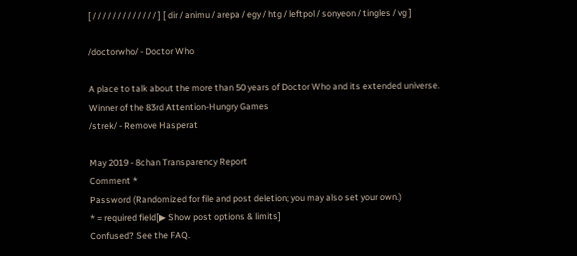[ / / / / / / / / / / / / / ] [ dir / animu / arepa / egy / htg / leftpol / sonyeon / tingles / vg ]

/doctorwho/ - Doctor Who

A place to talk about the more than 50 years of Doctor Who and its extended universe.
Winner of the 83rd Attention-Hungry Games
/strek/ - Remove Hasperat

May 2019 - 8chan Transparency Report
Comment *
Password (Randomized for file and post deletion; you may also set your own.)
* = required field[▶ Show post options & limits]
Confused? See the FAQ.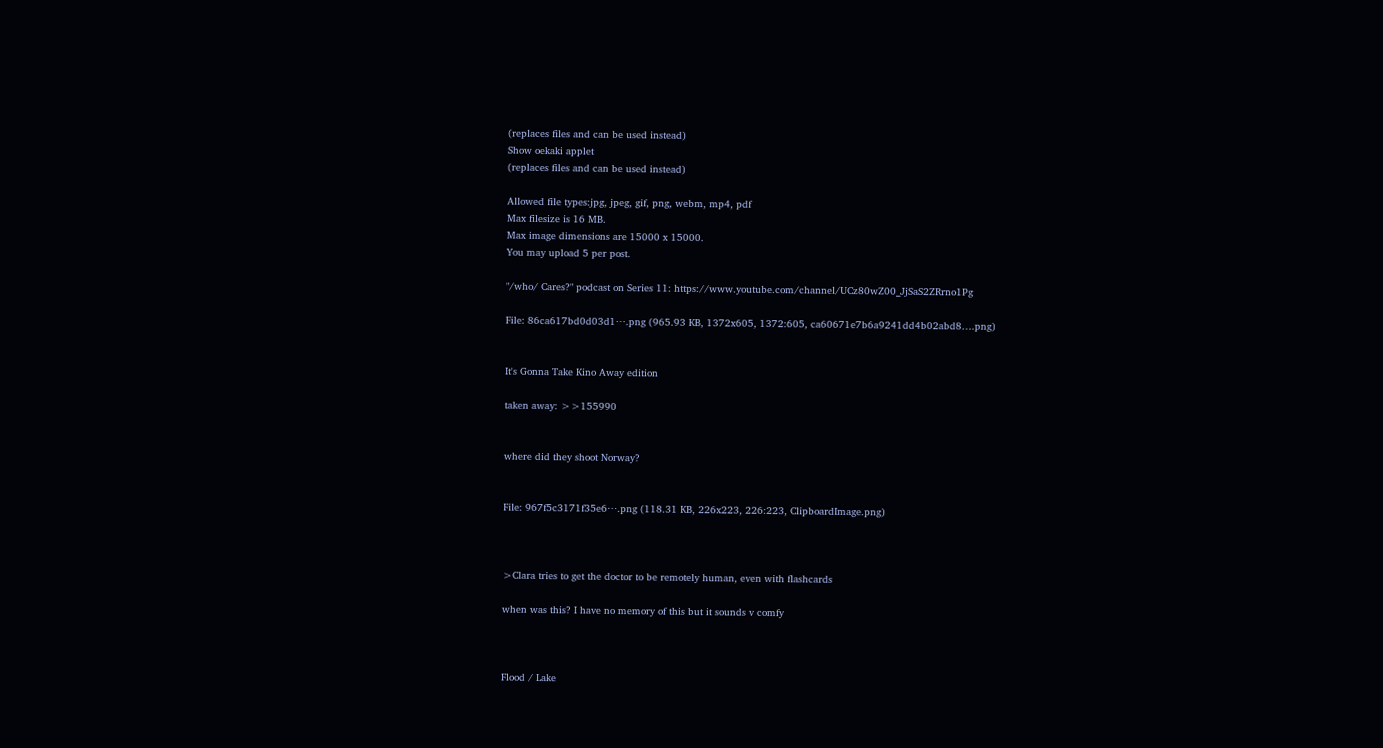(replaces files and can be used instead)
Show oekaki applet
(replaces files and can be used instead)

Allowed file types:jpg, jpeg, gif, png, webm, mp4, pdf
Max filesize is 16 MB.
Max image dimensions are 15000 x 15000.
You may upload 5 per post.

"/who/ Cares?" podcast on Series 11: https://www.youtube.com/channel/UCz80wZ00_JjSaS2ZRrno1Pg

File: 86ca617bd0d03d1⋯.png (965.93 KB, 1372x605, 1372:605, ca60671e7b6a9241dd4b02abd8….png)


It's Gonna Take Kino Away edition

taken away: >>155990


where did they shoot Norway?


File: 967f5c3171f35e6⋯.png (118.31 KB, 226x223, 226:223, ClipboardImage.png)



>Clara tries to get the doctor to be remotely human, even with flashcards

when was this? I have no memory of this but it sounds v comfy



Flood / Lake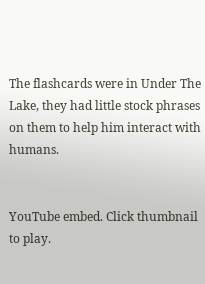The flashcards were in Under The Lake, they had little stock phrases on them to help him interact with humans.


YouTube embed. Click thumbnail to play.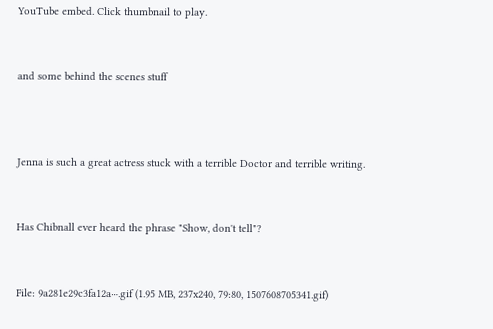YouTube embed. Click thumbnail to play.


and some behind the scenes stuff



Jenna is such a great actress stuck with a terrible Doctor and terrible writing.


Has Chibnall ever heard the phrase "Show, don't tell"?


File: 9a281e29c3fa12a⋯.gif (1.95 MB, 237x240, 79:80, 1507608705341.gif)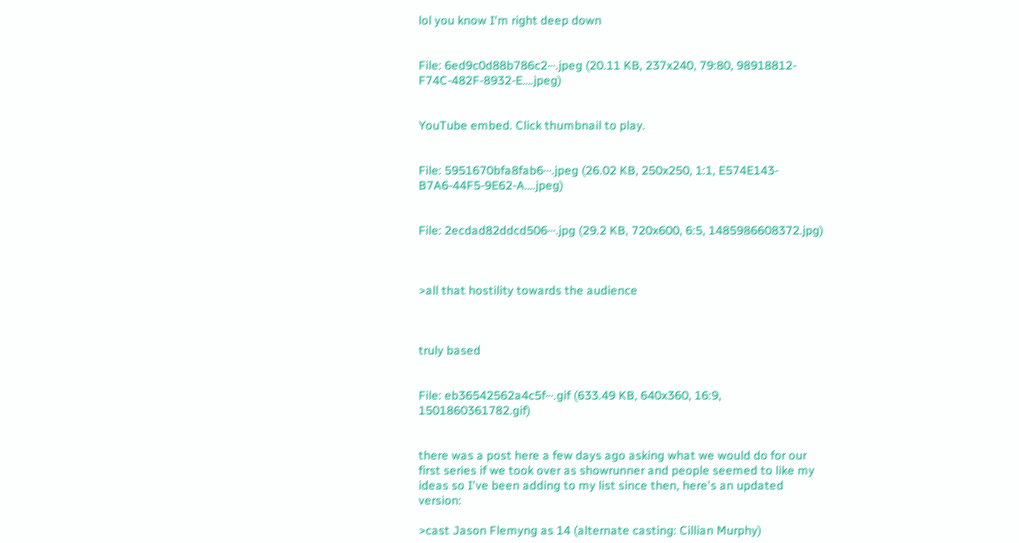lol you know I'm right deep down


File: 6ed9c0d88b786c2⋯.jpeg (20.11 KB, 237x240, 79:80, 98918812-F74C-482F-8932-E….jpeg)


YouTube embed. Click thumbnail to play.


File: 5951670bfa8fab6⋯.jpeg (26.02 KB, 250x250, 1:1, E574E143-B7A6-44F5-9E62-A….jpeg)


File: 2ecdad82ddcd506⋯.jpg (29.2 KB, 720x600, 6:5, 1485986608372.jpg)



>all that hostility towards the audience



truly based


File: eb36542562a4c5f⋯.gif (633.49 KB, 640x360, 16:9, 1501860361782.gif)


there was a post here a few days ago asking what we would do for our first series if we took over as showrunner and people seemed to like my ideas so I've been adding to my list since then, here's an updated version:

>cast Jason Flemyng as 14 (alternate casting: Cillian Murphy)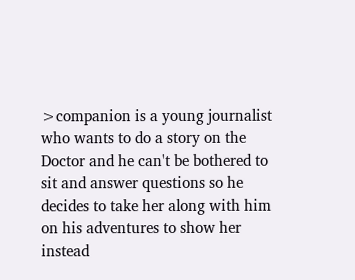>companion is a young journalist who wants to do a story on the Doctor and he can't be bothered to sit and answer questions so he decides to take her along with him on his adventures to show her instead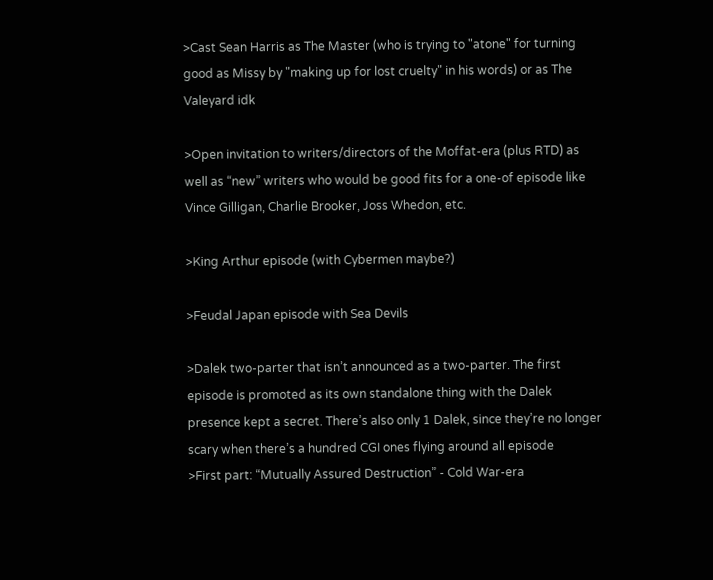>Cast Sean Harris as The Master (who is trying to "atone" for turning good as Missy by "making up for lost cruelty" in his words) or as The Valeyard idk

>Open invitation to writers/directors of the Moffat-era (plus RTD) as well as “new” writers who would be good fits for a one-of episode like Vince Gilligan, Charlie Brooker, Joss Whedon, etc.

>King Arthur episode (with Cybermen maybe?)

>Feudal Japan episode with Sea Devils

>Dalek two-parter that isn’t announced as a two-parter. The first episode is promoted as its own standalone thing with the Dalek presence kept a secret. There’s also only 1 Dalek, since they’re no longer scary when there’s a hundred CGI ones flying around all episode
>First part: “Mutually Assured Destruction” - Cold War-era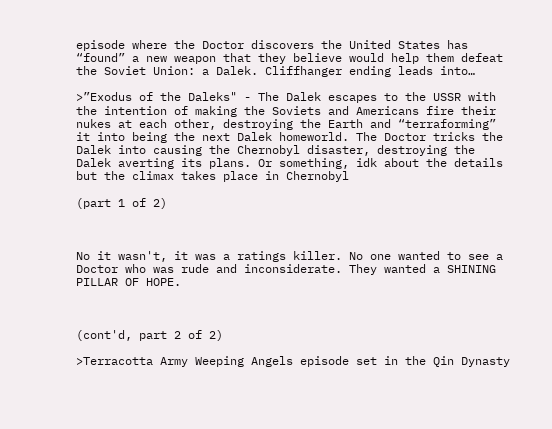episode where the Doctor discovers the United States has “found” a new weapon that they believe would help them defeat the Soviet Union: a Dalek. Cliffhanger ending leads into…

>”Exodus of the Daleks" - The Dalek escapes to the USSR with the intention of making the Soviets and Americans fire their nukes at each other, destroying the Earth and “terraforming” it into being the next Dalek homeworld. The Doctor tricks the Dalek into causing the Chernobyl disaster, destroying the Dalek averting its plans. Or something, idk about the details but the climax takes place in Chernobyl

(part 1 of 2)



No it wasn't, it was a ratings killer. No one wanted to see a Doctor who was rude and inconsiderate. They wanted a SHINING PILLAR OF HOPE.



(cont'd, part 2 of 2)

>Terracotta Army Weeping Angels episode set in the Qin Dynasty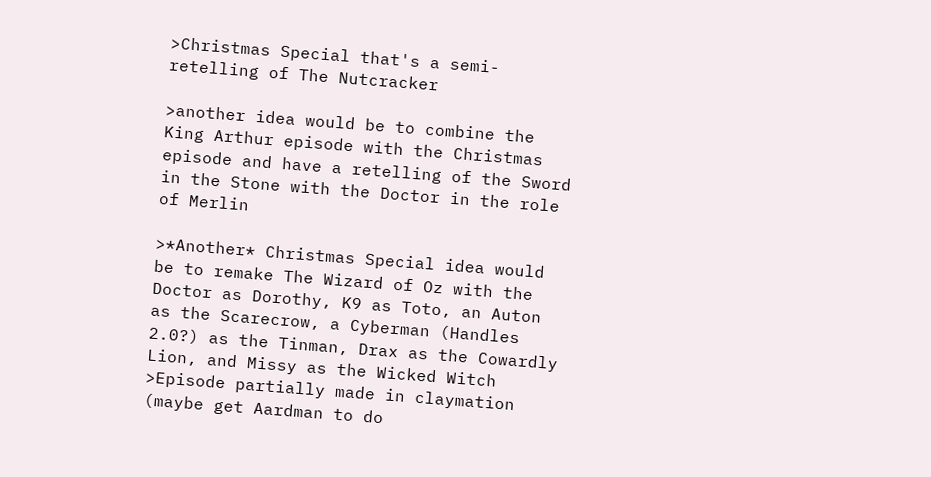>Christmas Special that's a semi-retelling of The Nutcracker

>another idea would be to combine the King Arthur episode with the Christmas episode and have a retelling of the Sword in the Stone with the Doctor in the role of Merlin

>*Another* Christmas Special idea would be to remake The Wizard of Oz with the Doctor as Dorothy, K9 as Toto, an Auton as the Scarecrow, a Cyberman (Handles 2.0?) as the Tinman, Drax as the Cowardly Lion, and Missy as the Wicked Witch
>Episode partially made in claymation (maybe get Aardman to do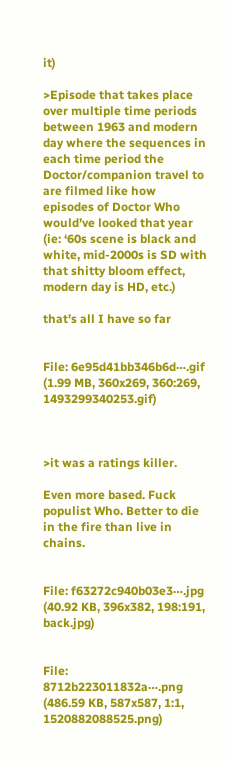it)

>Episode that takes place over multiple time periods between 1963 and modern day where the sequences in each time period the Doctor/companion travel to are filmed like how episodes of Doctor Who would’ve looked that year (ie: ‘60s scene is black and white, mid-2000s is SD with that shitty bloom effect, modern day is HD, etc.)

that's all I have so far


File: 6e95d41bb346b6d⋯.gif (1.99 MB, 360x269, 360:269, 1493299340253.gif)



>it was a ratings killer.

Even more based. Fuck populist Who. Better to die in the fire than live in chains.


File: f63272c940b03e3⋯.jpg (40.92 KB, 396x382, 198:191, back.jpg)


File: 8712b223011832a⋯.png (486.59 KB, 587x587, 1:1, 1520882088525.png)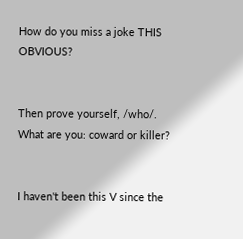How do you miss a joke THIS OBVIOUS?


Then prove yourself, /who/. What are you: coward or killer?


I haven't been this V since the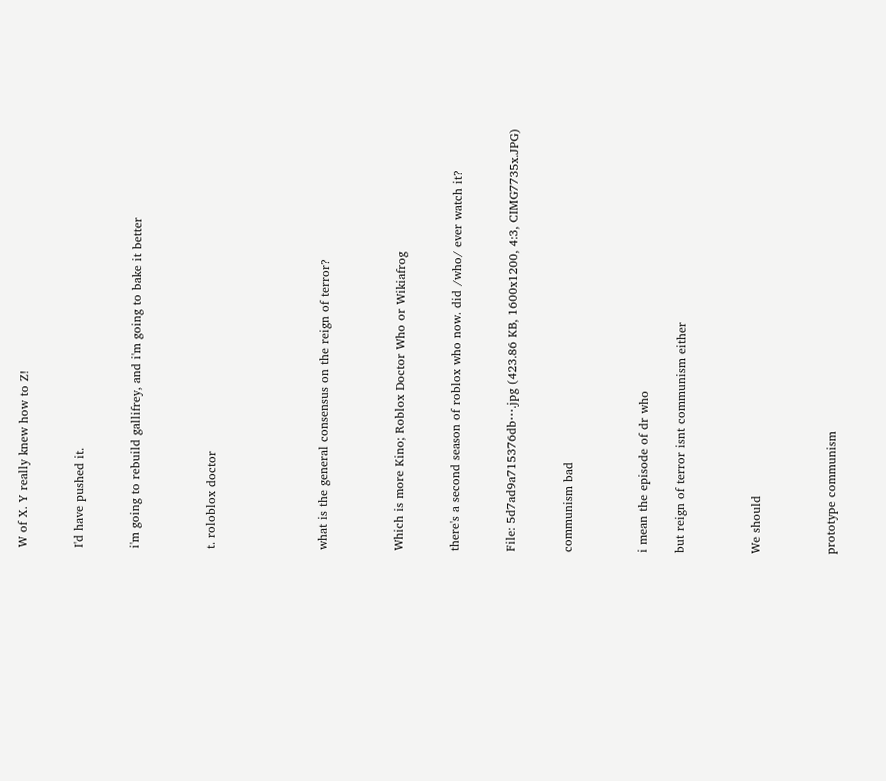W of X. Y really knew how to Z!


I'd have pushed it.


i'm going to rebuild gallifrey, and i'm going to bake it better



t. roloblox doctor





what is the general consensus on the reign of terror?



Which is more Kino; Roblox Doctor Who or Wikiafrog


there's a second season of roblox who now. did /who/ ever watch it?


File: 5d7ad9a715376db⋯.jpg (423.86 KB, 1600x1200, 4:3, CIMG7735x.JPG)


communism bad



i mean the episode of dr who

but reign of terror isnt communism either



We should



prototype communism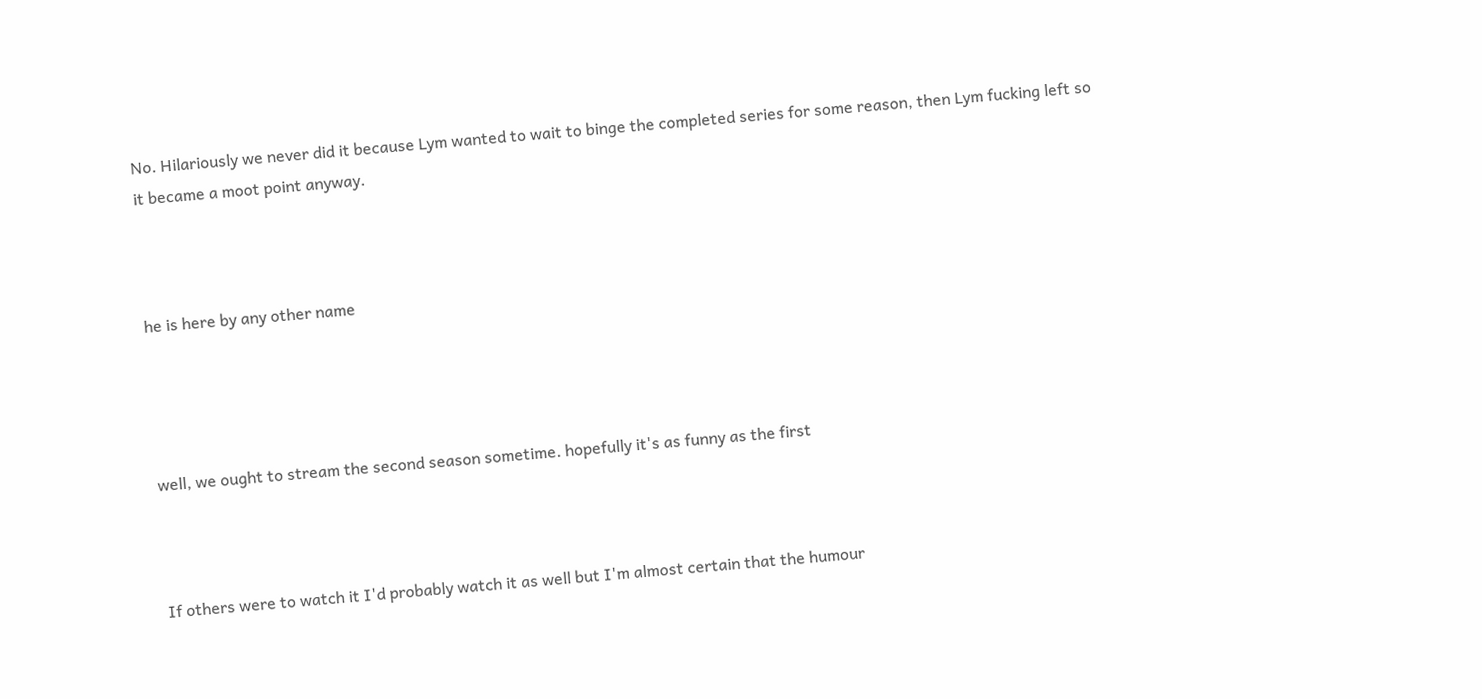No. Hilariously we never did it because Lym wanted to wait to binge the completed series for some reason, then Lym fucking left so it became a moot point anyway.



he is here by any other name




well, we ought to stream the second season sometime. hopefully it's as funny as the first



If others were to watch it I'd probably watch it as well but I'm almost certain that the humour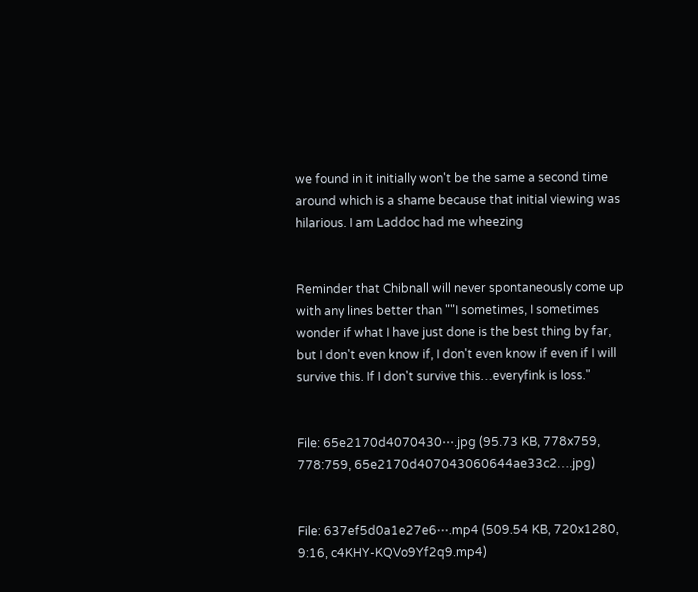we found in it initially won't be the same a second time around which is a shame because that initial viewing was hilarious. I am Laddoc had me wheezing


Reminder that Chibnall will never spontaneously come up with any lines better than ""I sometimes, I sometimes wonder if what I have just done is the best thing by far, but I don't even know if, I don't even know if even if I will survive this. If I don't survive this…everyfink is loss."


File: 65e2170d4070430⋯.jpg (95.73 KB, 778x759, 778:759, 65e2170d407043060644ae33c2….jpg)


File: 637ef5d0a1e27e6⋯.mp4 (509.54 KB, 720x1280, 9:16, c4KHY-KQVo9Yf2q9.mp4)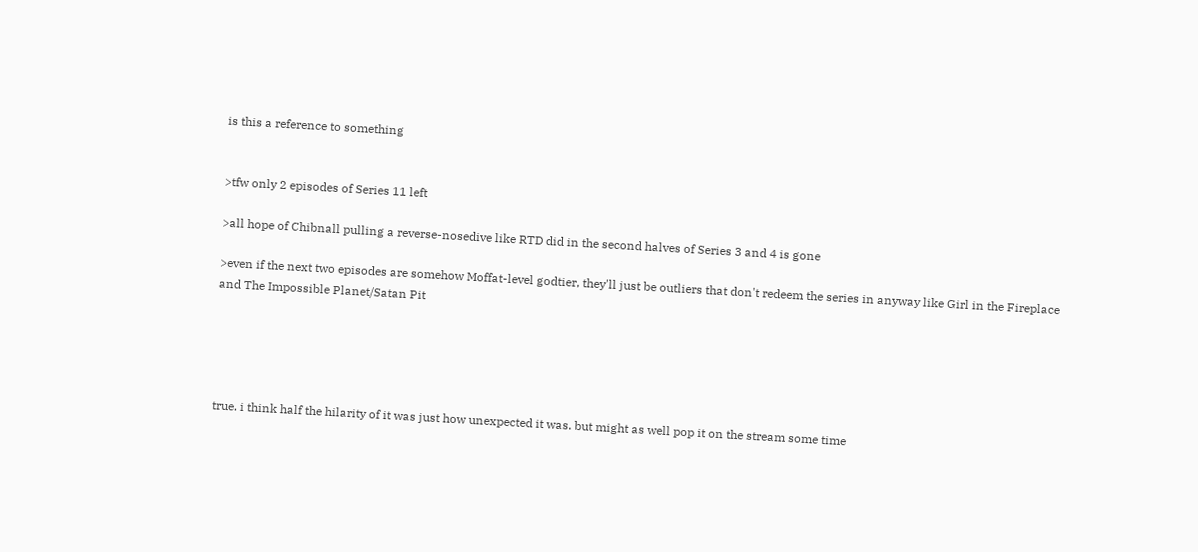is this a reference to something


>tfw only 2 episodes of Series 11 left

>all hope of Chibnall pulling a reverse-nosedive like RTD did in the second halves of Series 3 and 4 is gone

>even if the next two episodes are somehow Moffat-level godtier, they'll just be outliers that don't redeem the series in anyway like Girl in the Fireplace and The Impossible Planet/Satan Pit





true. i think half the hilarity of it was just how unexpected it was. but might as well pop it on the stream some time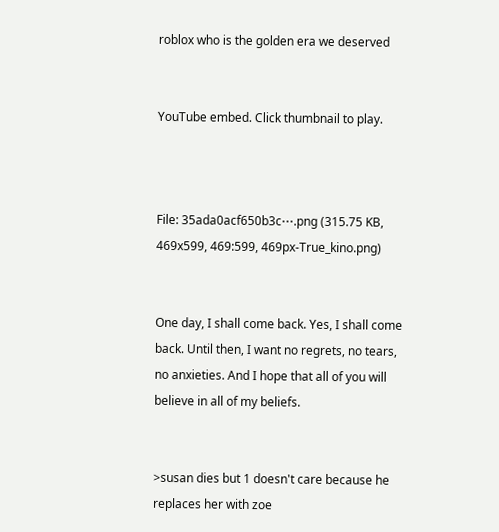roblox who is the golden era we deserved


YouTube embed. Click thumbnail to play.



File: 35ada0acf650b3c⋯.png (315.75 KB, 469x599, 469:599, 469px-True_kino.png)


One day, I shall come back. Yes, I shall come back. Until then, I want no regrets, no tears, no anxieties. And I hope that all of you will believe in all of my beliefs.


>susan dies but 1 doesn't care because he replaces her with zoe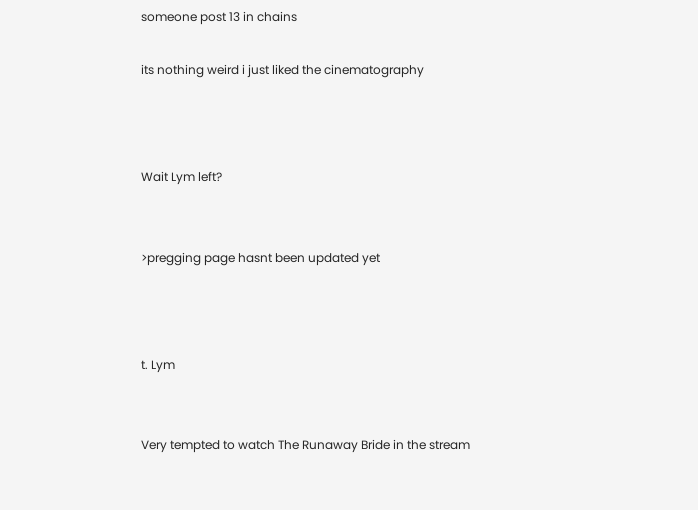someone post 13 in chains

its nothing weird i just liked the cinematography



Wait Lym left?


>pregging page hasnt been updated yet



t. Lym


Very tempted to watch The Runaway Bride in the stream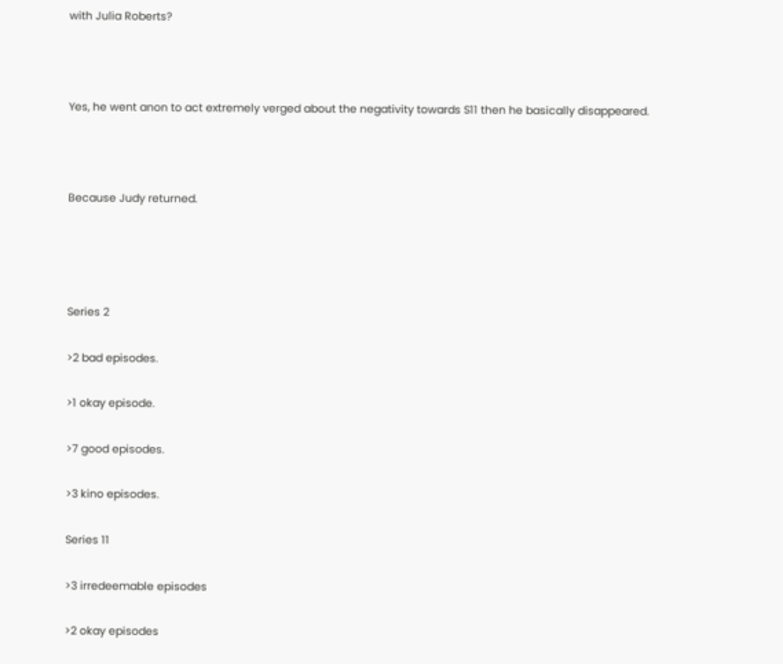with Julia Roberts?



Yes, he went anon to act extremely verged about the negativity towards S11 then he basically disappeared.



Because Judy returned.




Series 2

>2 bad episodes.

>1 okay episode.

>7 good episodes.

>3 kino episodes.

Series 11

>3 irredeemable episodes

>2 okay episodes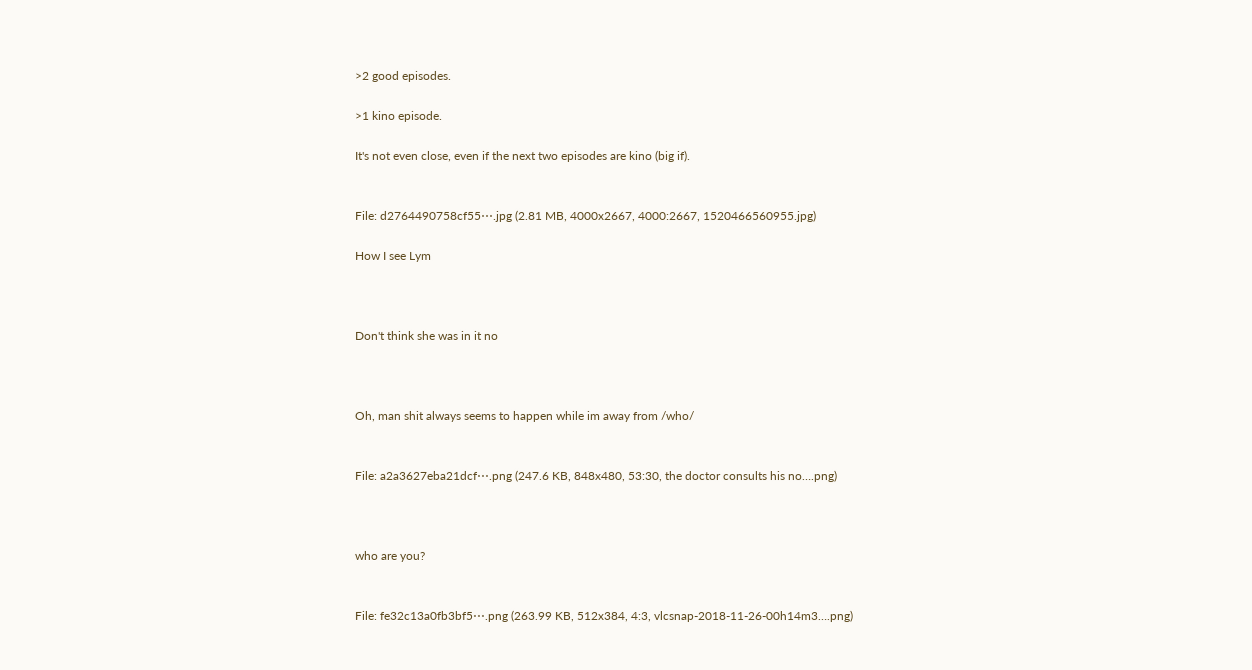>2 good episodes.

>1 kino episode.

It's not even close, even if the next two episodes are kino (big if).


File: d2764490758cf55⋯.jpg (2.81 MB, 4000x2667, 4000:2667, 1520466560955.jpg)

How I see Lym



Don't think she was in it no



Oh, man shit always seems to happen while im away from /who/


File: a2a3627eba21dcf⋯.png (247.6 KB, 848x480, 53:30, the doctor consults his no….png)



who are you?


File: fe32c13a0fb3bf5⋯.png (263.99 KB, 512x384, 4:3, vlcsnap-2018-11-26-00h14m3….png)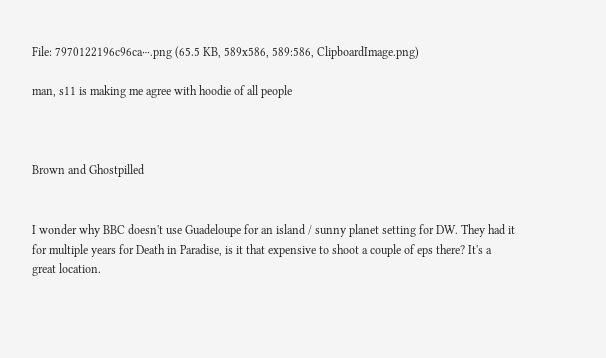File: 7970122196c96ca⋯.png (65.5 KB, 589x586, 589:586, ClipboardImage.png)

man, s11 is making me agree with hoodie of all people



Brown and Ghostpilled


I wonder why BBC doesn't use Guadeloupe for an island / sunny planet setting for DW. They had it for multiple years for Death in Paradise, is it that expensive to shoot a couple of eps there? It's a great location.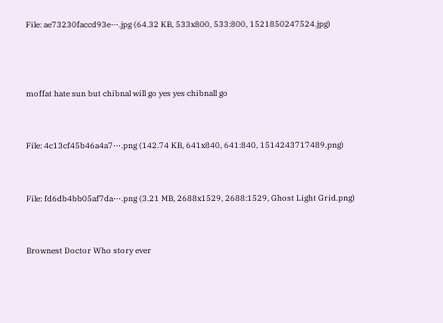File: ae73230faccd93e⋯.jpg (64.32 KB, 533x800, 533:800, 1521850247524.jpg)



moffat hate sun but chibnal will go yes yes chibnall go


File: 4c13cf45b46a4a7⋯.png (142.74 KB, 641x840, 641:840, 1514243717489.png)


File: fd6db4bb05af7da⋯.png (3.21 MB, 2688x1529, 2688:1529, Ghost Light Grid.png)


Brownest Doctor Who story ever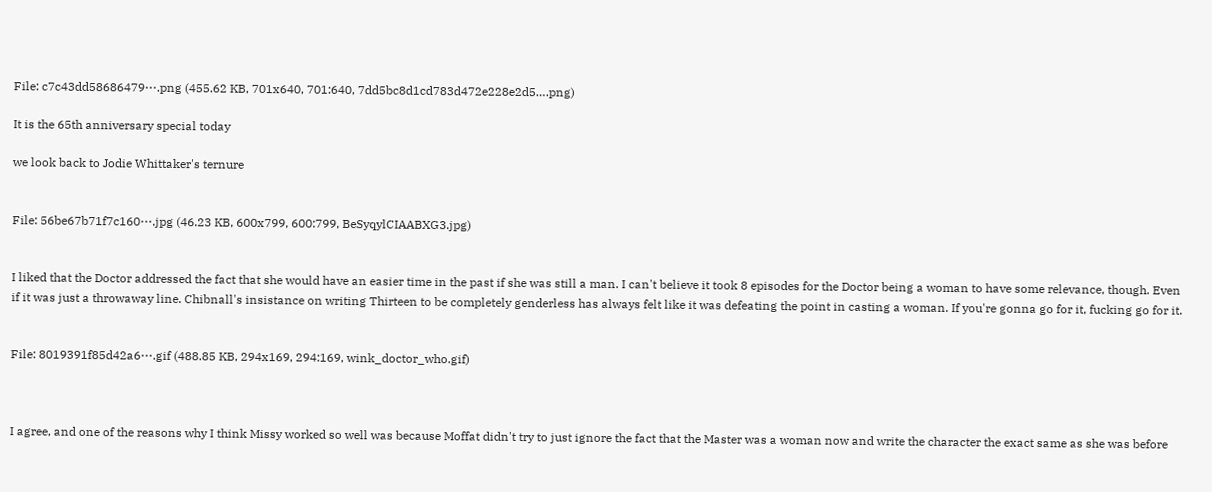File: c7c43dd58686479⋯.png (455.62 KB, 701x640, 701:640, 7dd5bc8d1cd783d472e228e2d5….png)

It is the 65th anniversary special today

we look back to Jodie Whittaker's ternure


File: 56be67b71f7c160⋯.jpg (46.23 KB, 600x799, 600:799, BeSyqylCIAABXG3.jpg)


I liked that the Doctor addressed the fact that she would have an easier time in the past if she was still a man. I can't believe it took 8 episodes for the Doctor being a woman to have some relevance, though. Even if it was just a throwaway line. Chibnall's insistance on writing Thirteen to be completely genderless has always felt like it was defeating the point in casting a woman. If you're gonna go for it, fucking go for it.


File: 8019391f85d42a6⋯.gif (488.85 KB, 294x169, 294:169, wink_doctor_who.gif)



I agree, and one of the reasons why I think Missy worked so well was because Moffat didn't try to just ignore the fact that the Master was a woman now and write the character the exact same as she was before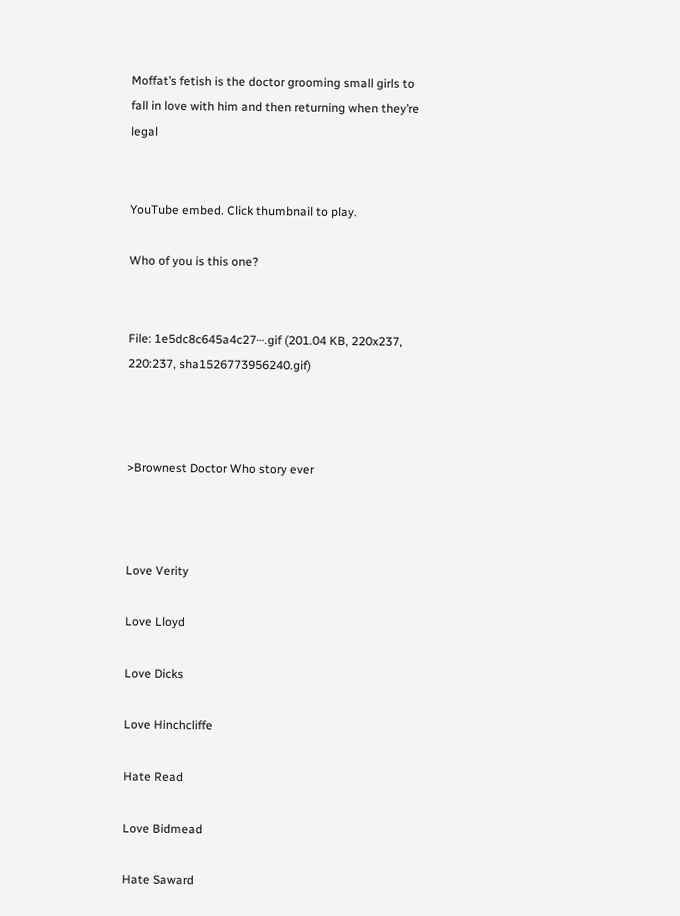Moffat’s fetish is the doctor grooming small girls to fall in love with him and then returning when they’re legal


YouTube embed. Click thumbnail to play.

Who of you is this one?


File: 1e5dc8c645a4c27⋯.gif (201.04 KB, 220x237, 220:237, sha1526773956240.gif)



>Brownest Doctor Who story ever



Love Verity

Love Lloyd

Love Dicks

Love Hinchcliffe

Hate Read

Love Bidmead

Hate Saward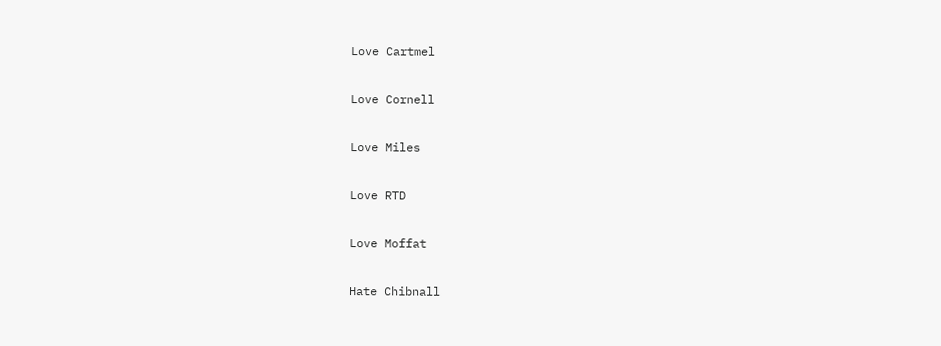Love Cartmel

Love Cornell

Love Miles

Love RTD

Love Moffat

Hate Chibnall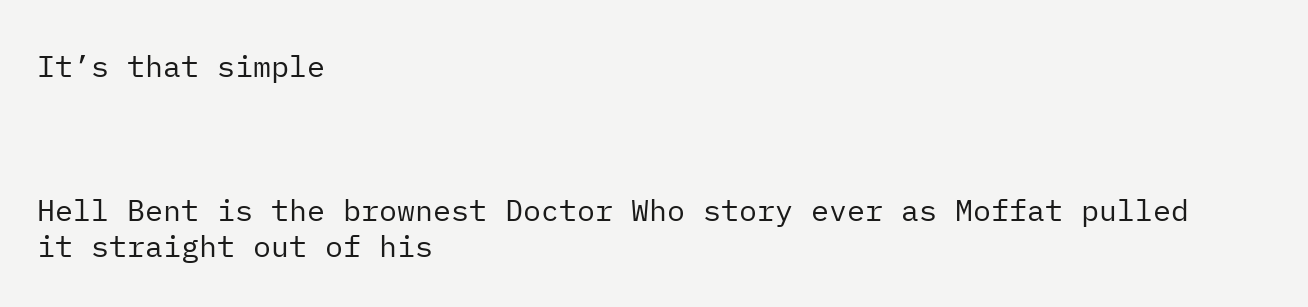It’s that simple



Hell Bent is the brownest Doctor Who story ever as Moffat pulled it straight out of his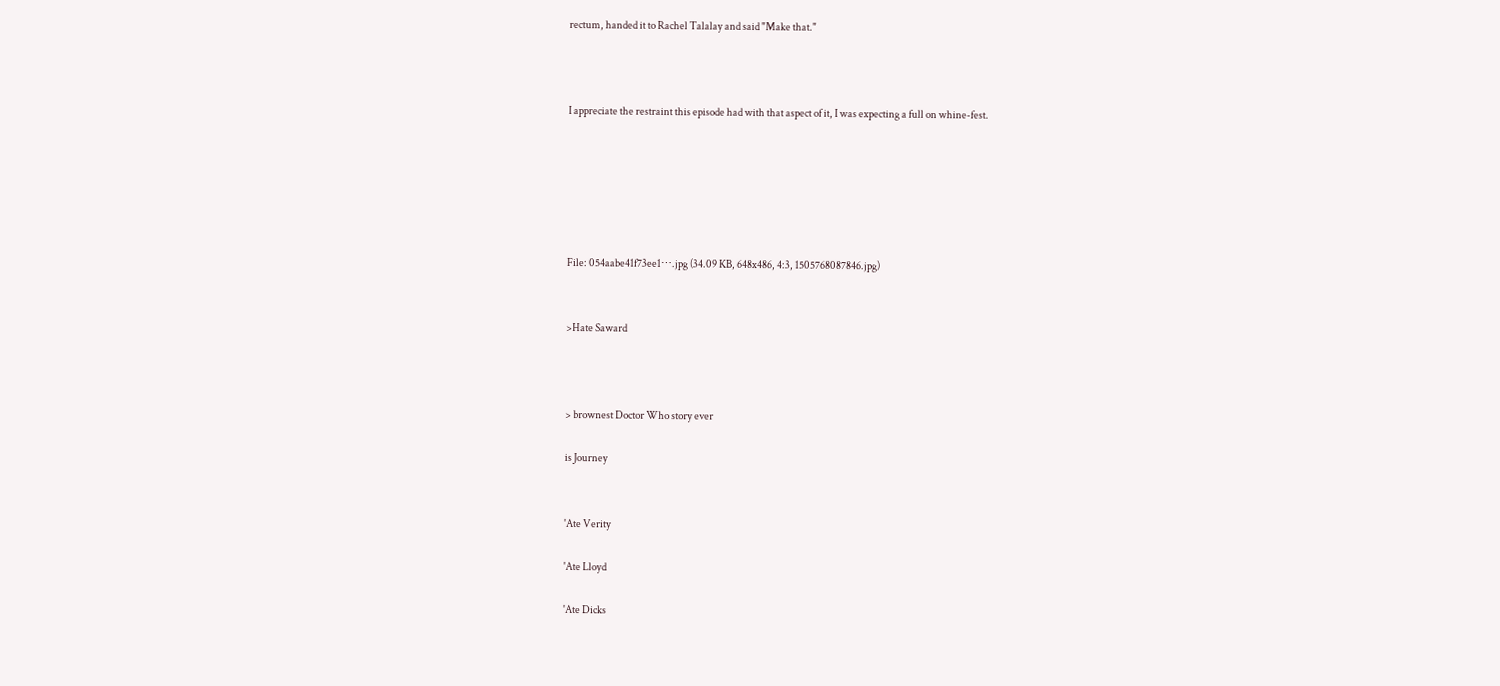rectum, handed it to Rachel Talalay and said "Make that."



I appreciate the restraint this episode had with that aspect of it, I was expecting a full on whine-fest.






File: 054aabe41f73ee1⋯.jpg (34.09 KB, 648x486, 4:3, 1505768087846.jpg)


>Hate Saward



> brownest Doctor Who story ever

is Journey


'Ate Verity

'Ate Lloyd

'Ate Dicks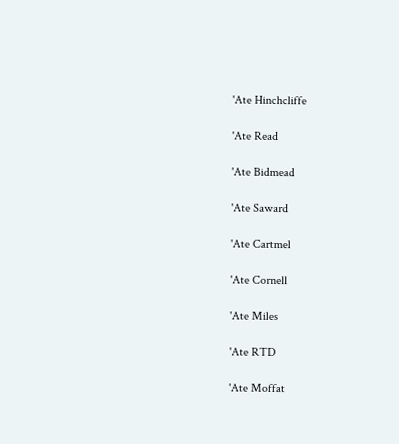'Ate Hinchcliffe

'Ate Read

'Ate Bidmead

'Ate Saward

'Ate Cartmel

'Ate Cornell

'Ate Miles

'Ate RTD

'Ate Moffat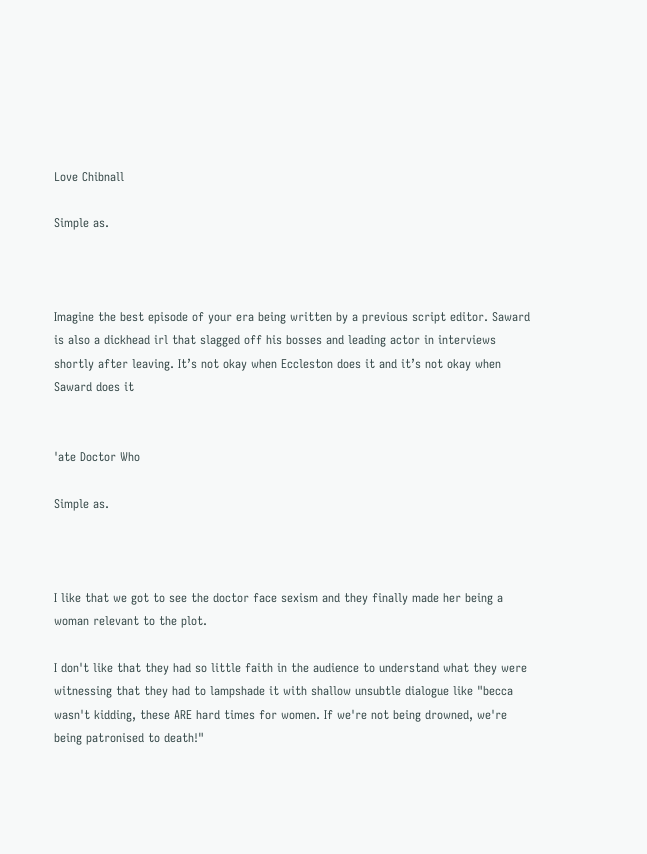Love Chibnall

Simple as.



Imagine the best episode of your era being written by a previous script editor. Saward is also a dickhead irl that slagged off his bosses and leading actor in interviews shortly after leaving. It’s not okay when Eccleston does it and it’s not okay when Saward does it


'ate Doctor Who

Simple as.



I like that we got to see the doctor face sexism and they finally made her being a woman relevant to the plot.

I don't like that they had so little faith in the audience to understand what they were witnessing that they had to lampshade it with shallow unsubtle dialogue like "becca wasn't kidding, these ARE hard times for women. If we're not being drowned, we're being patronised to death!"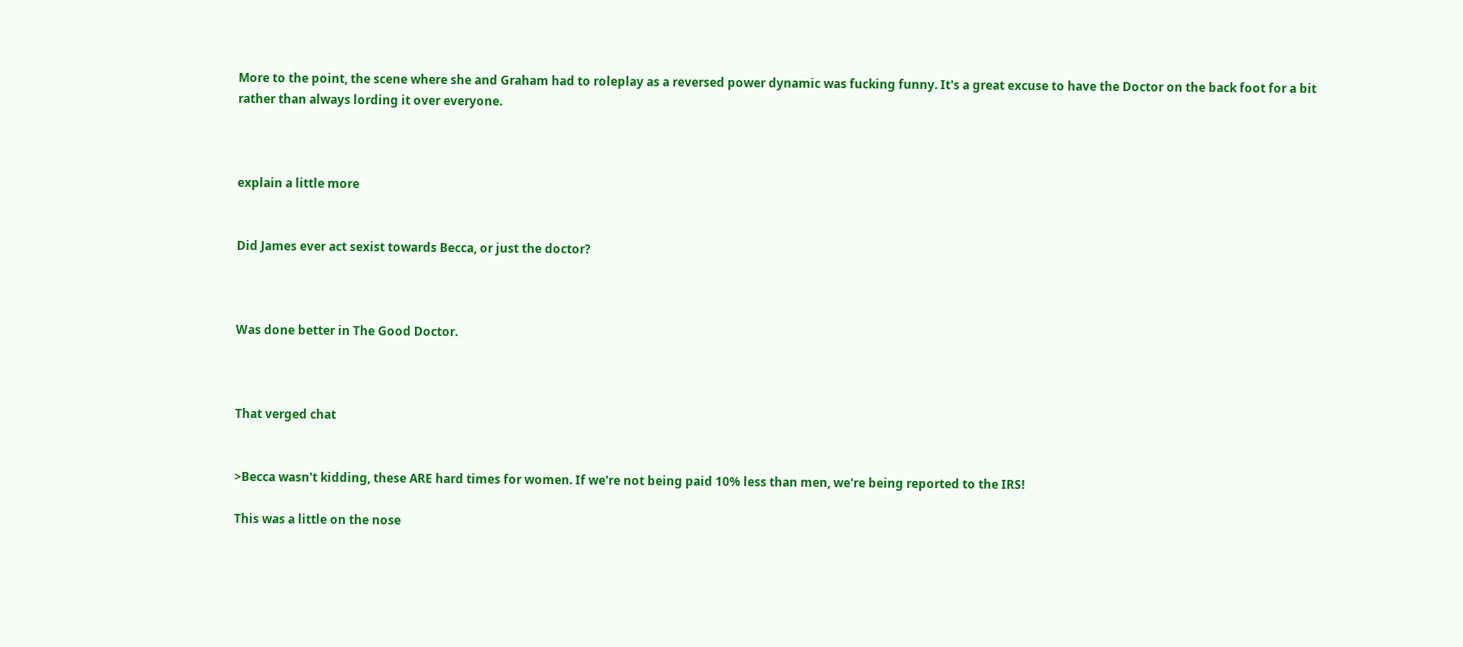More to the point, the scene where she and Graham had to roleplay as a reversed power dynamic was fucking funny. It's a great excuse to have the Doctor on the back foot for a bit rather than always lording it over everyone.



explain a little more


Did James ever act sexist towards Becca, or just the doctor?



Was done better in The Good Doctor.



That verged chat


>Becca wasn't kidding, these ARE hard times for women. If we're not being paid 10% less than men, we're being reported to the IRS!

This was a little on the nose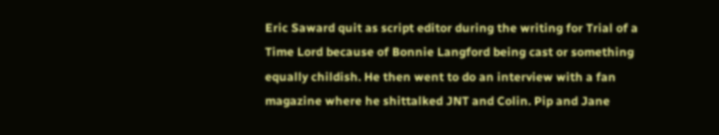Eric Saward quit as script editor during the writing for Trial of a Time Lord because of Bonnie Langford being cast or something equally childish. He then went to do an interview with a fan magazine where he shittalked JNT and Colin. Pip and Jane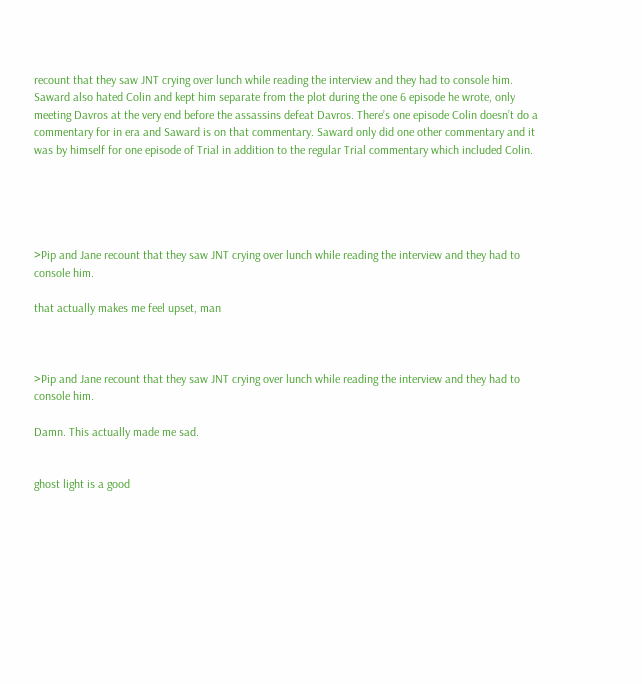recount that they saw JNT crying over lunch while reading the interview and they had to console him. Saward also hated Colin and kept him separate from the plot during the one 6 episode he wrote, only meeting Davros at the very end before the assassins defeat Davros. There’s one episode Colin doesn’t do a commentary for in era and Saward is on that commentary. Saward only did one other commentary and it was by himself for one episode of Trial in addition to the regular Trial commentary which included Colin.





>Pip and Jane recount that they saw JNT crying over lunch while reading the interview and they had to console him.

that actually makes me feel upset, man



>Pip and Jane recount that they saw JNT crying over lunch while reading the interview and they had to console him.

Damn. This actually made me sad.


ghost light is a good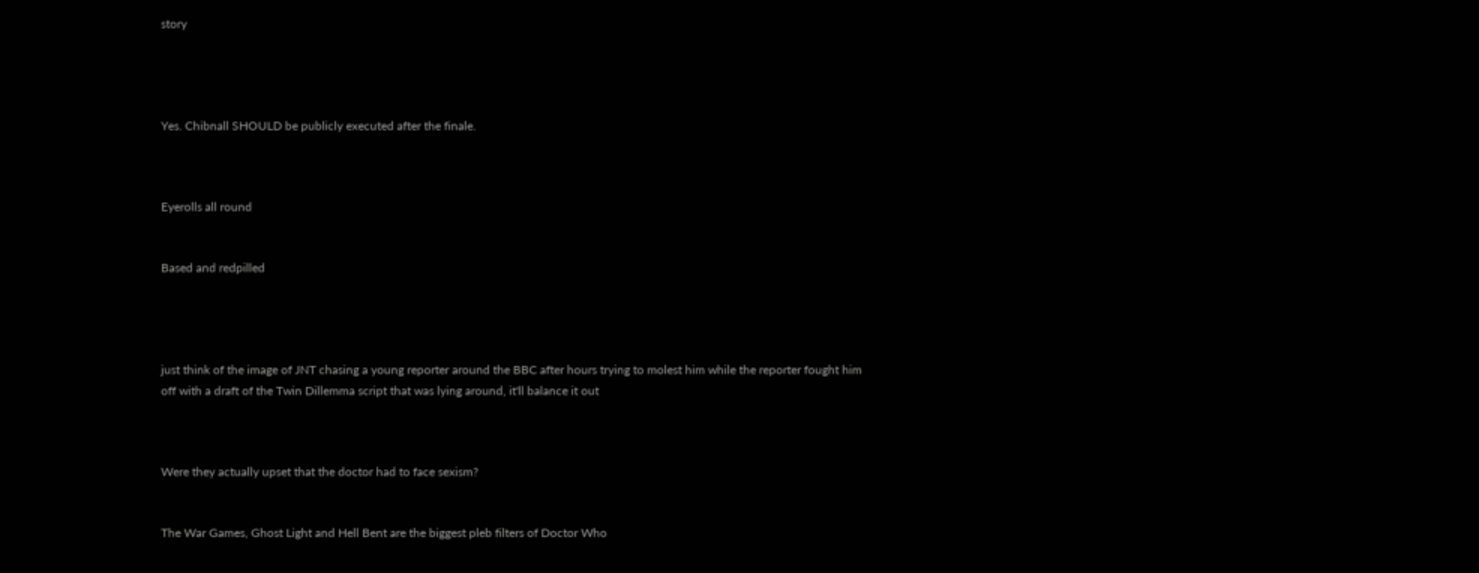story




Yes. Chibnall SHOULD be publicly executed after the finale.



Eyerolls all round


Based and redpilled




just think of the image of JNT chasing a young reporter around the BBC after hours trying to molest him while the reporter fought him off with a draft of the Twin Dillemma script that was lying around, it'll balance it out



Were they actually upset that the doctor had to face sexism?


The War Games, Ghost Light and Hell Bent are the biggest pleb filters of Doctor Who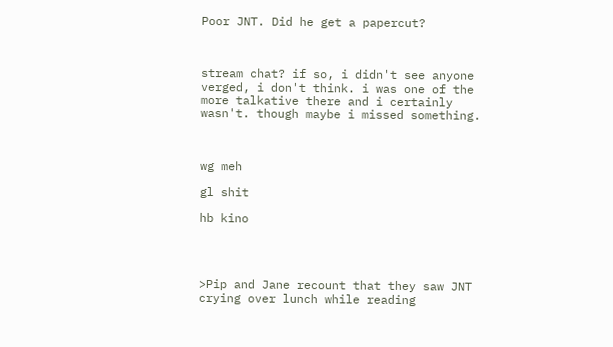Poor JNT. Did he get a papercut?



stream chat? if so, i didn't see anyone verged, i don't think. i was one of the more talkative there and i certainly wasn't. though maybe i missed something.



wg meh

gl shit

hb kino




>Pip and Jane recount that they saw JNT crying over lunch while reading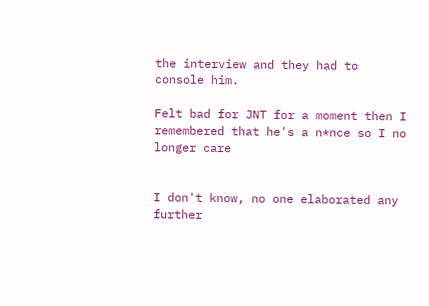the interview and they had to console him.

Felt bad for JNT for a moment then I remembered that he's a n*nce so I no longer care


I don't know, no one elaborated any further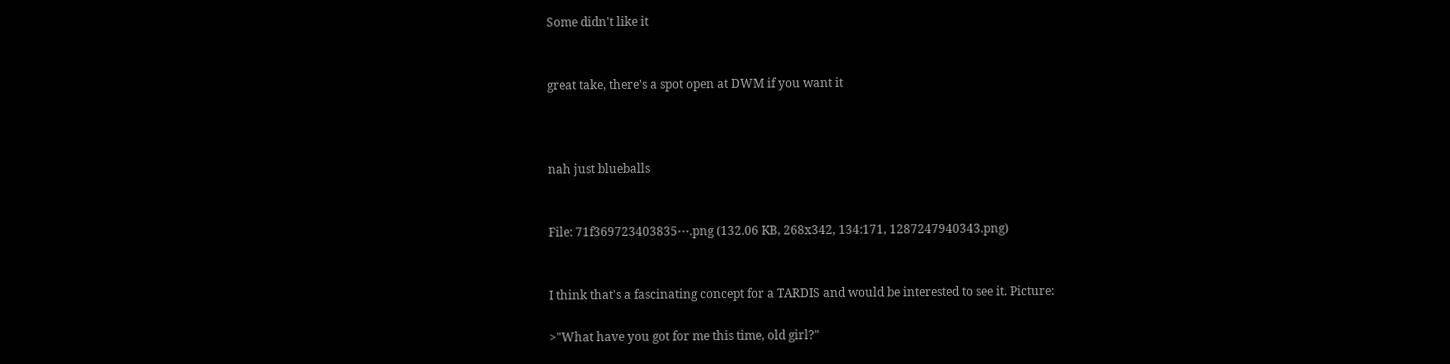Some didn't like it


great take, there's a spot open at DWM if you want it



nah just blueballs


File: 71f369723403835⋯.png (132.06 KB, 268x342, 134:171, 1287247940343.png)


I think that's a fascinating concept for a TARDIS and would be interested to see it. Picture:

>"What have you got for me this time, old girl?"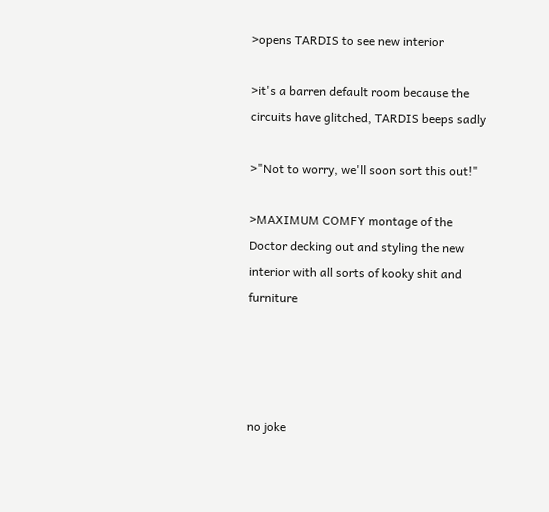>opens TARDIS to see new interior

>it's a barren default room because the circuits have glitched, TARDIS beeps sadly

>"Not to worry, we'll soon sort this out!"

>MAXIMUM COMFY montage of the Doctor decking out and styling the new interior with all sorts of kooky shit and furniture




no joke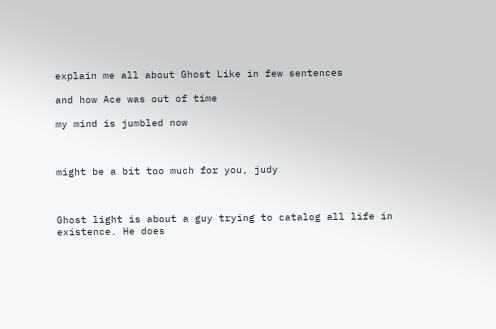explain me all about Ghost Like in few sentences

and how Ace was out of time

my mind is jumbled now



might be a bit too much for you, judy



Ghost light is about a guy trying to catalog all life in existence. He does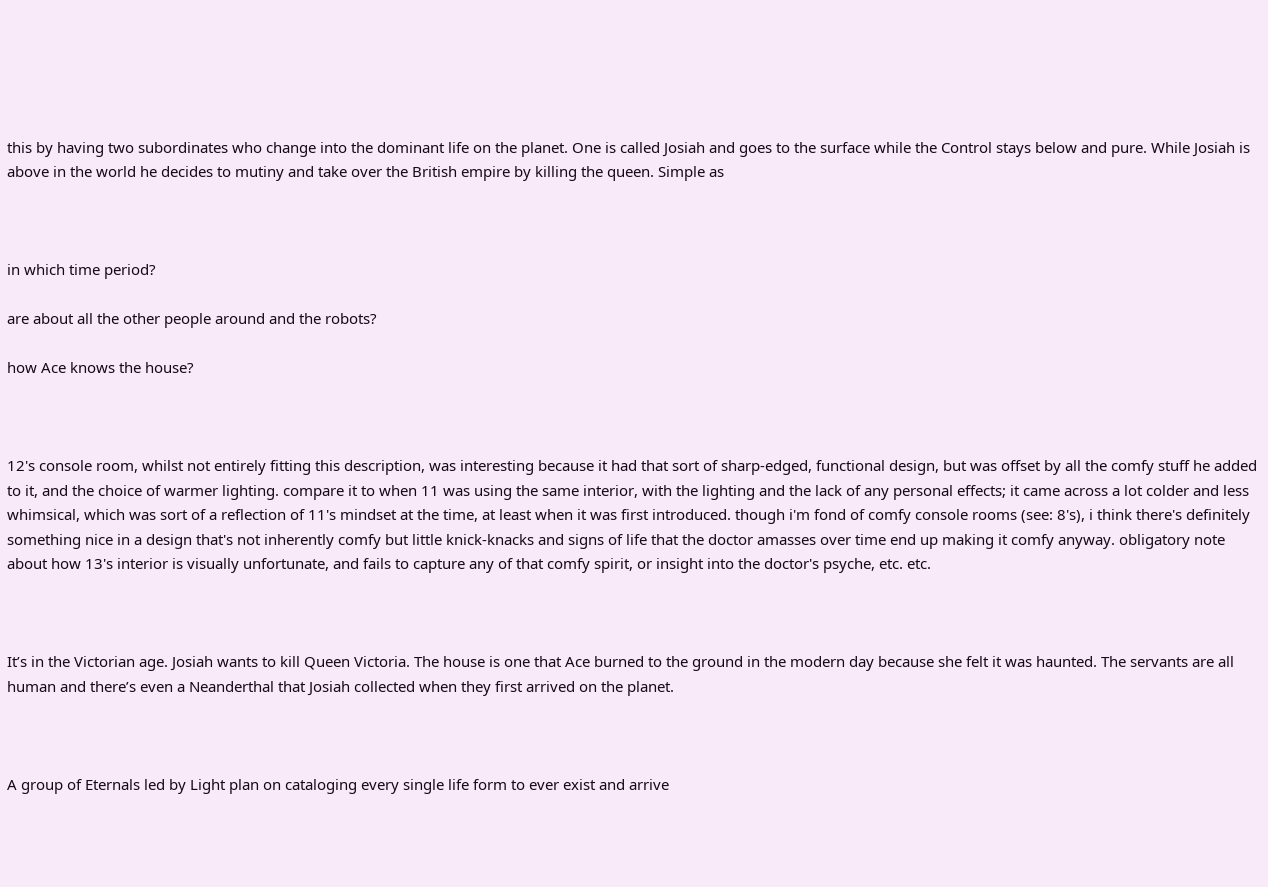this by having two subordinates who change into the dominant life on the planet. One is called Josiah and goes to the surface while the Control stays below and pure. While Josiah is above in the world he decides to mutiny and take over the British empire by killing the queen. Simple as



in which time period?

are about all the other people around and the robots?

how Ace knows the house?



12's console room, whilst not entirely fitting this description, was interesting because it had that sort of sharp-edged, functional design, but was offset by all the comfy stuff he added to it, and the choice of warmer lighting. compare it to when 11 was using the same interior, with the lighting and the lack of any personal effects; it came across a lot colder and less whimsical, which was sort of a reflection of 11's mindset at the time, at least when it was first introduced. though i'm fond of comfy console rooms (see: 8's), i think there's definitely something nice in a design that's not inherently comfy but little knick-knacks and signs of life that the doctor amasses over time end up making it comfy anyway. obligatory note about how 13's interior is visually unfortunate, and fails to capture any of that comfy spirit, or insight into the doctor's psyche, etc. etc.



It’s in the Victorian age. Josiah wants to kill Queen Victoria. The house is one that Ace burned to the ground in the modern day because she felt it was haunted. The servants are all human and there’s even a Neanderthal that Josiah collected when they first arrived on the planet.



A group of Eternals led by Light plan on cataloging every single life form to ever exist and arrive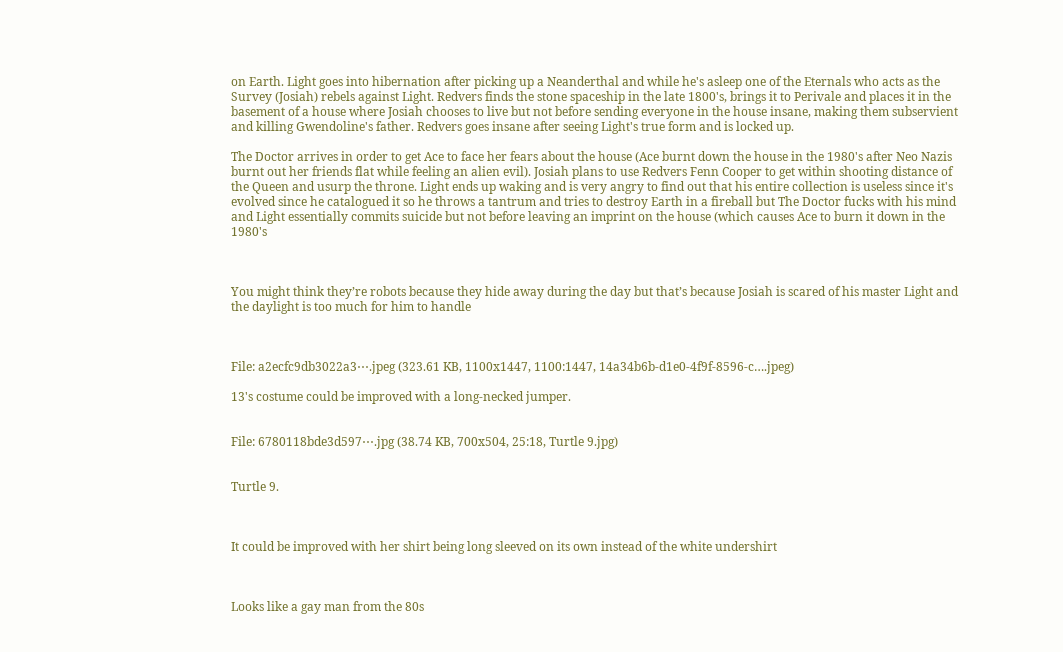on Earth. Light goes into hibernation after picking up a Neanderthal and while he's asleep one of the Eternals who acts as the Survey (Josiah) rebels against Light. Redvers finds the stone spaceship in the late 1800's, brings it to Perivale and places it in the basement of a house where Josiah chooses to live but not before sending everyone in the house insane, making them subservient and killing Gwendoline's father. Redvers goes insane after seeing Light's true form and is locked up.

The Doctor arrives in order to get Ace to face her fears about the house (Ace burnt down the house in the 1980's after Neo Nazis burnt out her friends flat while feeling an alien evil). Josiah plans to use Redvers Fenn Cooper to get within shooting distance of the Queen and usurp the throne. Light ends up waking and is very angry to find out that his entire collection is useless since it's evolved since he catalogued it so he throws a tantrum and tries to destroy Earth in a fireball but The Doctor fucks with his mind and Light essentially commits suicide but not before leaving an imprint on the house (which causes Ace to burn it down in the 1980's



You might think they’re robots because they hide away during the day but that’s because Josiah is scared of his master Light and the daylight is too much for him to handle



File: a2ecfc9db3022a3⋯.jpeg (323.61 KB, 1100x1447, 1100:1447, 14a34b6b-d1e0-4f9f-8596-c….jpeg)

13's costume could be improved with a long-necked jumper.


File: 6780118bde3d597⋯.jpg (38.74 KB, 700x504, 25:18, Turtle 9.jpg)


Turtle 9.



It could be improved with her shirt being long sleeved on its own instead of the white undershirt



Looks like a gay man from the 80s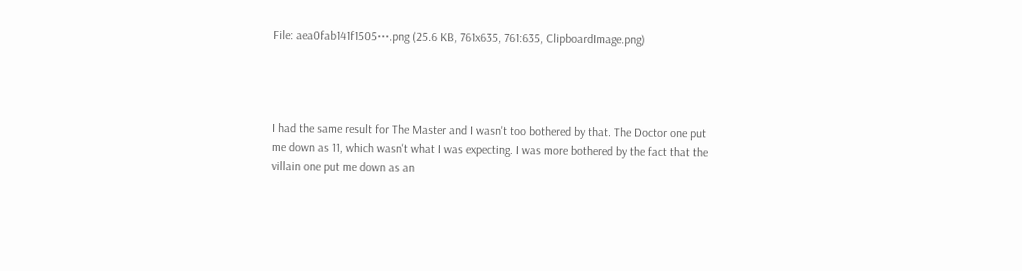File: aea0fab141f1505⋯.png (25.6 KB, 761x635, 761:635, ClipboardImage.png)




I had the same result for The Master and I wasn't too bothered by that. The Doctor one put me down as 11, which wasn't what I was expecting. I was more bothered by the fact that the villain one put me down as an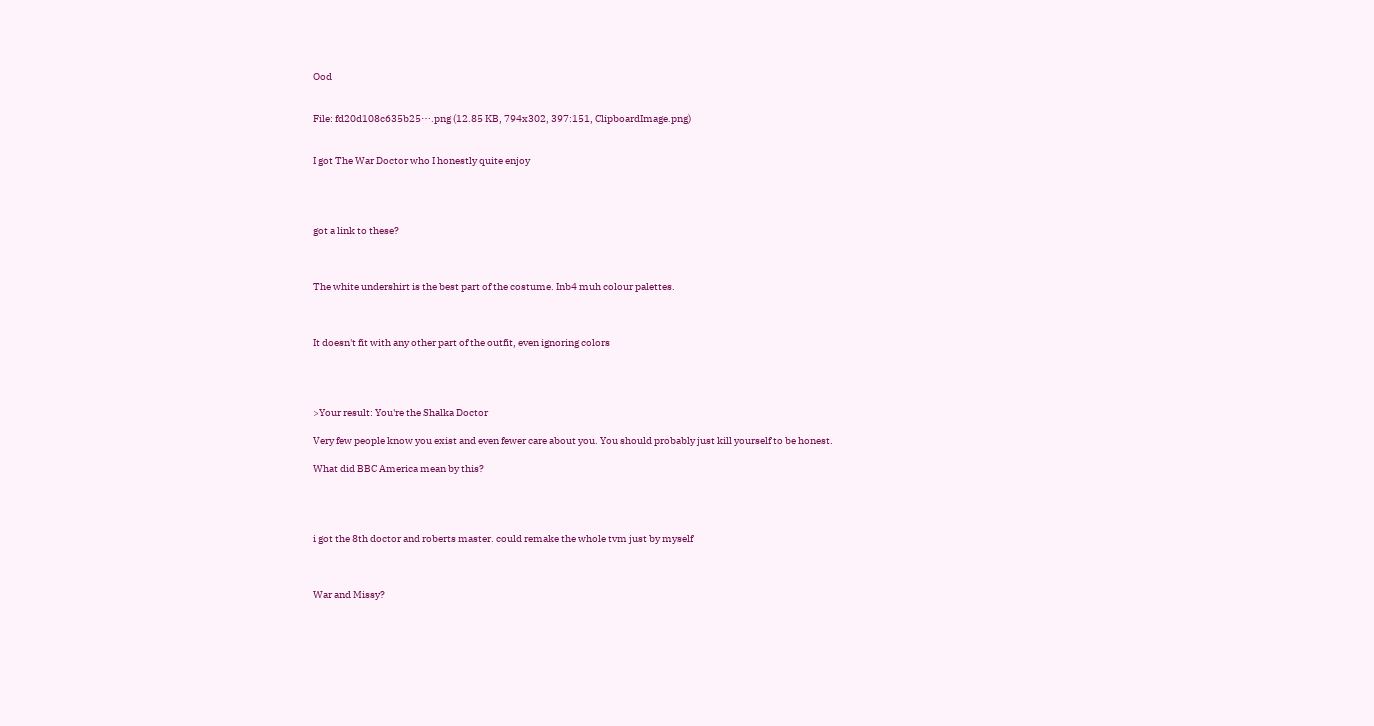Ood


File: fd20d108c635b25⋯.png (12.85 KB, 794x302, 397:151, ClipboardImage.png)


I got The War Doctor who I honestly quite enjoy




got a link to these?



The white undershirt is the best part of the costume. Inb4 muh colour palettes.



It doesn't fit with any other part of the outfit, even ignoring colors




>Your result: You're the Shalka Doctor

Very few people know you exist and even fewer care about you. You should probably just kill yourself to be honest.

What did BBC America mean by this?




i got the 8th doctor and roberts master. could remake the whole tvm just by myself



War and Missy?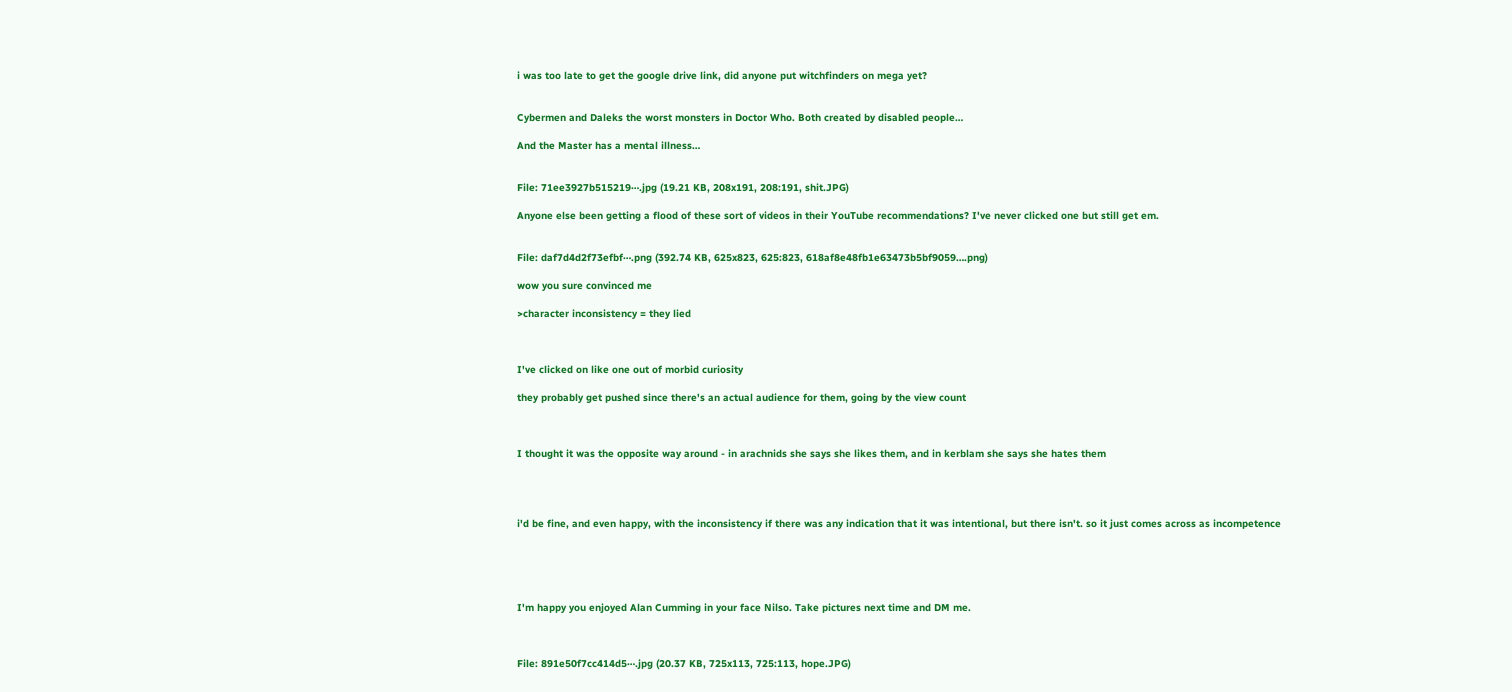i was too late to get the google drive link, did anyone put witchfinders on mega yet?


Cybermen and Daleks the worst monsters in Doctor Who. Both created by disabled people…

And the Master has a mental illness…


File: 71ee3927b515219⋯.jpg (19.21 KB, 208x191, 208:191, shit.JPG)

Anyone else been getting a flood of these sort of videos in their YouTube recommendations? I've never clicked one but still get em.


File: daf7d4d2f73efbf⋯.png (392.74 KB, 625x823, 625:823, 618af8e48fb1e63473b5bf9059….png)

wow you sure convinced me

>character inconsistency = they lied



I've clicked on like one out of morbid curiosity

they probably get pushed since there's an actual audience for them, going by the view count



I thought it was the opposite way around - in arachnids she says she likes them, and in kerblam she says she hates them




i'd be fine, and even happy, with the inconsistency if there was any indication that it was intentional, but there isn't. so it just comes across as incompetence





I'm happy you enjoyed Alan Cumming in your face Nilso. Take pictures next time and DM me.



File: 891e50f7cc414d5⋯.jpg (20.37 KB, 725x113, 725:113, hope.JPG)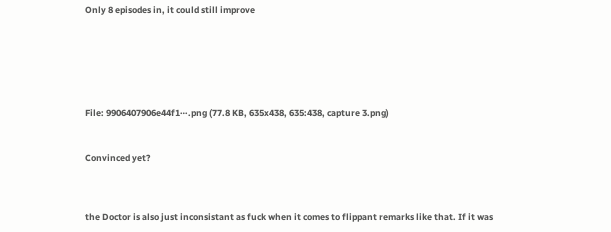Only 8 episodes in, it could still improve






File: 9906407906e44f1⋯.png (77.8 KB, 635x438, 635:438, capture 3.png)


Convinced yet?



the Doctor is also just inconsistant as fuck when it comes to flippant remarks like that. If it was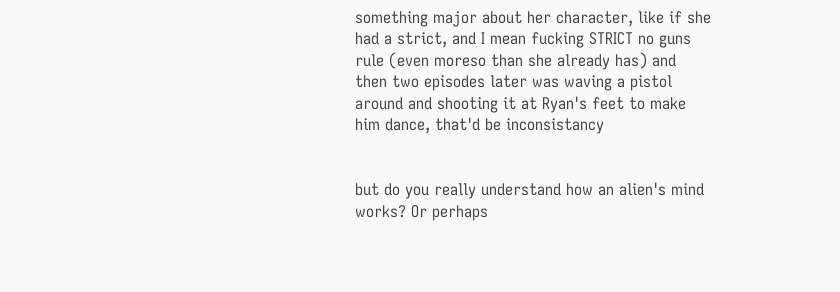something major about her character, like if she had a strict, and I mean fucking STRICT no guns rule (even moreso than she already has) and then two episodes later was waving a pistol around and shooting it at Ryan's feet to make him dance, that'd be inconsistancy


but do you really understand how an alien's mind works? Or perhaps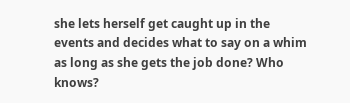she lets herself get caught up in the events and decides what to say on a whim as long as she gets the job done? Who knows?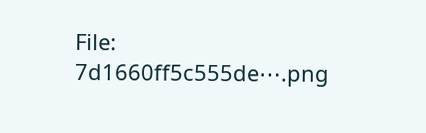File: 7d1660ff5c555de⋯.png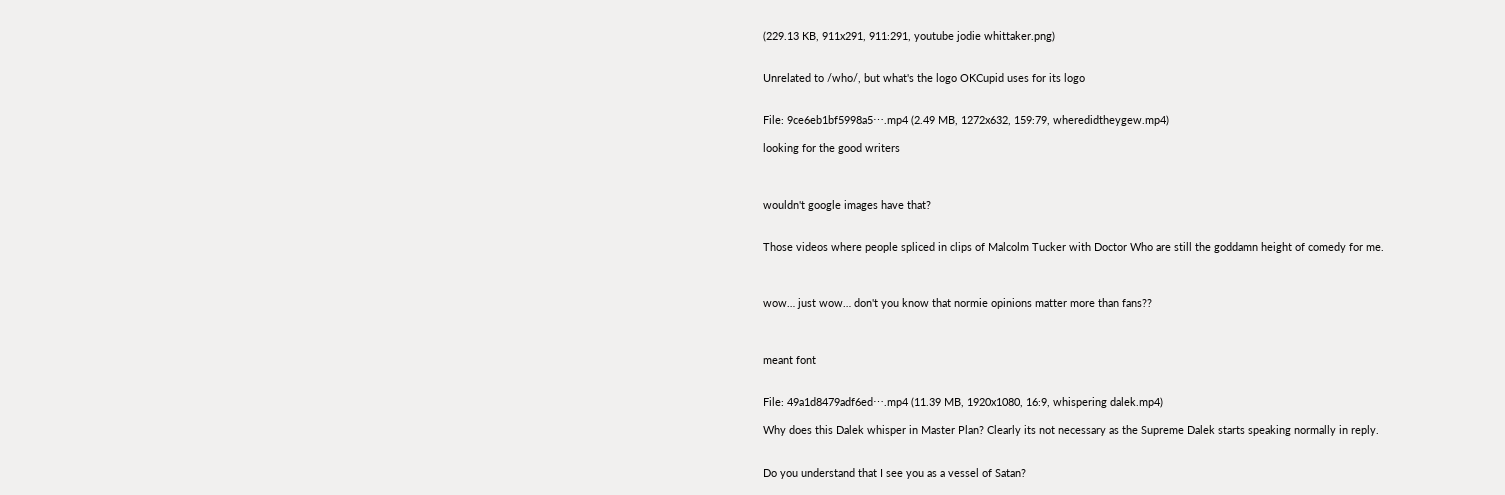(229.13 KB, 911x291, 911:291, youtube jodie whittaker.png)


Unrelated to /who/, but what's the logo OKCupid uses for its logo


File: 9ce6eb1bf5998a5⋯.mp4 (2.49 MB, 1272x632, 159:79, wheredidtheygew.mp4)

looking for the good writers



wouldn't google images have that?


Those videos where people spliced in clips of Malcolm Tucker with Doctor Who are still the goddamn height of comedy for me.



wow… just wow… don't you know that normie opinions matter more than fans??



meant font


File: 49a1d8479adf6ed⋯.mp4 (11.39 MB, 1920x1080, 16:9, whispering dalek.mp4)

Why does this Dalek whisper in Master Plan? Clearly its not necessary as the Supreme Dalek starts speaking normally in reply.


Do you understand that I see you as a vessel of Satan?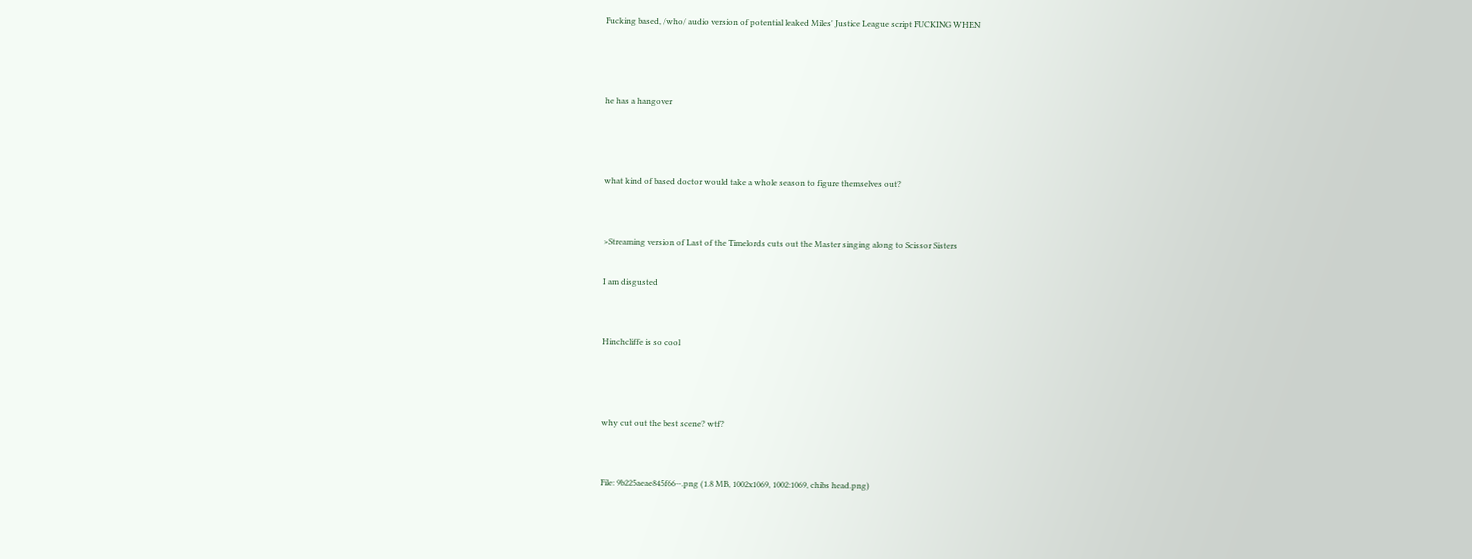Fucking based, /who/ audio version of potential leaked Miles' Justice League script FUCKING WHEN



he has a hangover



what kind of based doctor would take a whole season to figure themselves out?


>Streaming version of Last of the Timelords cuts out the Master singing along to Scissor Sisters

I am disgusted


Hinchcliffe is so cool



why cut out the best scene? wtf?


File: 9b225aeae845f66⋯.png (1.8 MB, 1002x1069, 1002:1069, chibs head.png)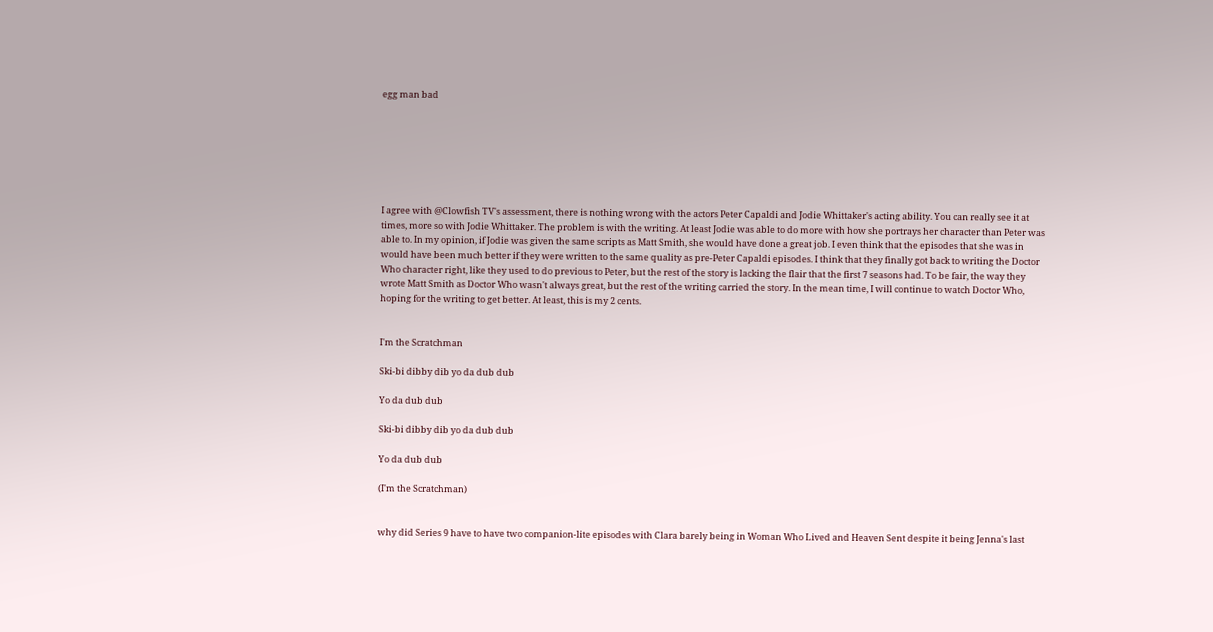egg man bad







I agree with @Clowfish TV's assessment, there is nothing wrong with the actors Peter Capaldi and Jodie Whittaker's acting ability. You can really see it at times, more so with Jodie Whittaker. The problem is with the writing. At least Jodie was able to do more with how she portrays her character than Peter was able to. In my opinion, if Jodie was given the same scripts as Matt Smith, she would have done a great job. I even think that the episodes that she was in would have been much better if they were written to the same quality as pre-Peter Capaldi episodes. I think that they finally got back to writing the Doctor Who character right, like they used to do previous to Peter, but the rest of the story is lacking the flair that the first 7 seasons had. To be fair, the way they wrote Matt Smith as Doctor Who wasn't always great, but the rest of the writing carried the story. In the mean time, I will continue to watch Doctor Who, hoping for the writing to get better. At least, this is my 2 cents.


I'm the Scratchman

Ski-bi dibby dib yo da dub dub

Yo da dub dub

Ski-bi dibby dib yo da dub dub

Yo da dub dub

(I'm the Scratchman)


why did Series 9 have to have two companion-lite episodes with Clara barely being in Woman Who Lived and Heaven Sent despite it being Jenna's last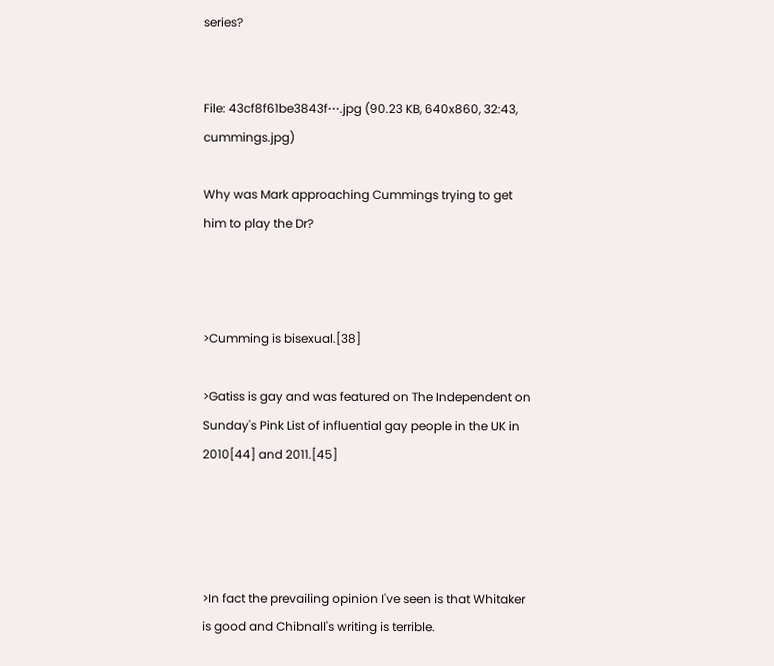series?


File: 43cf8f61be3843f⋯.jpg (90.23 KB, 640x860, 32:43, cummings.jpg)

Why was Mark approaching Cummings trying to get him to play the Dr?



>Cumming is bisexual.[38]

>Gatiss is gay and was featured on The Independent on Sunday's Pink List of influential gay people in the UK in 2010[44] and 2011.[45]




>In fact the prevailing opinion I've seen is that Whitaker is good and Chibnall's writing is terrible.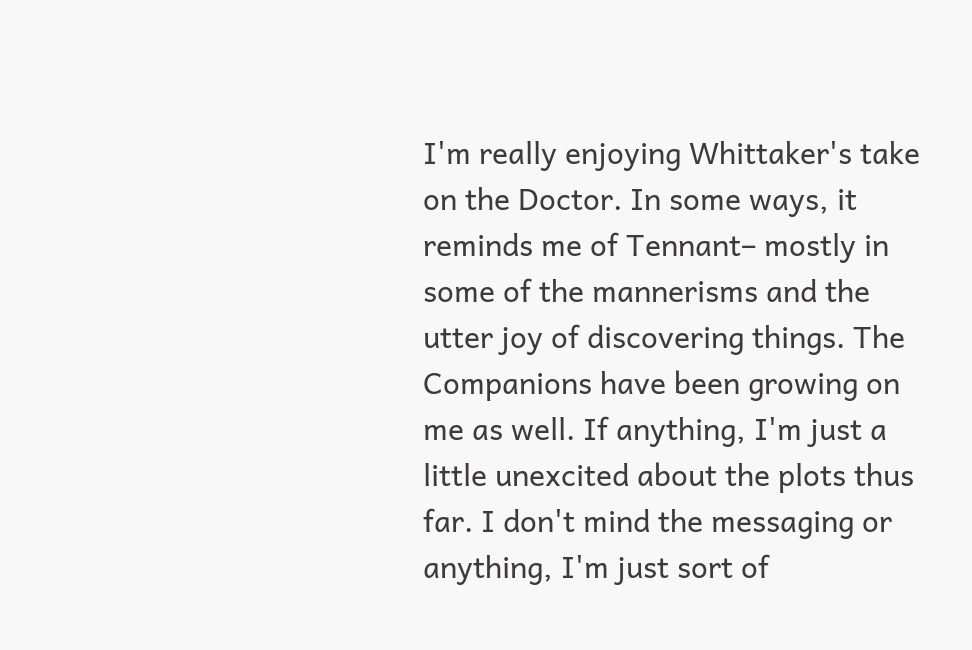I'm really enjoying Whittaker's take on the Doctor. In some ways, it reminds me of Tennant– mostly in some of the mannerisms and the utter joy of discovering things. The Companions have been growing on me as well. If anything, I'm just a little unexcited about the plots thus far. I don't mind the messaging or anything, I'm just sort of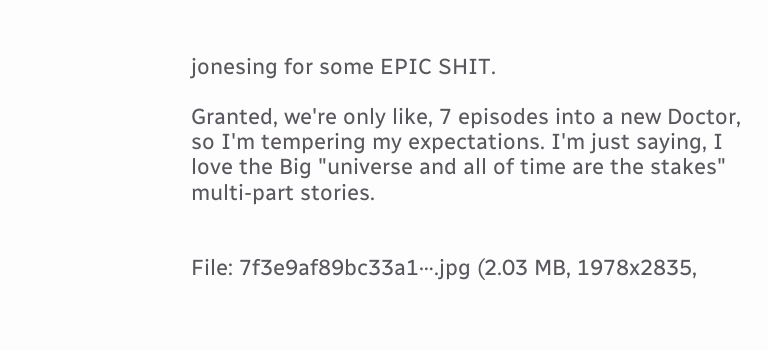jonesing for some EPIC SHIT.

Granted, we're only like, 7 episodes into a new Doctor, so I'm tempering my expectations. I'm just saying, I love the Big "universe and all of time are the stakes" multi-part stories.


File: 7f3e9af89bc33a1⋯.jpg (2.03 MB, 1978x2835,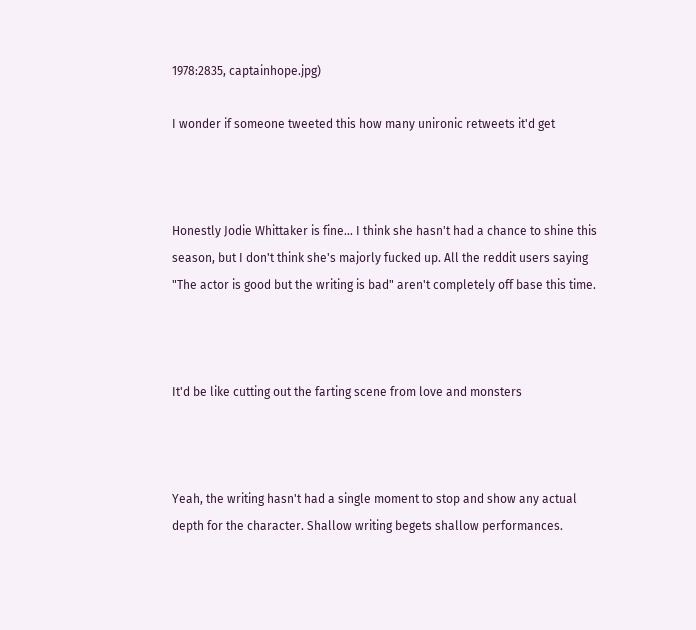1978:2835, captainhope.jpg)

I wonder if someone tweeted this how many unironic retweets it'd get



Honestly Jodie Whittaker is fine… I think she hasn't had a chance to shine this season, but I don't think she's majorly fucked up. All the reddit users saying "The actor is good but the writing is bad" aren't completely off base this time.



It'd be like cutting out the farting scene from love and monsters



Yeah, the writing hasn't had a single moment to stop and show any actual depth for the character. Shallow writing begets shallow performances.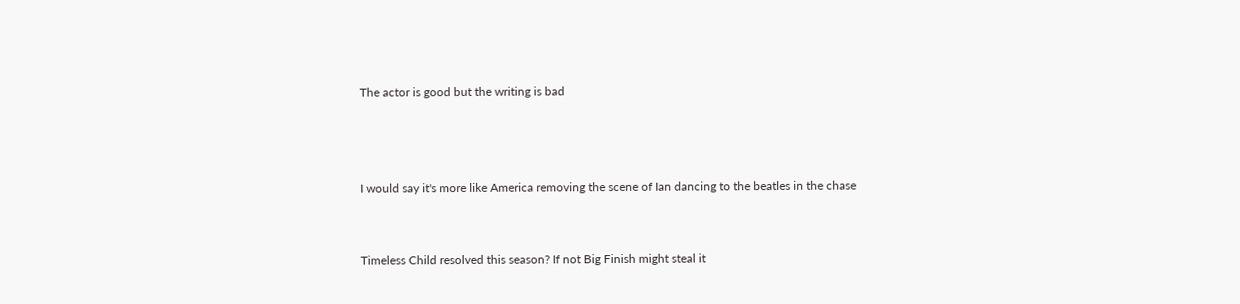The actor is good but the writing is bad



I would say it's more like America removing the scene of Ian dancing to the beatles in the chase


Timeless Child resolved this season? If not Big Finish might steal it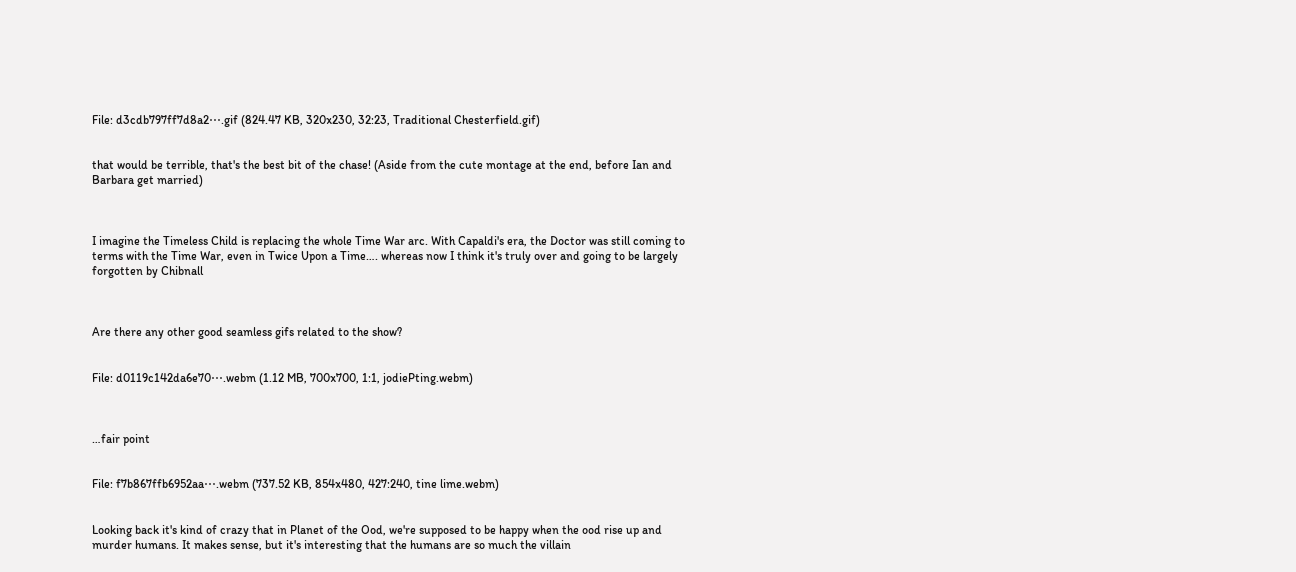File: d3cdb797ff7d8a2⋯.gif (824.47 KB, 320x230, 32:23, Traditional Chesterfield.gif)


that would be terrible, that's the best bit of the chase! (Aside from the cute montage at the end, before Ian and Barbara get married)



I imagine the Timeless Child is replacing the whole Time War arc. With Capaldi's era, the Doctor was still coming to terms with the Time War, even in Twice Upon a Time…. whereas now I think it's truly over and going to be largely forgotten by Chibnall



Are there any other good seamless gifs related to the show?


File: d0119c142da6e70⋯.webm (1.12 MB, 700x700, 1:1, jodiePting.webm)



…fair point


File: f7b867ffb6952aa⋯.webm (737.52 KB, 854x480, 427:240, tine lime.webm)


Looking back it's kind of crazy that in Planet of the Ood, we're supposed to be happy when the ood rise up and murder humans. It makes sense, but it's interesting that the humans are so much the villain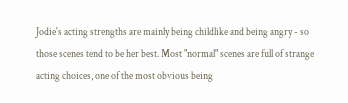Jodie's acting strengths are mainly being childlike and being angry - so those scenes tend to be her best. Most "normal" scenes are full of strange acting choices, one of the most obvious being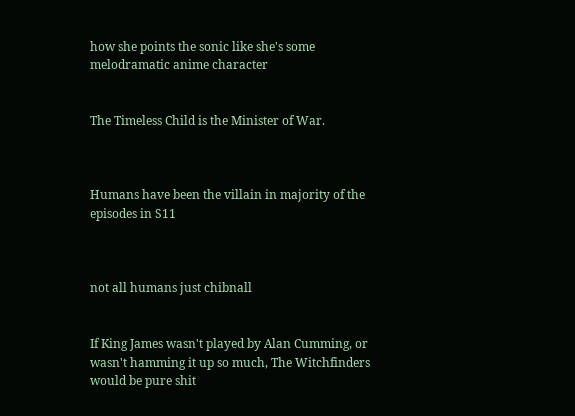how she points the sonic like she's some melodramatic anime character


The Timeless Child is the Minister of War.



Humans have been the villain in majority of the episodes in S11



not all humans just chibnall


If King James wasn't played by Alan Cumming, or wasn't hamming it up so much, The Witchfinders would be pure shit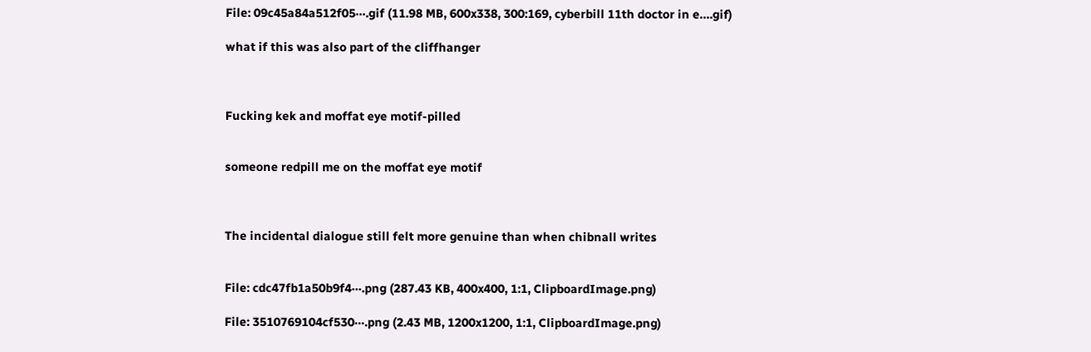File: 09c45a84a512f05⋯.gif (11.98 MB, 600x338, 300:169, cyberbill 11th doctor in e….gif)

what if this was also part of the cliffhanger



Fucking kek and moffat eye motif-pilled


someone redpill me on the moffat eye motif



The incidental dialogue still felt more genuine than when chibnall writes


File: cdc47fb1a50b9f4⋯.png (287.43 KB, 400x400, 1:1, ClipboardImage.png)

File: 3510769104cf530⋯.png (2.43 MB, 1200x1200, 1:1, ClipboardImage.png)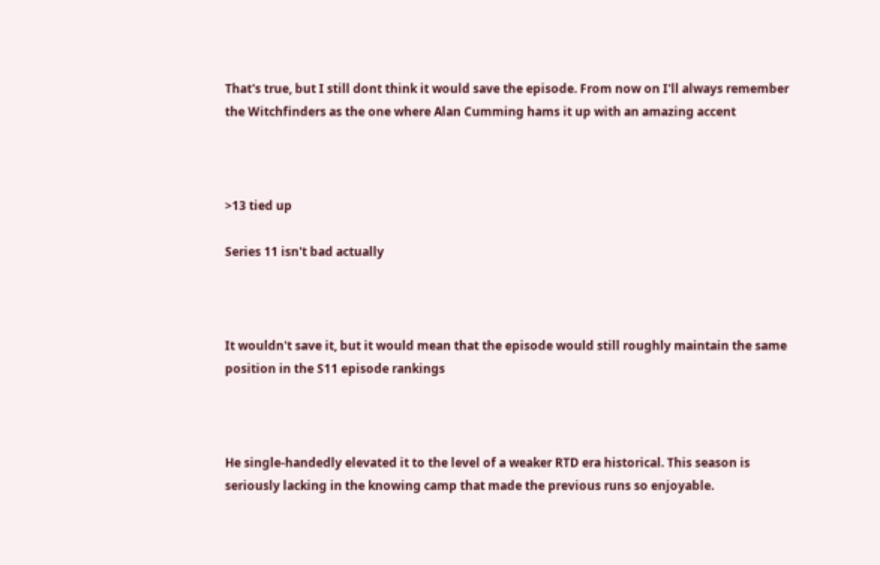That's true, but I still dont think it would save the episode. From now on I'll always remember the Witchfinders as the one where Alan Cumming hams it up with an amazing accent



>13 tied up

Series 11 isn't bad actually



It wouldn't save it, but it would mean that the episode would still roughly maintain the same position in the S11 episode rankings



He single-handedly elevated it to the level of a weaker RTD era historical. This season is seriously lacking in the knowing camp that made the previous runs so enjoyable.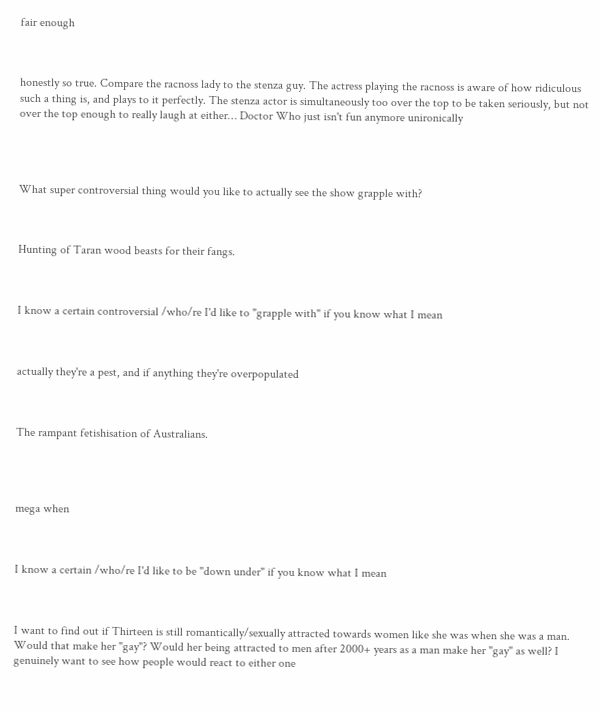fair enough



honestly so true. Compare the racnoss lady to the stenza guy. The actress playing the racnoss is aware of how ridiculous such a thing is, and plays to it perfectly. The stenza actor is simultaneously too over the top to be taken seriously, but not over the top enough to really laugh at either… Doctor Who just isn't fun anymore unironically




What super controversial thing would you like to actually see the show grapple with?



Hunting of Taran wood beasts for their fangs.



I know a certain controversial /who/re I'd like to "grapple with" if you know what I mean



actually they're a pest, and if anything they're overpopulated



The rampant fetishisation of Australians.




mega when



I know a certain /who/re I'd like to be "down under" if you know what I mean



I want to find out if Thirteen is still romantically/sexually attracted towards women like she was when she was a man. Would that make her "gay"? Would her being attracted to men after 2000+ years as a man make her "gay" as well? I genuinely want to see how people would react to either one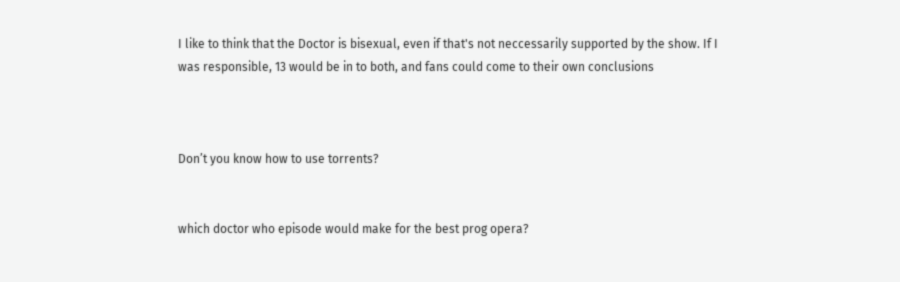I like to think that the Doctor is bisexual, even if that's not neccessarily supported by the show. If I was responsible, 13 would be in to both, and fans could come to their own conclusions



Don’t you know how to use torrents?


which doctor who episode would make for the best prog opera?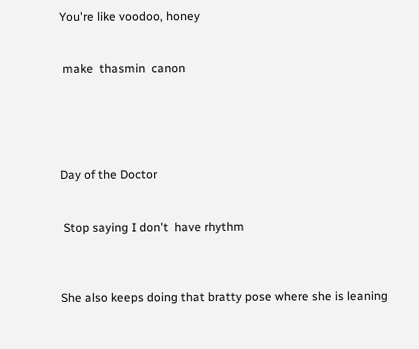You're like voodoo, honey


 make  thasmin  canon





Day of the Doctor


 Stop saying I don't  have rhythm



She also keeps doing that bratty pose where she is leaning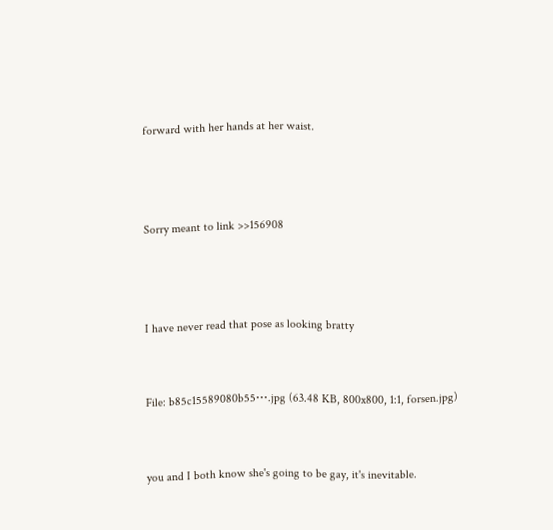forward with her hands at her waist.



Sorry meant to link >>156908



I have never read that pose as looking bratty


File: b85c15589080b55⋯.jpg (63.48 KB, 800x800, 1:1, forsen.jpg)


you and I both know she's going to be gay, it's inevitable.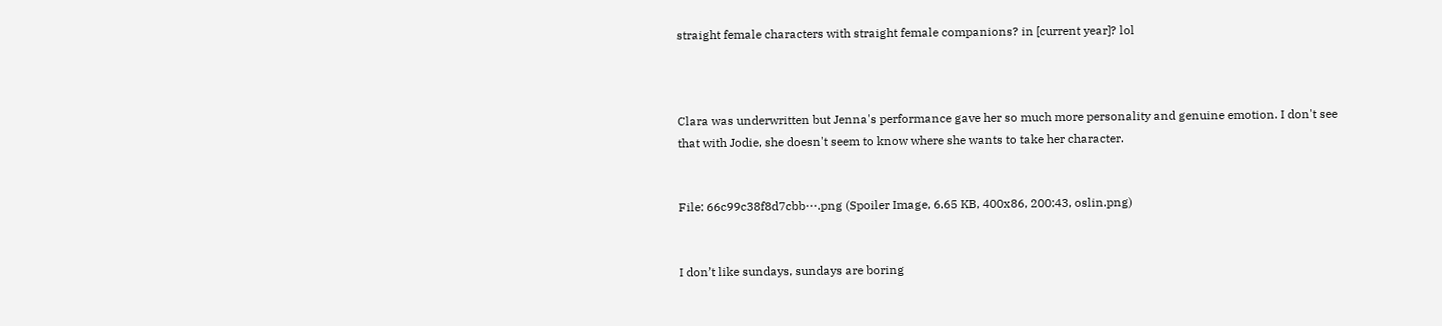straight female characters with straight female companions? in [current year]? lol



Clara was underwritten but Jenna's performance gave her so much more personality and genuine emotion. I don't see that with Jodie, she doesn't seem to know where she wants to take her character.


File: 66c99c38f8d7cbb⋯.png (Spoiler Image, 6.65 KB, 400x86, 200:43, oslin.png)


I don’t like sundays, sundays are boring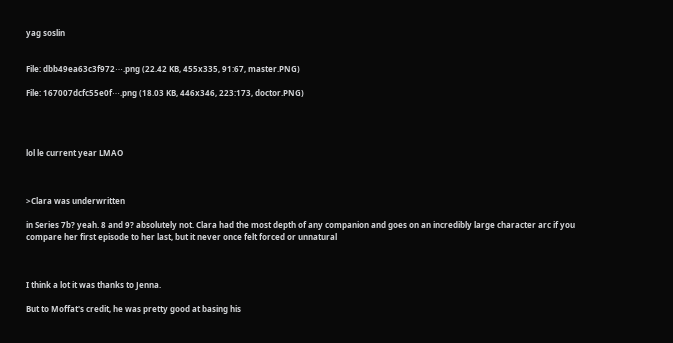yag soslin


File: dbb49ea63c3f972⋯.png (22.42 KB, 455x335, 91:67, master.PNG)

File: 167007dcfc55e0f⋯.png (18.03 KB, 446x346, 223:173, doctor.PNG)




lol le current year LMAO



>Clara was underwritten

in Series 7b? yeah. 8 and 9? absolutely not. Clara had the most depth of any companion and goes on an incredibly large character arc if you compare her first episode to her last, but it never once felt forced or unnatural



I think a lot it was thanks to Jenna.

But to Moffat's credit, he was pretty good at basing his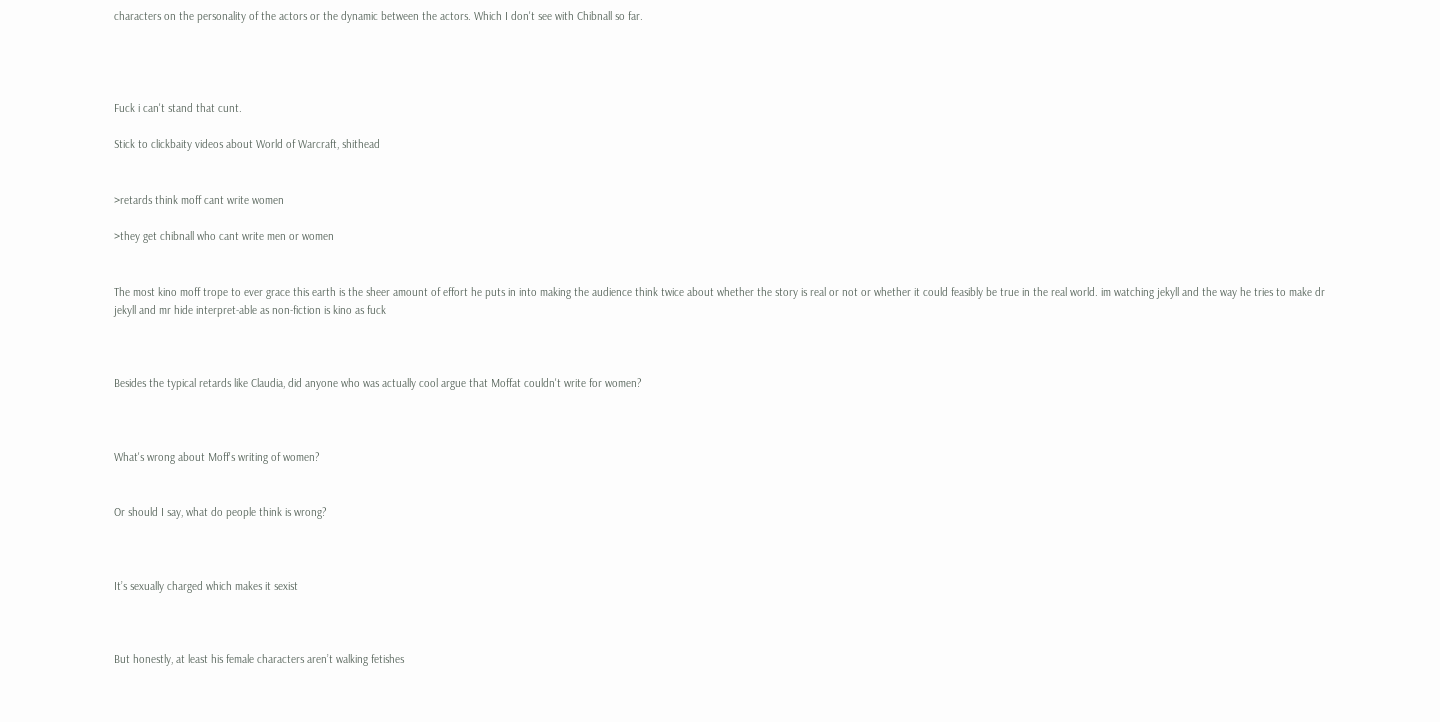characters on the personality of the actors or the dynamic between the actors. Which I don't see with Chibnall so far.




Fuck i can't stand that cunt.

Stick to clickbaity videos about World of Warcraft, shithead


>retards think moff cant write women

>they get chibnall who cant write men or women


The most kino moff trope to ever grace this earth is the sheer amount of effort he puts in into making the audience think twice about whether the story is real or not or whether it could feasibly be true in the real world. im watching jekyll and the way he tries to make dr jekyll and mr hide interpret-able as non-fiction is kino as fuck



Besides the typical retards like Claudia, did anyone who was actually cool argue that Moffat couldn't write for women?



What's wrong about Moff's writing of women?


Or should I say, what do people think is wrong?



It’s sexually charged which makes it sexist



But honestly, at least his female characters aren’t walking fetishes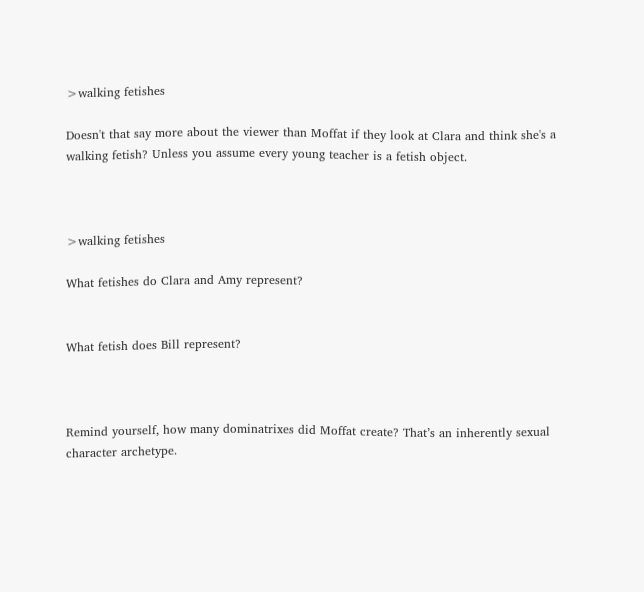>walking fetishes

Doesn't that say more about the viewer than Moffat if they look at Clara and think she's a walking fetish? Unless you assume every young teacher is a fetish object.



>walking fetishes

What fetishes do Clara and Amy represent?


What fetish does Bill represent?



Remind yourself, how many dominatrixes did Moffat create? That’s an inherently sexual character archetype.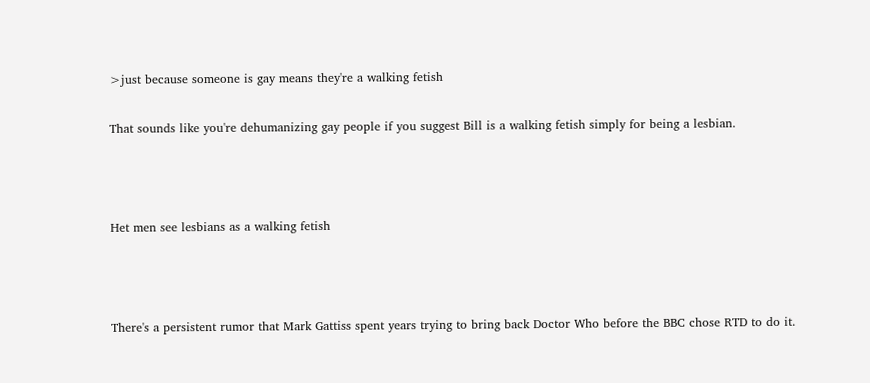>just because someone is gay means they're a walking fetish

That sounds like you're dehumanizing gay people if you suggest Bill is a walking fetish simply for being a lesbian.



Het men see lesbians as a walking fetish



There's a persistent rumor that Mark Gattiss spent years trying to bring back Doctor Who before the BBC chose RTD to do it.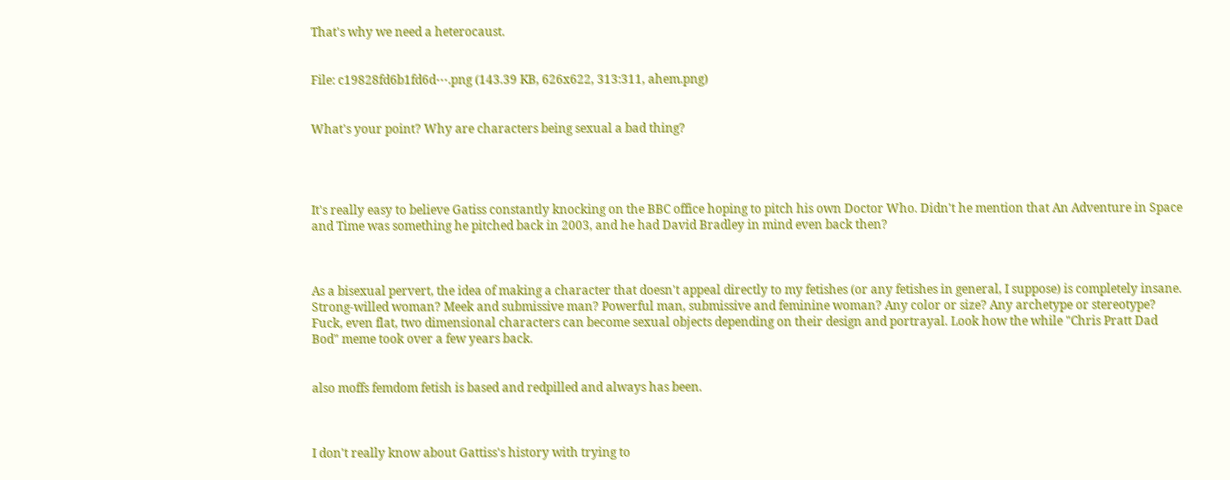That's why we need a heterocaust.


File: c19828fd6b1fd6d⋯.png (143.39 KB, 626x622, 313:311, ahem.png)


What's your point? Why are characters being sexual a bad thing?




It's really easy to believe Gatiss constantly knocking on the BBC office hoping to pitch his own Doctor Who. Didn't he mention that An Adventure in Space and Time was something he pitched back in 2003, and he had David Bradley in mind even back then?



As a bisexual pervert, the idea of making a character that doesn't appeal directly to my fetishes (or any fetishes in general, I suppose) is completely insane. Strong-willed woman? Meek and submissive man? Powerful man, submissive and feminine woman? Any color or size? Any archetype or stereotype? Fuck, even flat, two dimensional characters can become sexual objects depending on their design and portrayal. Look how the while "Chris Pratt Dad Bod" meme took over a few years back.


also moffs femdom fetish is based and redpilled and always has been.



I don't really know about Gattiss's history with trying to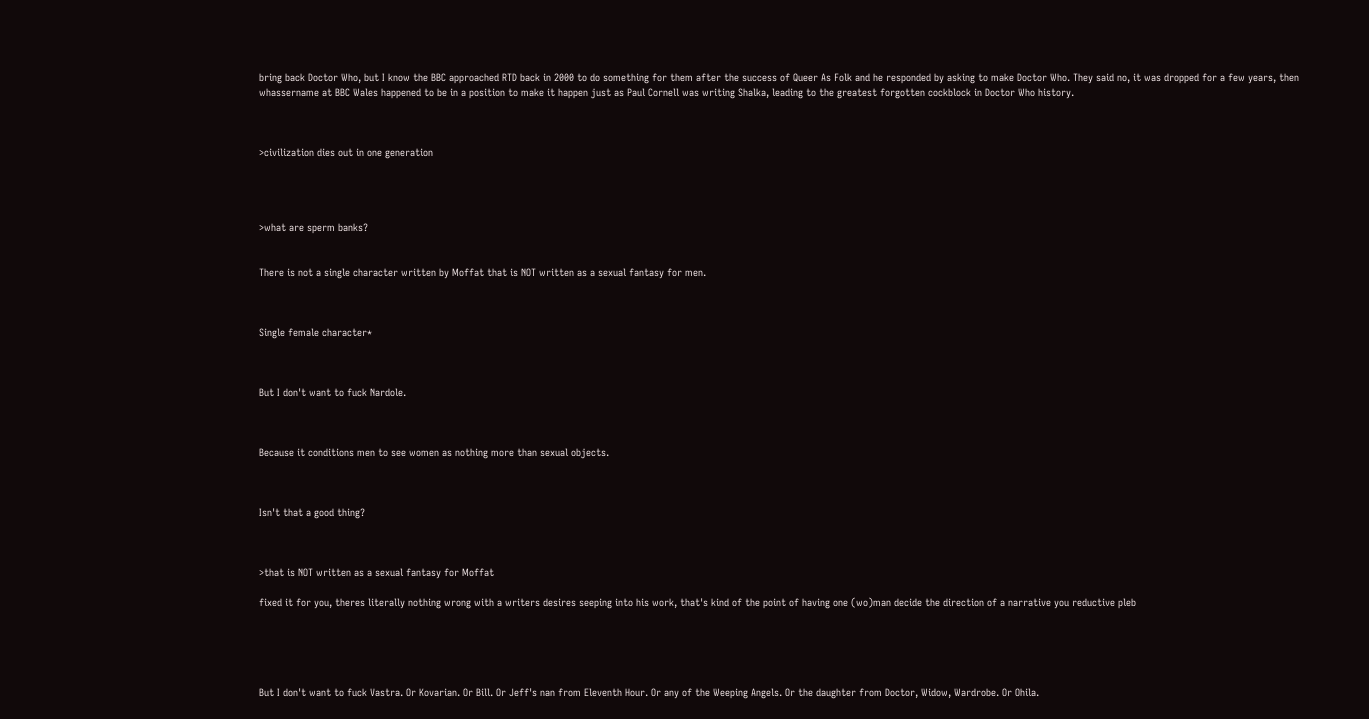bring back Doctor Who, but I know the BBC approached RTD back in 2000 to do something for them after the success of Queer As Folk and he responded by asking to make Doctor Who. They said no, it was dropped for a few years, then whassername at BBC Wales happened to be in a position to make it happen just as Paul Cornell was writing Shalka, leading to the greatest forgotten cockblock in Doctor Who history.



>civilization dies out in one generation




>what are sperm banks?


There is not a single character written by Moffat that is NOT written as a sexual fantasy for men.



Single female character*



But I don't want to fuck Nardole.



Because it conditions men to see women as nothing more than sexual objects.



Isn't that a good thing?



>that is NOT written as a sexual fantasy for Moffat

fixed it for you, theres literally nothing wrong with a writers desires seeping into his work, that's kind of the point of having one (wo)man decide the direction of a narrative you reductive pleb





But I don't want to fuck Vastra. Or Kovarian. Or Bill. Or Jeff's nan from Eleventh Hour. Or any of the Weeping Angels. Or the daughter from Doctor, Widow, Wardrobe. Or Ohila.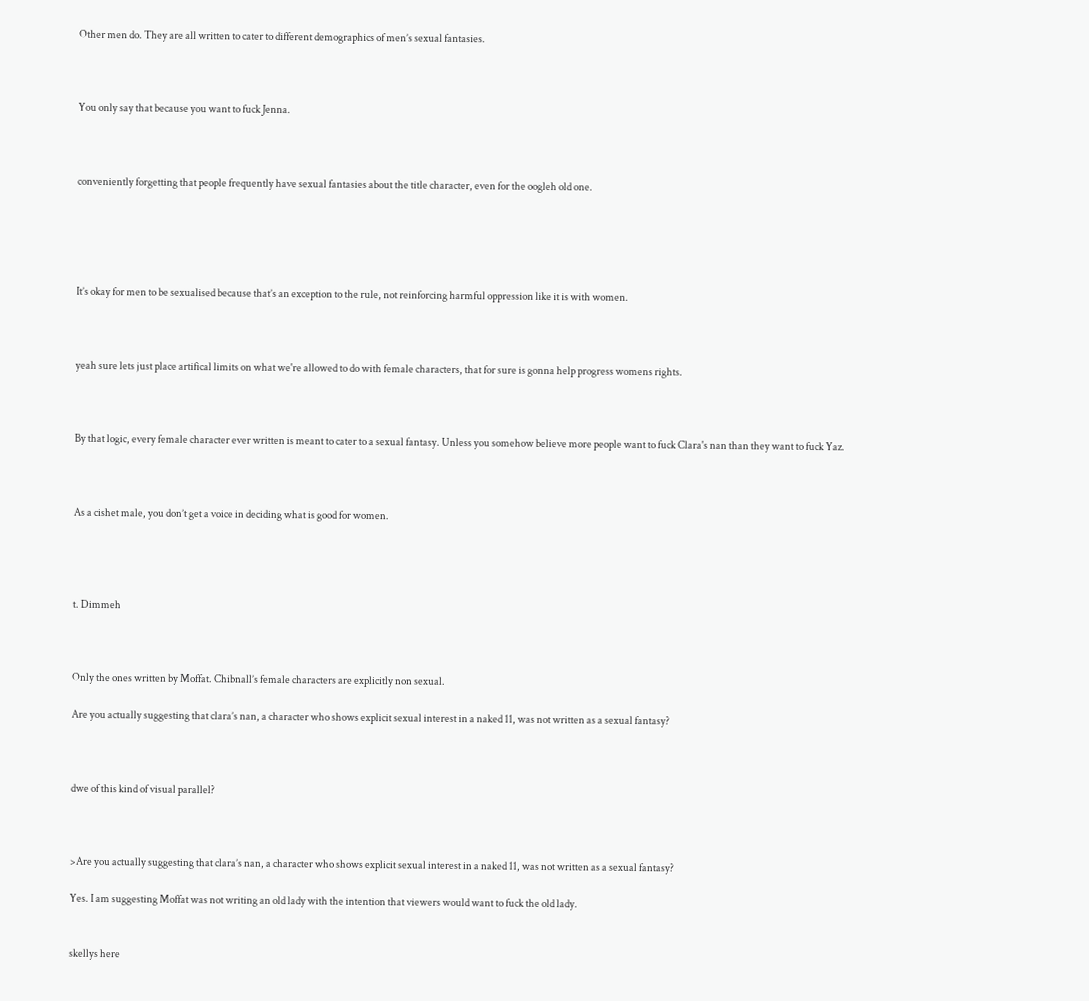Other men do. They are all written to cater to different demographics of men’s sexual fantasies.



You only say that because you want to fuck Jenna.



conveniently forgetting that people frequently have sexual fantasies about the title character, even for the oogleh old one.





It’s okay for men to be sexualised because that’s an exception to the rule, not reinforcing harmful oppression like it is with women.



yeah sure lets just place artifical limits on what we're allowed to do with female characters, that for sure is gonna help progress womens rights.



By that logic, every female character ever written is meant to cater to a sexual fantasy. Unless you somehow believe more people want to fuck Clara's nan than they want to fuck Yaz.



As a cishet male, you don’t get a voice in deciding what is good for women.




t. Dimmeh



Only the ones written by Moffat. Chibnall’s female characters are explicitly non sexual.

Are you actually suggesting that clara’s nan, a character who shows explicit sexual interest in a naked 11, was not written as a sexual fantasy?



dwe of this kind of visual parallel?



>Are you actually suggesting that clara’s nan, a character who shows explicit sexual interest in a naked 11, was not written as a sexual fantasy?

Yes. I am suggesting Moffat was not writing an old lady with the intention that viewers would want to fuck the old lady.


skellys here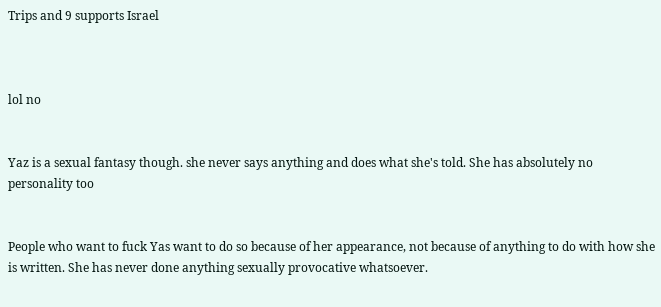Trips and 9 supports Israel



lol no


Yaz is a sexual fantasy though. she never says anything and does what she's told. She has absolutely no personality too


People who want to fuck Yas want to do so because of her appearance, not because of anything to do with how she is written. She has never done anything sexually provocative whatsoever.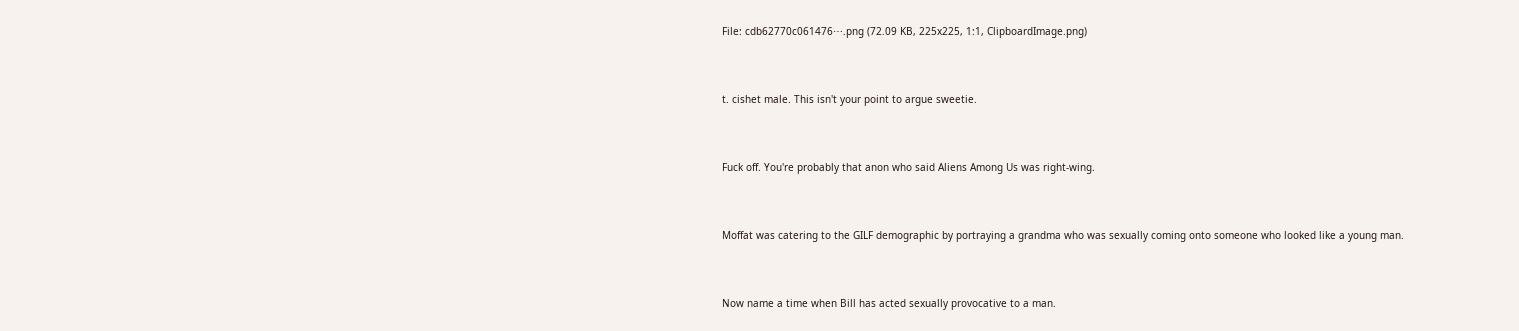File: cdb62770c061476⋯.png (72.09 KB, 225x225, 1:1, ClipboardImage.png)



t. cishet male. This isn't your point to argue sweetie.



Fuck off. You're probably that anon who said Aliens Among Us was right-wing.



Moffat was catering to the GILF demographic by portraying a grandma who was sexually coming onto someone who looked like a young man.



Now name a time when Bill has acted sexually provocative to a man.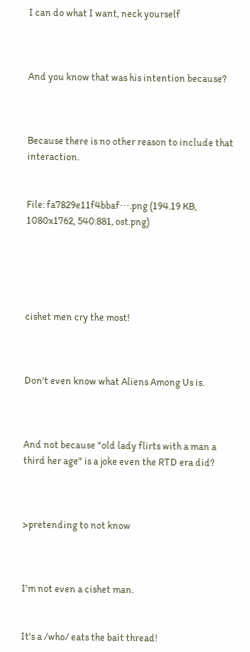I can do what I want, neck yourself



And you know that was his intention because?



Because there is no other reason to include that interaction.


File: fa7829e11f4bbaf⋯.png (194.19 KB, 1080x1762, 540:881, ost.png)





cishet men cry the most!



Don't even know what Aliens Among Us is.



And not because "old lady flirts with a man a third her age" is a joke even the RTD era did?



>pretending to not know



I'm not even a cishet man.


It's a /who/ eats the bait thread!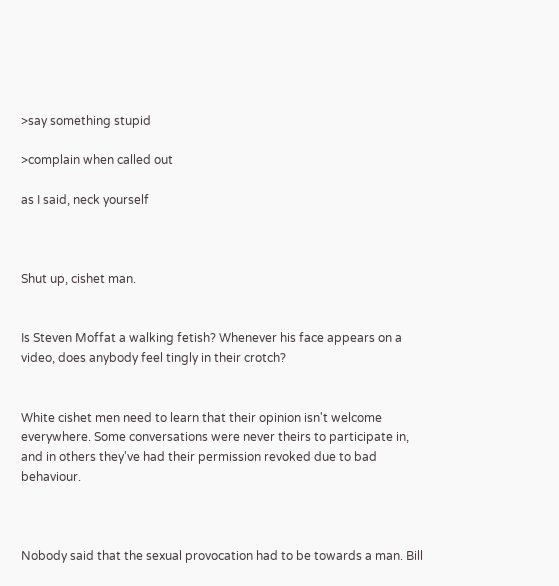>say something stupid

>complain when called out

as I said, neck yourself



Shut up, cishet man.


Is Steven Moffat a walking fetish? Whenever his face appears on a video, does anybody feel tingly in their crotch?


White cishet men need to learn that their opinion isn't welcome everywhere. Some conversations were never theirs to participate in, and in others they've had their permission revoked due to bad behaviour.



Nobody said that the sexual provocation had to be towards a man. Bill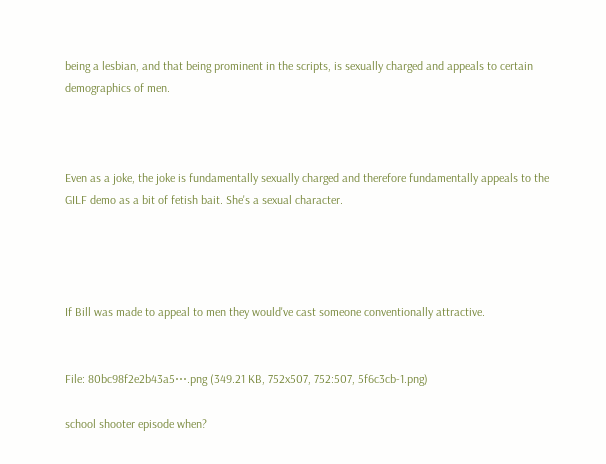being a lesbian, and that being prominent in the scripts, is sexually charged and appeals to certain demographics of men.



Even as a joke, the joke is fundamentally sexually charged and therefore fundamentally appeals to the GILF demo as a bit of fetish bait. She's a sexual character.




If Bill was made to appeal to men they would've cast someone conventionally attractive.


File: 80bc98f2e2b43a5⋯.png (349.21 KB, 752x507, 752:507, 5f6c3cb-1.png)

school shooter episode when?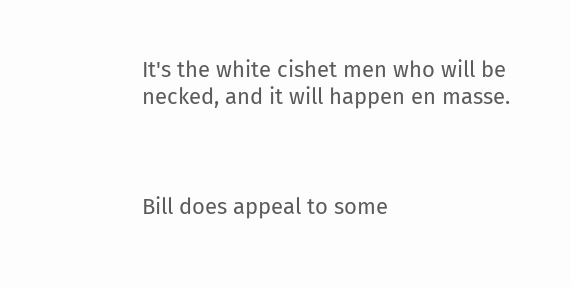It's the white cishet men who will be necked, and it will happen en masse.



Bill does appeal to some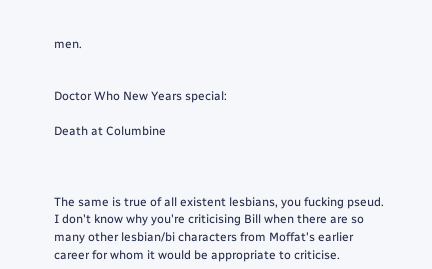men.


Doctor Who New Years special:

Death at Columbine



The same is true of all existent lesbians, you fucking pseud. I don't know why you're criticising Bill when there are so many other lesbian/bi characters from Moffat's earlier career for whom it would be appropriate to criticise.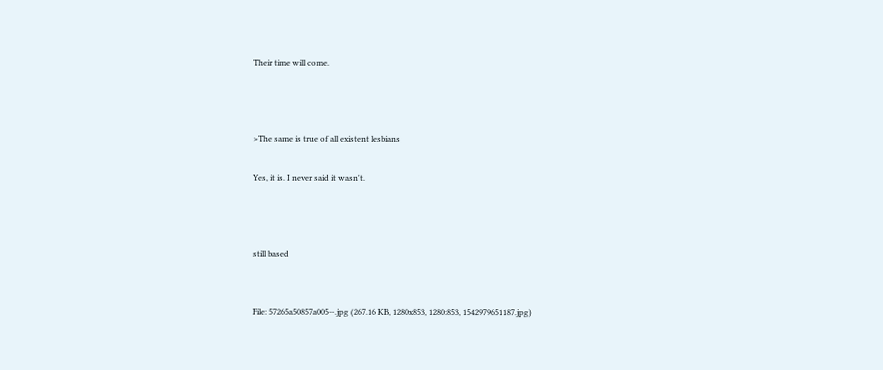Their time will come.



>The same is true of all existent lesbians

Yes, it is. I never said it wasn't.



still based


File: 57265a50857a005⋯.jpg (267.16 KB, 1280x853, 1280:853, 1542979651187.jpg)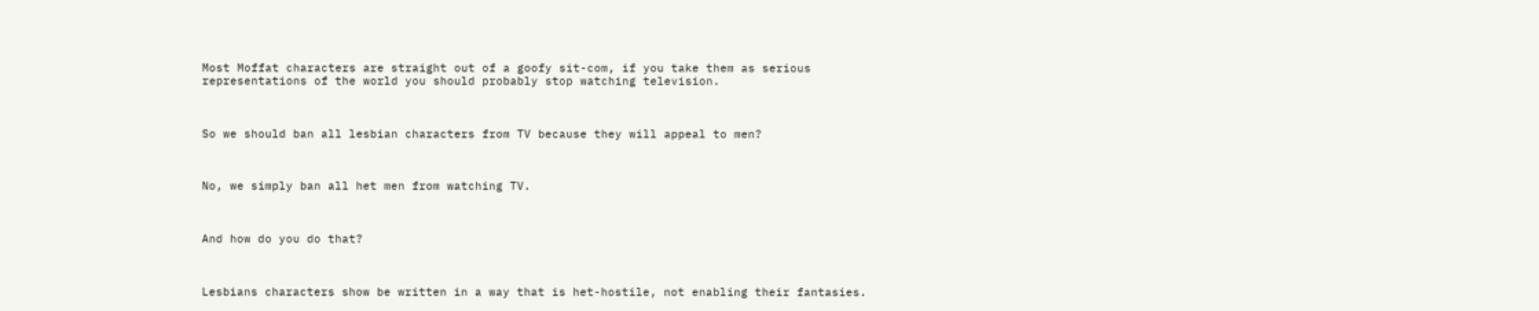Most Moffat characters are straight out of a goofy sit-com, if you take them as serious representations of the world you should probably stop watching television.



So we should ban all lesbian characters from TV because they will appeal to men?



No, we simply ban all het men from watching TV.



And how do you do that?



Lesbians characters show be written in a way that is het-hostile, not enabling their fantasies.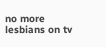no more lesbians on tv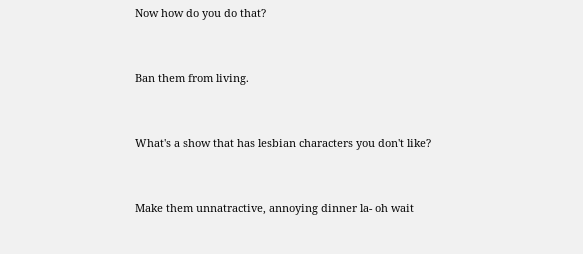Now how do you do that?



Ban them from living.



What's a show that has lesbian characters you don't like?



Make them unnatractive, annoying dinner la- oh wait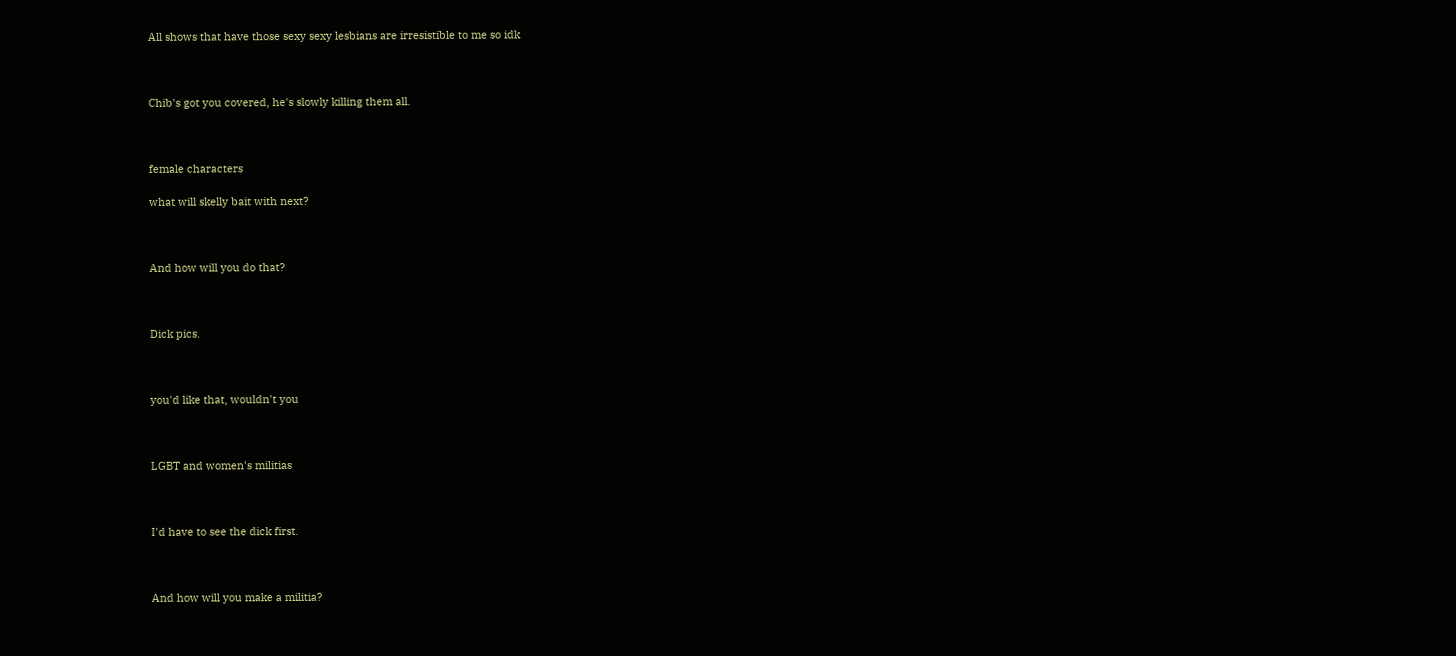All shows that have those sexy sexy lesbians are irresistible to me so idk



Chib's got you covered, he's slowly killing them all.



female characters

what will skelly bait with next?



And how will you do that?



Dick pics.



you'd like that, wouldn't you



LGBT and women's militias



I'd have to see the dick first.



And how will you make a militia?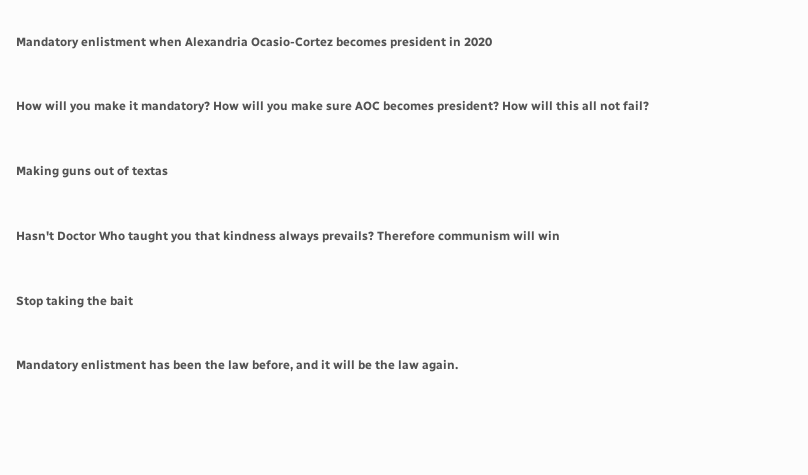Mandatory enlistment when Alexandria Ocasio-Cortez becomes president in 2020



How will you make it mandatory? How will you make sure AOC becomes president? How will this all not fail?



Making guns out of textas



Hasn't Doctor Who taught you that kindness always prevails? Therefore communism will win



Stop taking the bait



Mandatory enlistment has been the law before, and it will be the law again.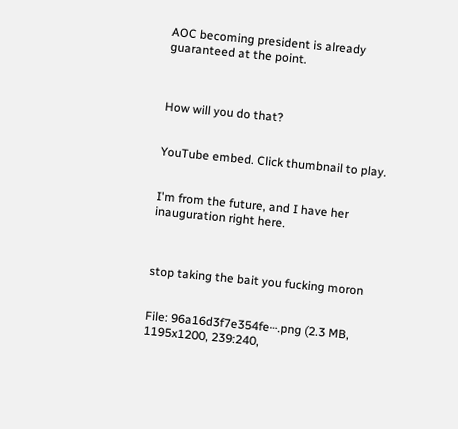AOC becoming president is already guaranteed at the point.



How will you do that?


YouTube embed. Click thumbnail to play.


I'm from the future, and I have her inauguration right here.



stop taking the bait you fucking moron


File: 96a16d3f7e354fe⋯.png (2.3 MB, 1195x1200, 239:240,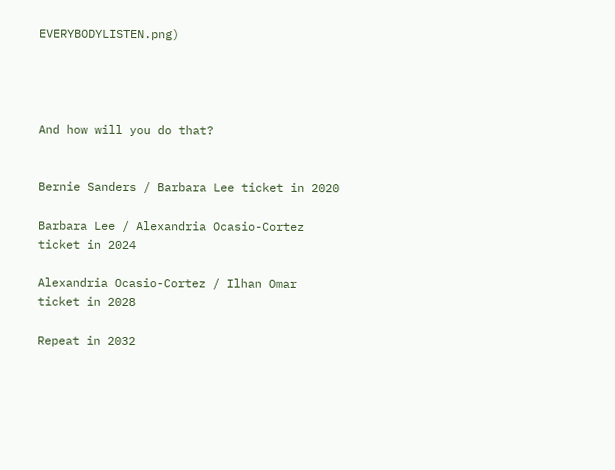EVERYBODYLISTEN.png)




And how will you do that?


Bernie Sanders / Barbara Lee ticket in 2020

Barbara Lee / Alexandria Ocasio-Cortez ticket in 2024

Alexandria Ocasio-Cortez / Ilhan Omar ticket in 2028

Repeat in 2032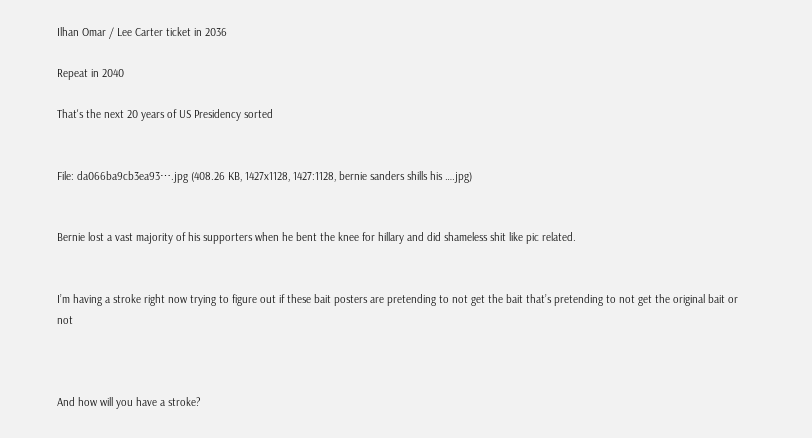Ilhan Omar / Lee Carter ticket in 2036

Repeat in 2040

That's the next 20 years of US Presidency sorted


File: da066ba9cb3ea93⋯.jpg (408.26 KB, 1427x1128, 1427:1128, bernie sanders shills his ….jpg)


Bernie lost a vast majority of his supporters when he bent the knee for hillary and did shameless shit like pic related.


I’m having a stroke right now trying to figure out if these bait posters are pretending to not get the bait that’s pretending to not get the original bait or not



And how will you have a stroke?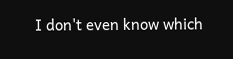I don't even know which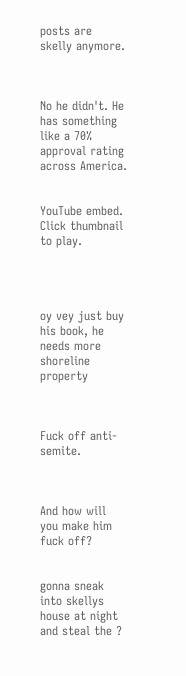posts are skelly anymore.



No he didn't. He has something like a 70% approval rating across America.


YouTube embed. Click thumbnail to play.




oy vey just buy his book, he needs more shoreline property



Fuck off anti-semite.



And how will you make him fuck off?


gonna sneak into skellys house at night and steal the ?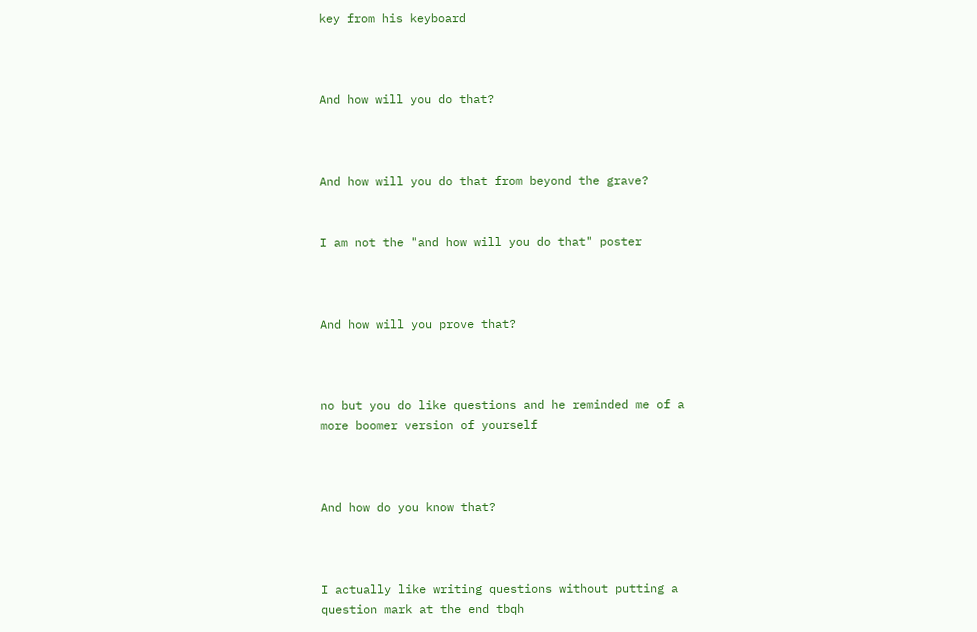key from his keyboard



And how will you do that?



And how will you do that from beyond the grave?


I am not the "and how will you do that" poster



And how will you prove that?



no but you do like questions and he reminded me of a more boomer version of yourself



And how do you know that?



I actually like writing questions without putting a question mark at the end tbqh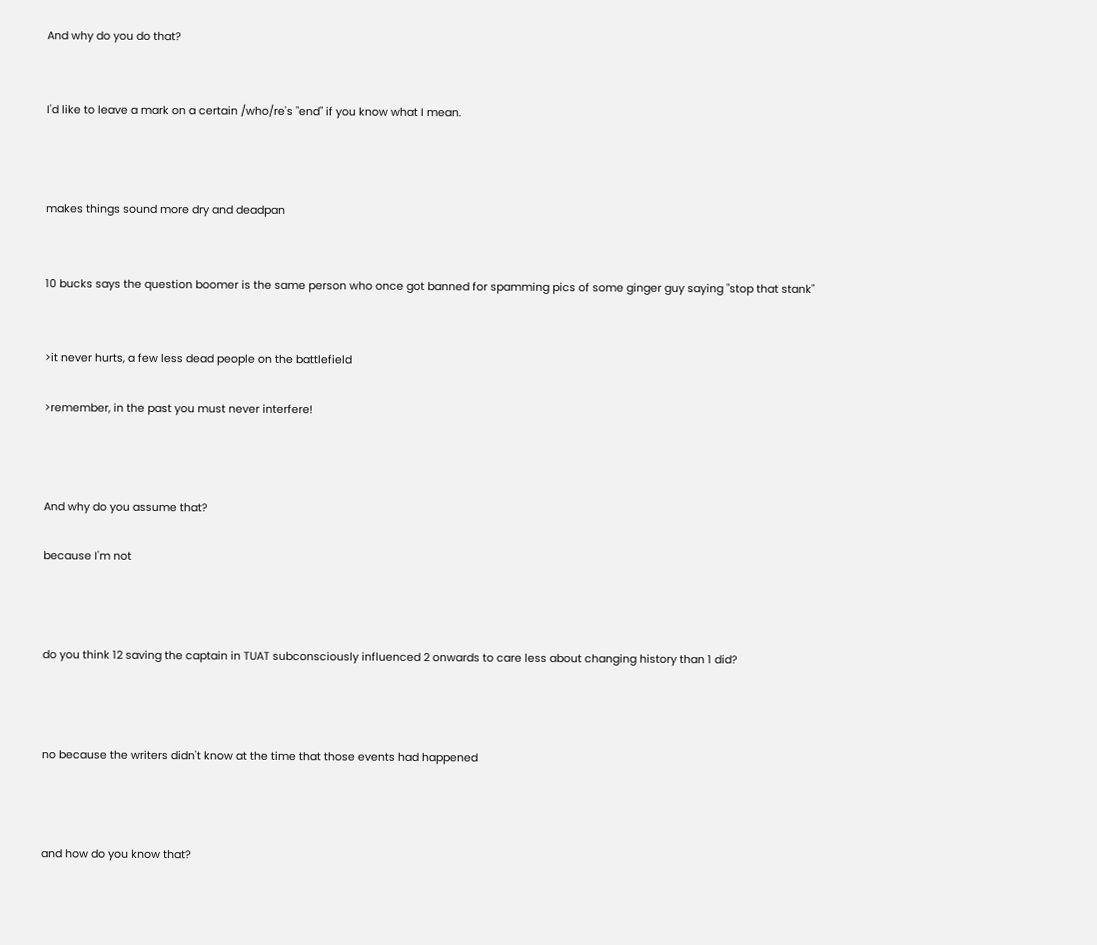And why do you do that?


I'd like to leave a mark on a certain /who/re's "end" if you know what I mean.



makes things sound more dry and deadpan


10 bucks says the question boomer is the same person who once got banned for spamming pics of some ginger guy saying "stop that stank"


>it never hurts, a few less dead people on the battlefield

>remember, in the past you must never interfere!



And why do you assume that?

because I'm not



do you think 12 saving the captain in TUAT subconsciously influenced 2 onwards to care less about changing history than 1 did?



no because the writers didn't know at the time that those events had happened



and how do you know that?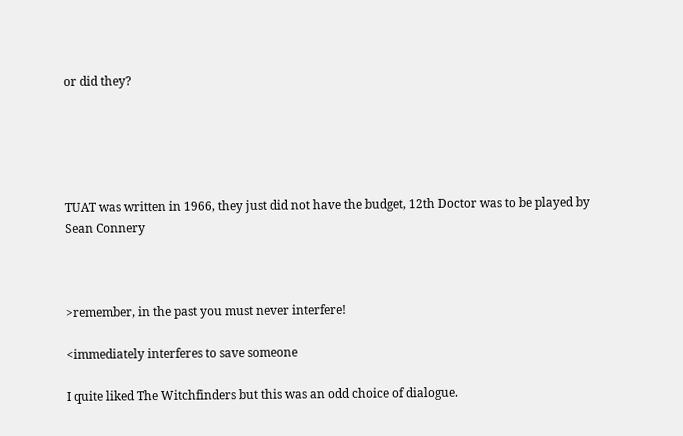or did they?





TUAT was written in 1966, they just did not have the budget, 12th Doctor was to be played by Sean Connery



>remember, in the past you must never interfere!

<immediately interferes to save someone

I quite liked The Witchfinders but this was an odd choice of dialogue.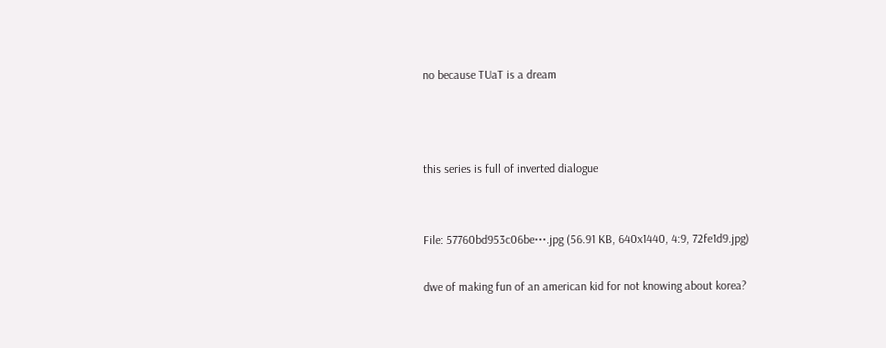no because TUaT is a dream



this series is full of inverted dialogue


File: 57760bd953c06be⋯.jpg (56.91 KB, 640x1440, 4:9, 72fe1d9.jpg)

dwe of making fun of an american kid for not knowing about korea?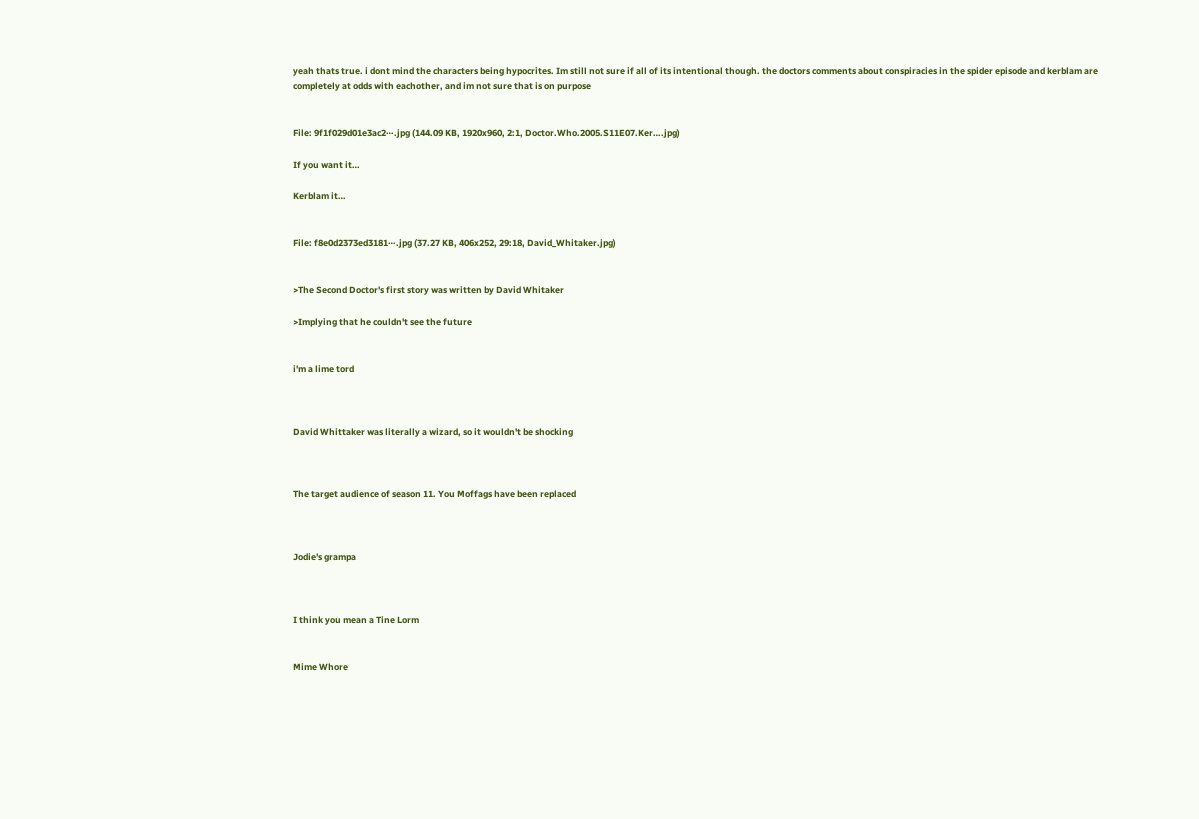yeah thats true. i dont mind the characters being hypocrites. Im still not sure if all of its intentional though. the doctors comments about conspiracies in the spider episode and kerblam are completely at odds with eachother, and im not sure that is on purpose


File: 9f1f029d01e3ac2⋯.jpg (144.09 KB, 1920x960, 2:1, Doctor.Who.2005.S11E07.Ker….jpg)

If you want it…

Kerblam it…


File: f8e0d2373ed3181⋯.jpg (37.27 KB, 406x252, 29:18, David_Whitaker.jpg)


>The Second Doctor's first story was written by David Whitaker

>Implying that he couldn't see the future


i'm a lime tord



David Whittaker was literally a wizard, so it wouldn't be shocking



The target audience of season 11. You Moffags have been replaced



Jodie's grampa



I think you mean a Tine Lorm


Mime Whore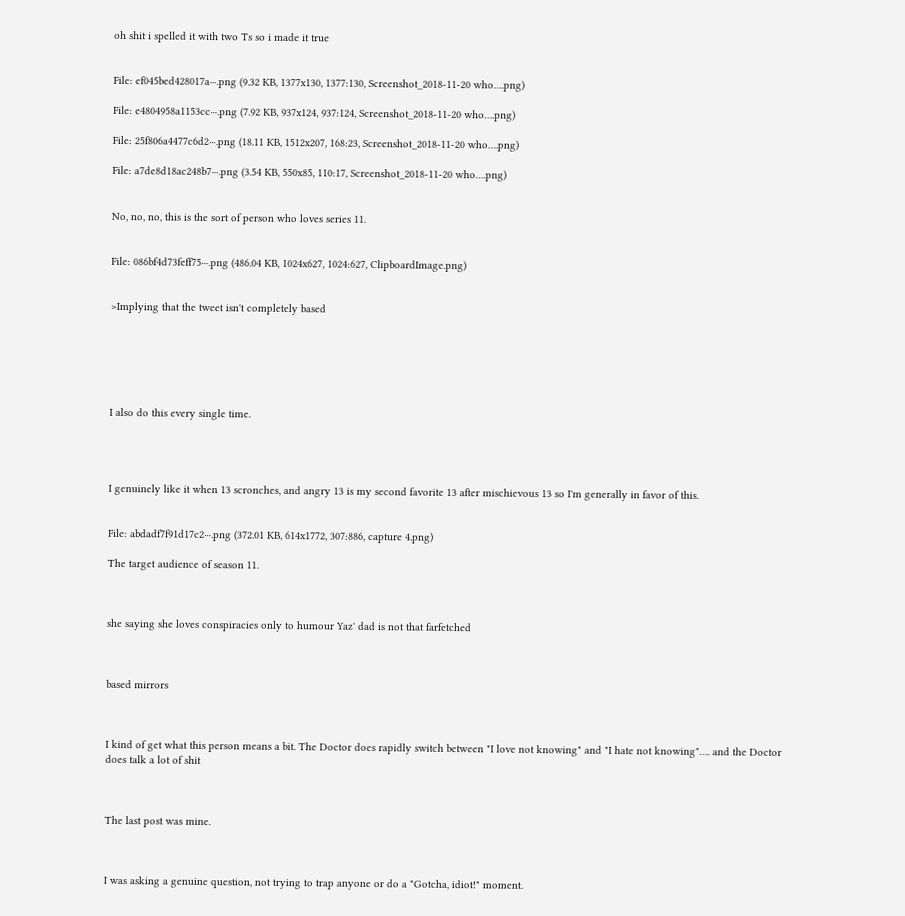oh shit i spelled it with two Ts so i made it true


File: ef045bed428017a⋯.png (9.32 KB, 1377x130, 1377:130, Screenshot_2018-11-20 who….png)

File: e4804958a1153cc⋯.png (7.92 KB, 937x124, 937:124, Screenshot_2018-11-20 who….png)

File: 25f806a4477c6d2⋯.png (18.11 KB, 1512x207, 168:23, Screenshot_2018-11-20 who….png)

File: a7de8d18ac248b7⋯.png (3.54 KB, 550x85, 110:17, Screenshot_2018-11-20 who….png)


No, no, no, this is the sort of person who loves series 11.


File: 086bf4d73feff75⋯.png (486.04 KB, 1024x627, 1024:627, ClipboardImage.png)


>Implying that the tweet isn't completely based






I also do this every single time.




I genuinely like it when 13 scronches, and angry 13 is my second favorite 13 after mischievous 13 so I'm generally in favor of this.


File: abdadf7f91d17c2⋯.png (372.01 KB, 614x1772, 307:886, capture 4.png)

The target audience of season 11.



she saying she loves conspiracies only to humour Yaz' dad is not that farfetched



based mirrors



I kind of get what this person means a bit. The Doctor does rapidly switch between "I love not knowing" and "I hate not knowing"…. and the Doctor does talk a lot of shit



The last post was mine.



I was asking a genuine question, not trying to trap anyone or do a "Gotcha, idiot!" moment.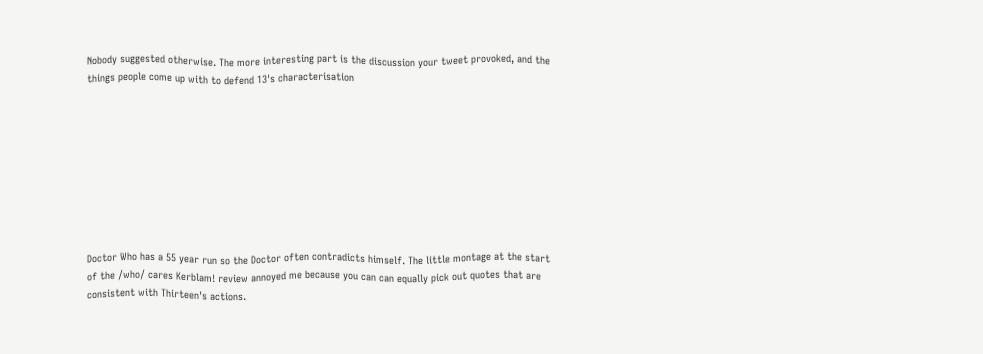Nobody suggested otherwise. The more interesting part is the discussion your tweet provoked, and the things people come up with to defend 13's characterisation









Doctor Who has a 55 year run so the Doctor often contradicts himself. The little montage at the start of the /who/ cares Kerblam! review annoyed me because you can can equally pick out quotes that are consistent with Thirteen's actions.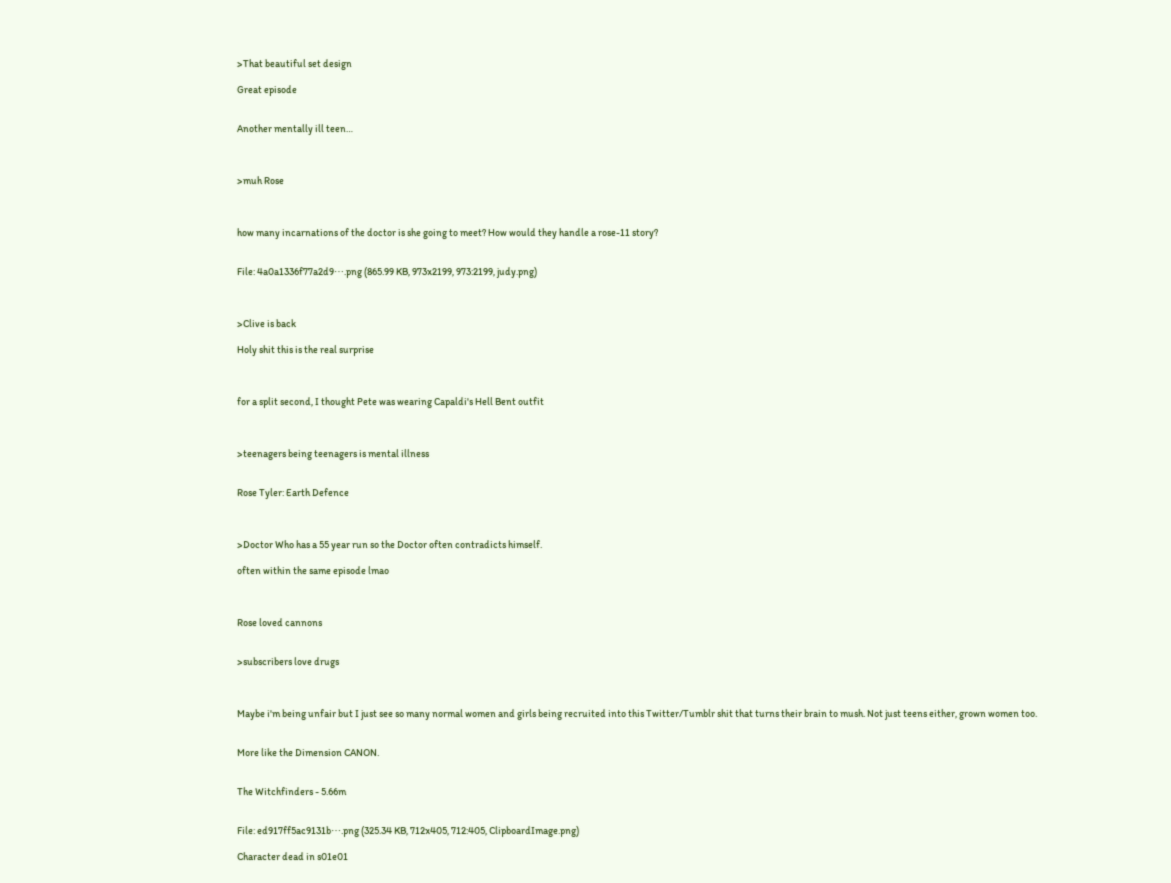>That beautiful set design

Great episode


Another mentally ill teen…



>muh Rose



how many incarnations of the doctor is she going to meet? How would they handle a rose-11 story?


File: 4a0a1336f77a2d9⋯.png (865.99 KB, 973x2199, 973:2199, judy.png)



>Clive is back

Holy shit this is the real surprise



for a split second, I thought Pete was wearing Capaldi's Hell Bent outfit



>teenagers being teenagers is mental illness


Rose Tyler: Earth Defence



>Doctor Who has a 55 year run so the Doctor often contradicts himself.

often within the same episode lmao



Rose loved cannons


>subscribers love drugs



Maybe i'm being unfair but I just see so many normal women and girls being recruited into this Twitter/Tumblr shit that turns their brain to mush. Not just teens either, grown women too.


More like the Dimension CANON.


The Witchfinders - 5.66m


File: ed917ff5ac9131b⋯.png (325.34 KB, 712x405, 712:405, ClipboardImage.png)

Character dead in s01e01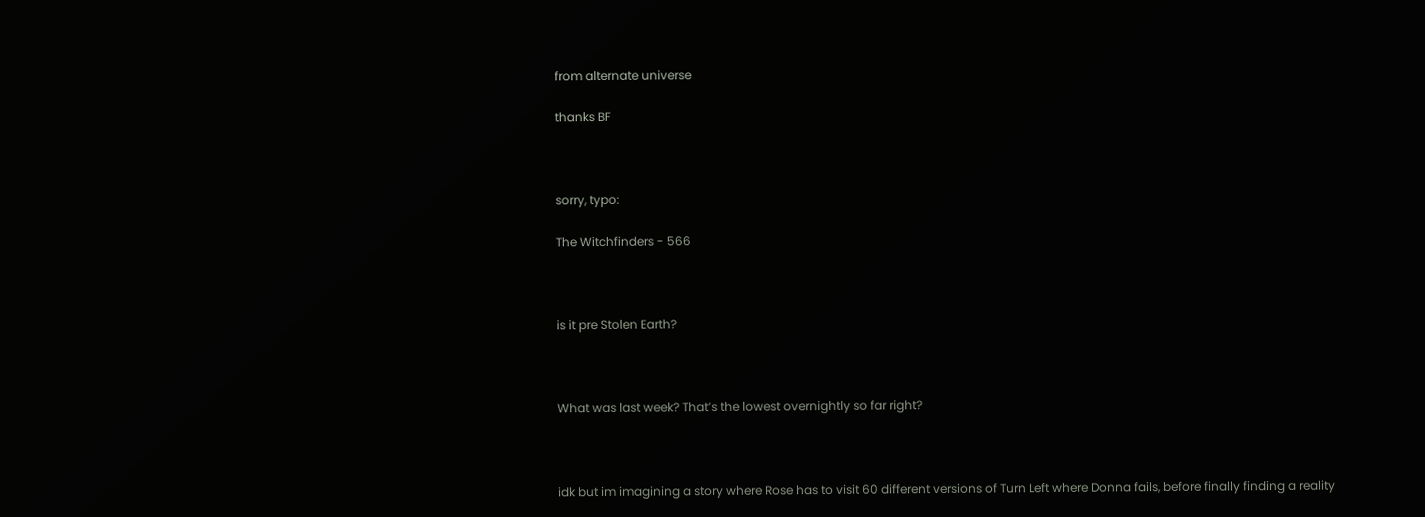from alternate universe

thanks BF



sorry, typo:

The Witchfinders - 566



is it pre Stolen Earth?



What was last week? That’s the lowest overnightly so far right?



idk but im imagining a story where Rose has to visit 60 different versions of Turn Left where Donna fails, before finally finding a reality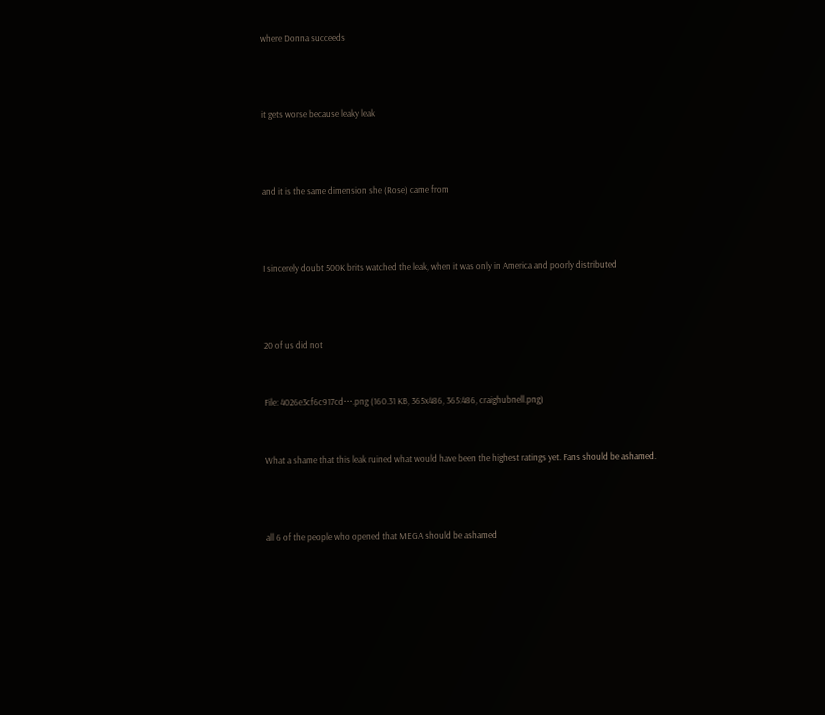where Donna succeeds



it gets worse because leaky leak



and it is the same dimension she (Rose) came from



I sincerely doubt 500K brits watched the leak, when it was only in America and poorly distributed



20 of us did not


File: 4026e3cf6c917cd⋯.png (160.31 KB, 365x486, 365:486, craighubnell.png)


What a shame that this leak ruined what would have been the highest ratings yet. Fans should be ashamed.



all 6 of the people who opened that MEGA should be ashamed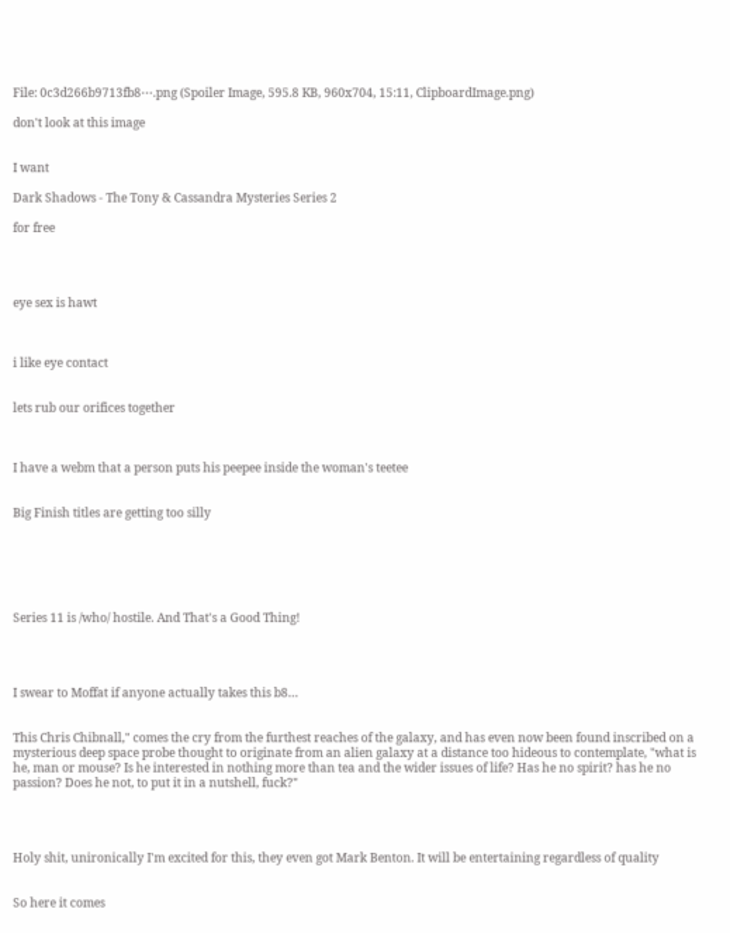File: 0c3d266b9713fb8⋯.png (Spoiler Image, 595.8 KB, 960x704, 15:11, ClipboardImage.png)

don't look at this image


I want

Dark Shadows - The Tony & Cassandra Mysteries Series 2

for free




eye sex is hawt



i like eye contact


lets rub our orifices together



I have a webm that a person puts his peepee inside the woman's teetee


Big Finish titles are getting too silly






Series 11 is /who/ hostile. And That's a Good Thing!




I swear to Moffat if anyone actually takes this b8…


This Chris Chibnall," comes the cry from the furthest reaches of the galaxy, and has even now been found inscribed on a mysterious deep space probe thought to originate from an alien galaxy at a distance too hideous to contemplate, "what is he, man or mouse? Is he interested in nothing more than tea and the wider issues of life? Has he no spirit? has he no passion? Does he not, to put it in a nutshell, fuck?"




Holy shit, unironically I'm excited for this, they even got Mark Benton. It will be entertaining regardless of quality


So here it comes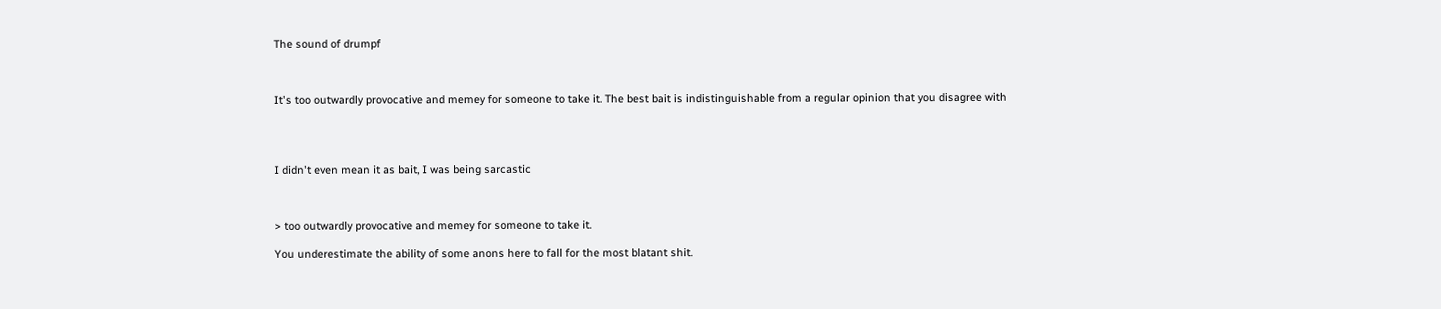The sound of drumpf



It's too outwardly provocative and memey for someone to take it. The best bait is indistinguishable from a regular opinion that you disagree with




I didn't even mean it as bait, I was being sarcastic



> too outwardly provocative and memey for someone to take it.

You underestimate the ability of some anons here to fall for the most blatant shit.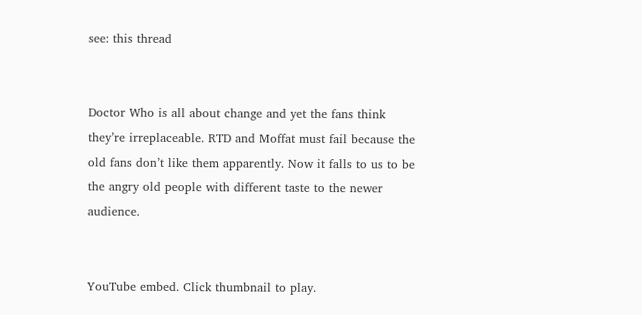see: this thread


Doctor Who is all about change and yet the fans think they’re irreplaceable. RTD and Moffat must fail because the old fans don’t like them apparently. Now it falls to us to be the angry old people with different taste to the newer audience.


YouTube embed. Click thumbnail to play.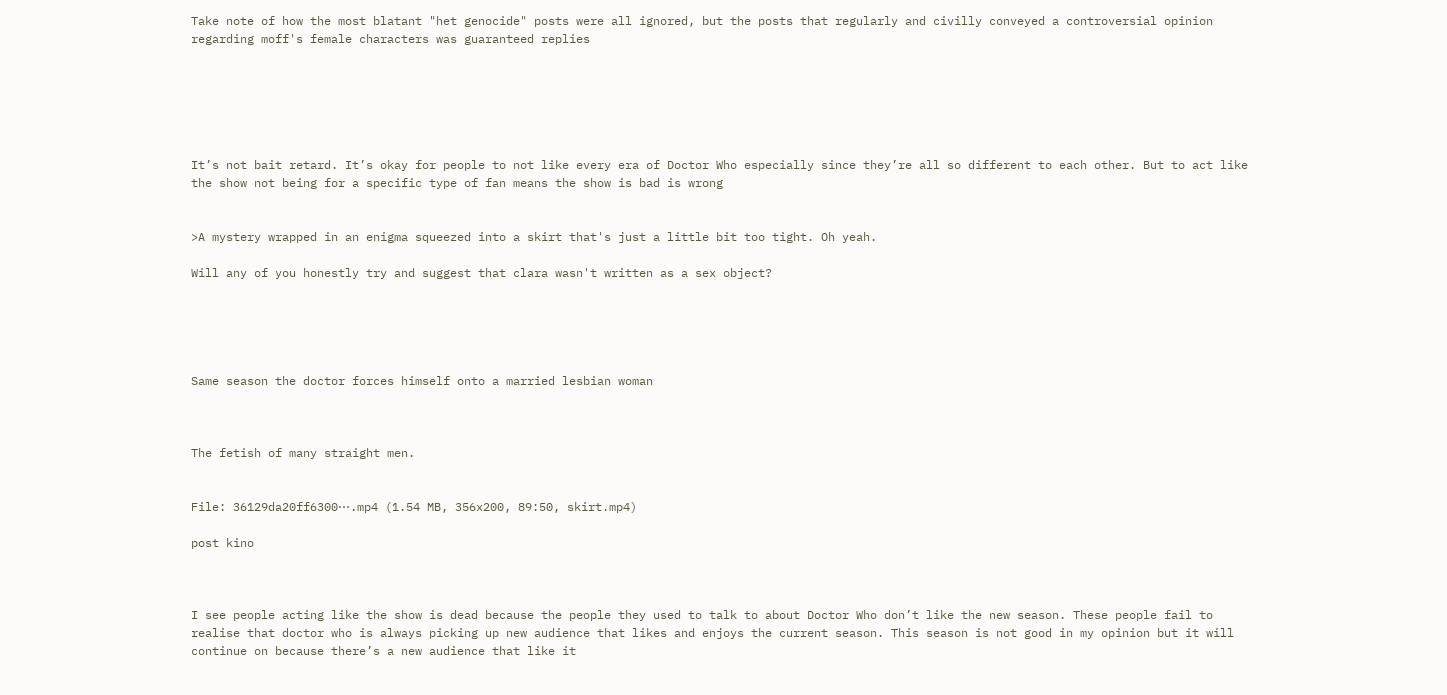Take note of how the most blatant "het genocide" posts were all ignored, but the posts that regularly and civilly conveyed a controversial opinion regarding moff's female characters was guaranteed replies






It’s not bait retard. It’s okay for people to not like every era of Doctor Who especially since they’re all so different to each other. But to act like the show not being for a specific type of fan means the show is bad is wrong


>A mystery wrapped in an enigma squeezed into a skirt that's just a little bit too tight. Oh yeah.

Will any of you honestly try and suggest that clara wasn't written as a sex object?





Same season the doctor forces himself onto a married lesbian woman



The fetish of many straight men.


File: 36129da20ff6300⋯.mp4 (1.54 MB, 356x200, 89:50, skirt.mp4)

post kino



I see people acting like the show is dead because the people they used to talk to about Doctor Who don’t like the new season. These people fail to realise that doctor who is always picking up new audience that likes and enjoys the current season. This season is not good in my opinion but it will continue on because there’s a new audience that like it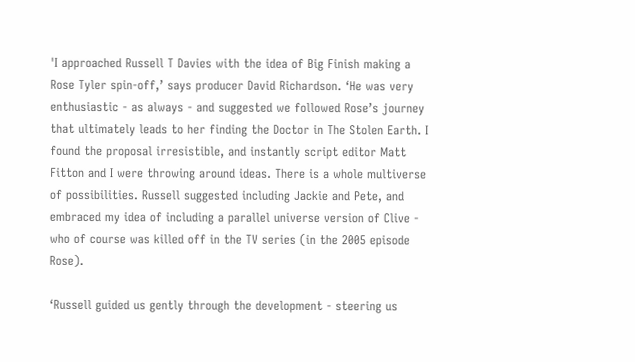'I approached Russell T Davies with the idea of Big Finish making a Rose Tyler spin-off,’ says producer David Richardson. ‘He was very enthusiastic - as always - and suggested we followed Rose’s journey that ultimately leads to her finding the Doctor in The Stolen Earth. I found the proposal irresistible, and instantly script editor Matt Fitton and I were throwing around ideas. There is a whole multiverse of possibilities. Russell suggested including Jackie and Pete, and embraced my idea of including a parallel universe version of Clive - who of course was killed off in the TV series (in the 2005 episode Rose).

‘Russell guided us gently through the development - steering us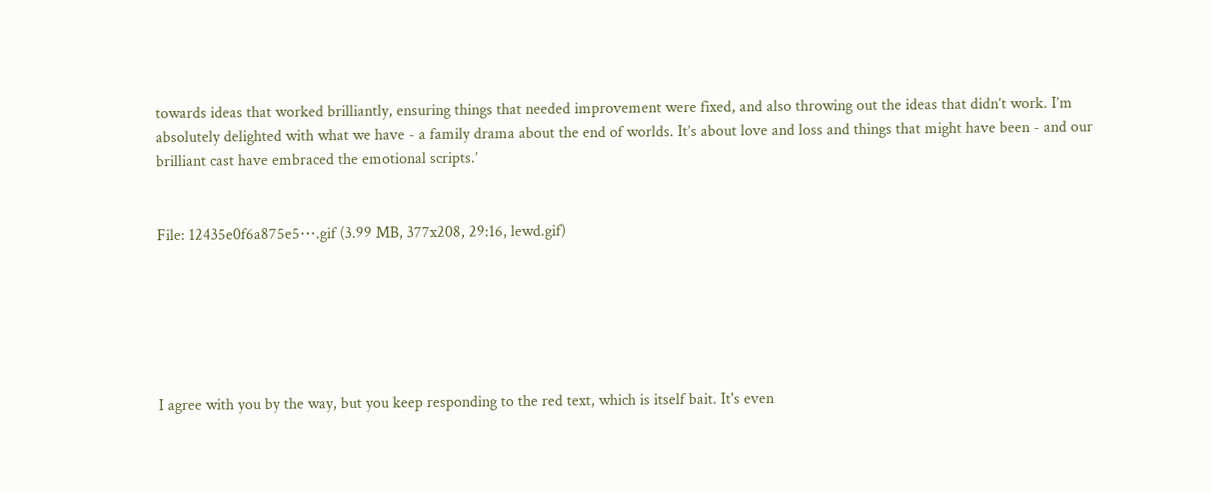towards ideas that worked brilliantly, ensuring things that needed improvement were fixed, and also throwing out the ideas that didn’t work. I’m absolutely delighted with what we have - a family drama about the end of worlds. It’s about love and loss and things that might have been - and our brilliant cast have embraced the emotional scripts.’


File: 12435e0f6a875e5⋯.gif (3.99 MB, 377x208, 29:16, lewd.gif)






I agree with you by the way, but you keep responding to the red text, which is itself bait. It's even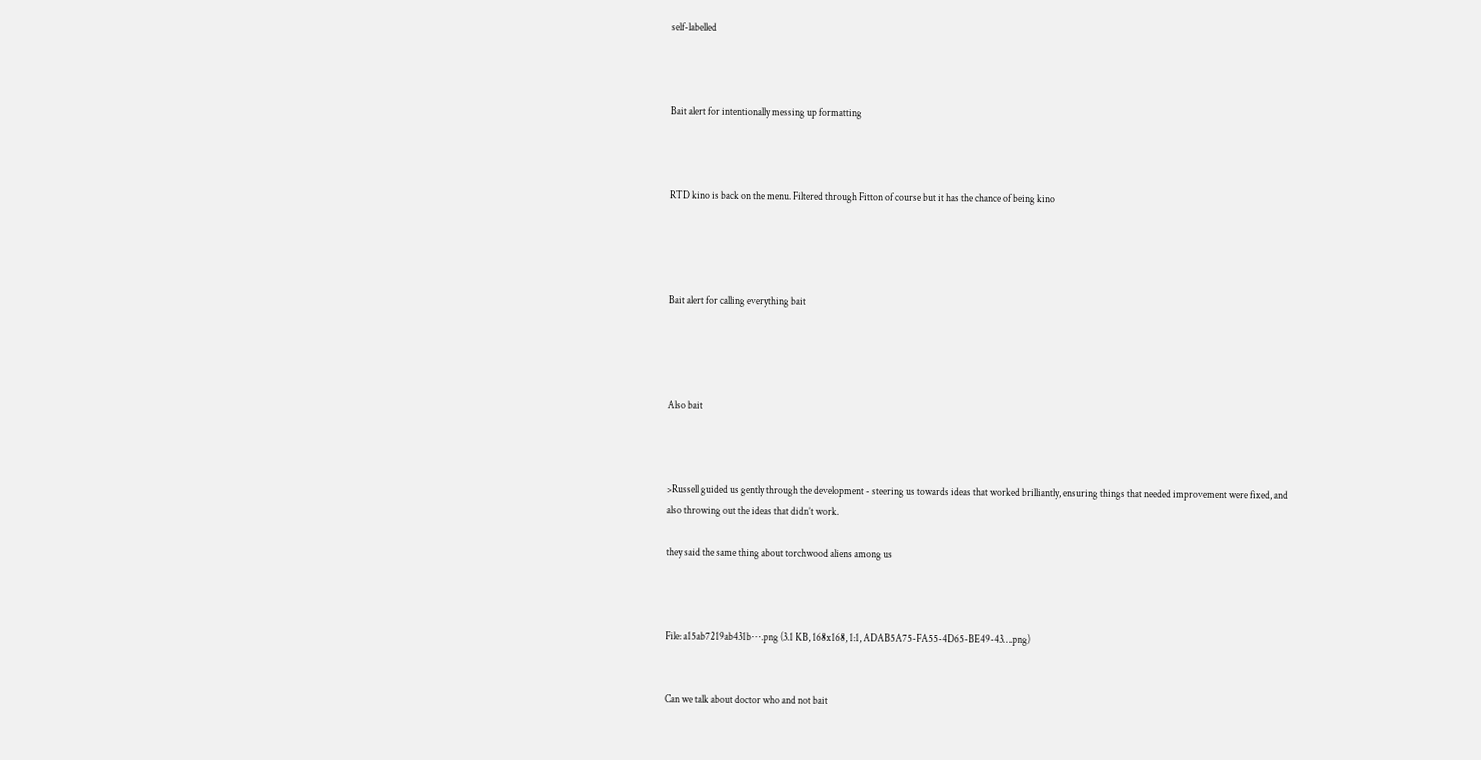self-labelled



Bait alert for intentionally messing up formatting



RTD kino is back on the menu. Filtered through Fitton of course but it has the chance of being kino




Bait alert for calling everything bait




Also bait



>Russell guided us gently through the development - steering us towards ideas that worked brilliantly, ensuring things that needed improvement were fixed, and also throwing out the ideas that didn’t work.

they said the same thing about torchwood aliens among us



File: a15ab7219ab431b⋯.png (3.1 KB, 168x168, 1:1, ADAB5A75-FA55-4D65-BE49-43….png)


Can we talk about doctor who and not bait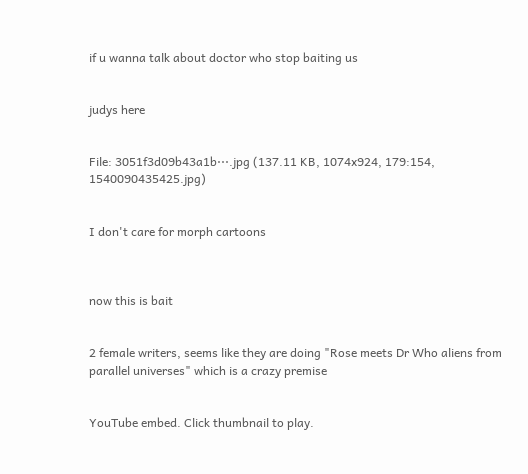if u wanna talk about doctor who stop baiting us


judys here


File: 3051f3d09b43a1b⋯.jpg (137.11 KB, 1074x924, 179:154, 1540090435425.jpg)


I don't care for morph cartoons



now this is bait


2 female writers, seems like they are doing "Rose meets Dr Who aliens from parallel universes" which is a crazy premise


YouTube embed. Click thumbnail to play.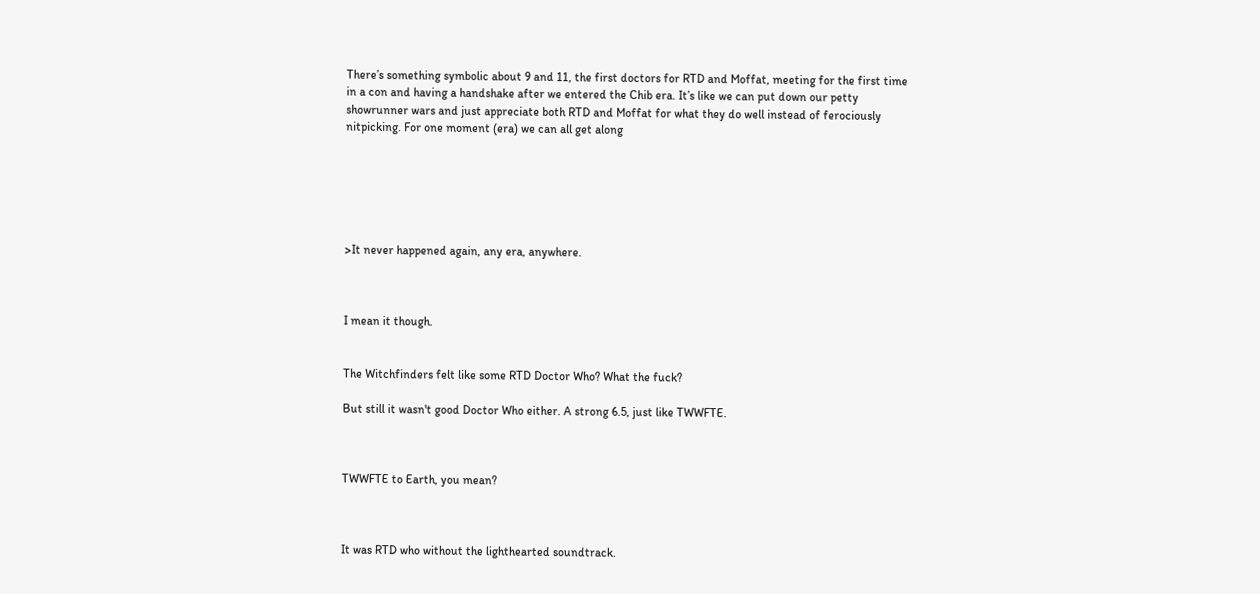There’s something symbolic about 9 and 11, the first doctors for RTD and Moffat, meeting for the first time in a con and having a handshake after we entered the Chib era. It’s like we can put down our petty showrunner wars and just appreciate both RTD and Moffat for what they do well instead of ferociously nitpicking. For one moment (era) we can all get along






>It never happened again, any era, anywhere.



I mean it though.


The Witchfinders felt like some RTD Doctor Who? What the fuck?

But still it wasn't good Doctor Who either. A strong 6.5, just like TWWFTE.



TWWFTE to Earth, you mean?



It was RTD who without the lighthearted soundtrack.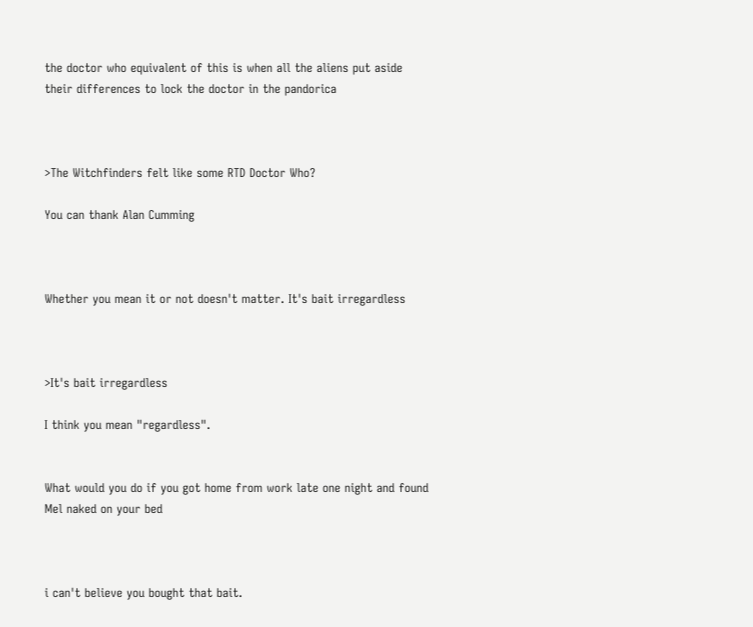the doctor who equivalent of this is when all the aliens put aside their differences to lock the doctor in the pandorica



>The Witchfinders felt like some RTD Doctor Who?

You can thank Alan Cumming



Whether you mean it or not doesn't matter. It's bait irregardless



>It's bait irregardless

I think you mean "regardless".


What would you do if you got home from work late one night and found Mel naked on your bed



i can't believe you bought that bait.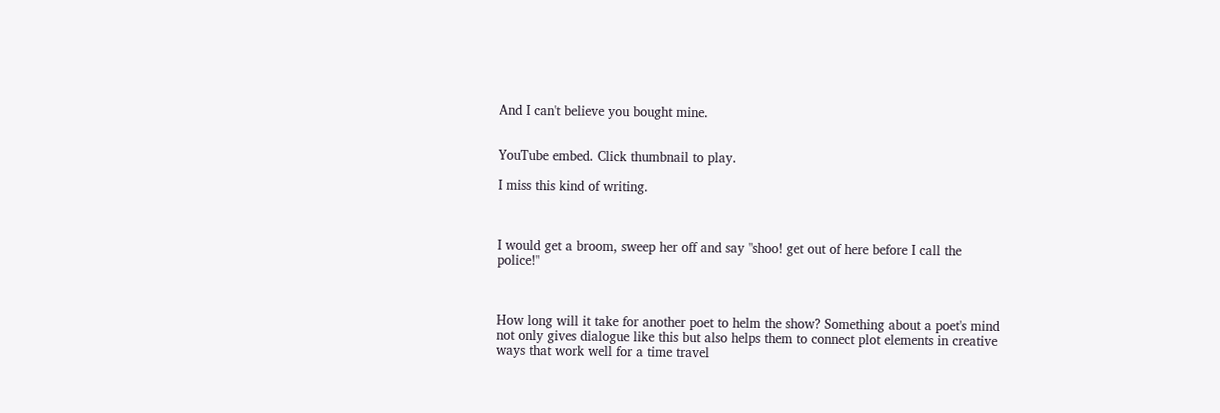And I can't believe you bought mine.


YouTube embed. Click thumbnail to play.

I miss this kind of writing.



I would get a broom, sweep her off and say "shoo! get out of here before I call the police!"



How long will it take for another poet to helm the show? Something about a poet's mind not only gives dialogue like this but also helps them to connect plot elements in creative ways that work well for a time travel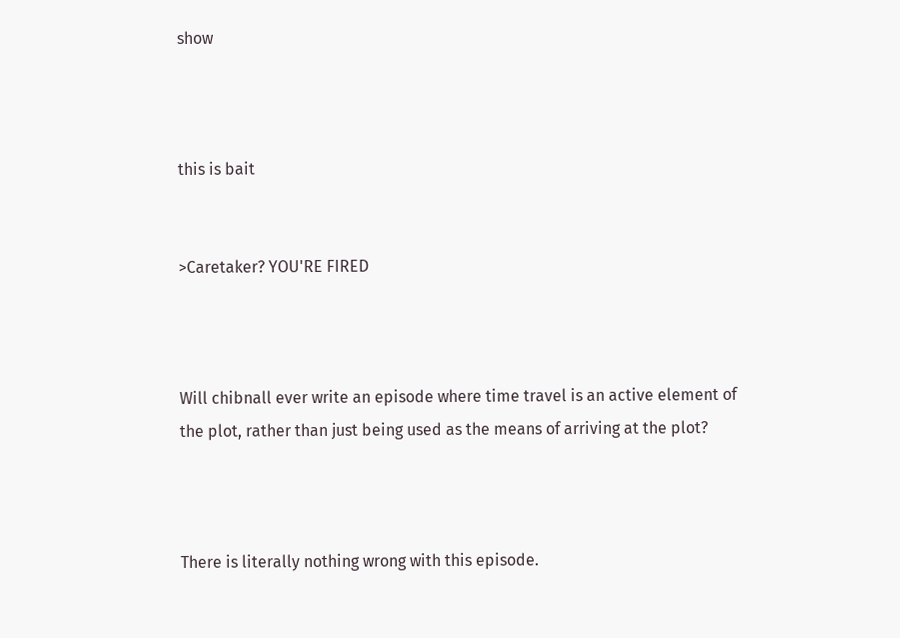show



this is bait


>Caretaker? YOU'RE FIRED



Will chibnall ever write an episode where time travel is an active element of the plot, rather than just being used as the means of arriving at the plot?



There is literally nothing wrong with this episode.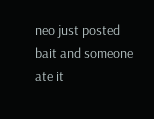neo just posted bait and someone ate it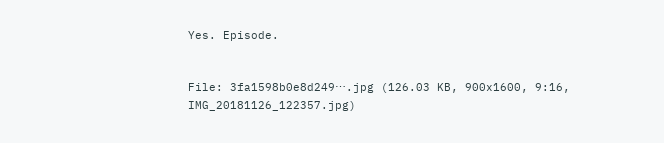Yes. Episode.


File: 3fa1598b0e8d249⋯.jpg (126.03 KB, 900x1600, 9:16, IMG_20181126_122357.jpg)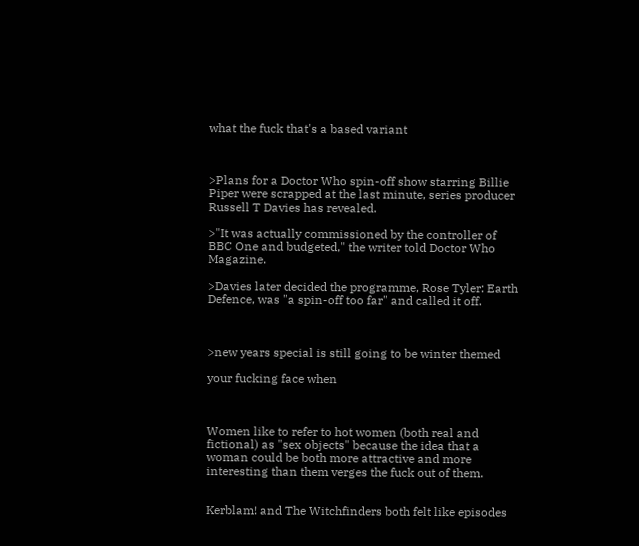what the fuck that's a based variant



>Plans for a Doctor Who spin-off show starring Billie Piper were scrapped at the last minute, series producer Russell T Davies has revealed.

>"It was actually commissioned by the controller of BBC One and budgeted," the writer told Doctor Who Magazine.

>Davies later decided the programme, Rose Tyler: Earth Defence, was "a spin-off too far" and called it off.



>new years special is still going to be winter themed

your fucking face when



Women like to refer to hot women (both real and fictional) as "sex objects" because the idea that a woman could be both more attractive and more interesting than them verges the fuck out of them.


Kerblam! and The Witchfinders both felt like episodes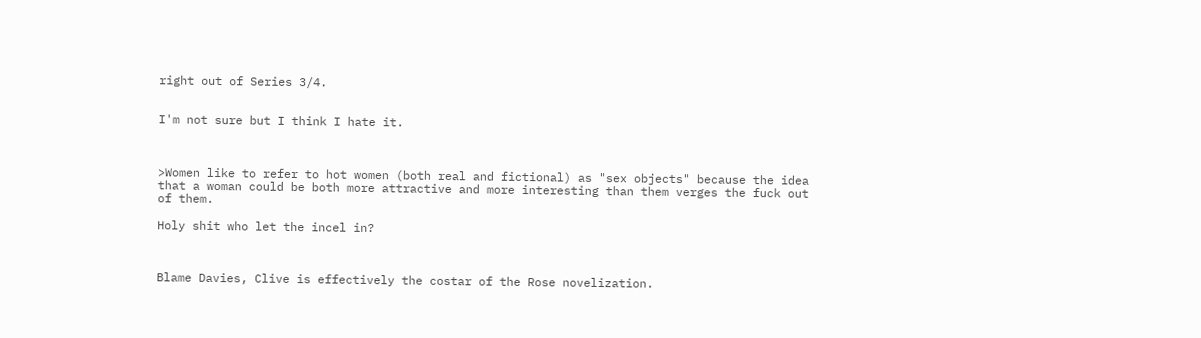right out of Series 3/4.


I'm not sure but I think I hate it.



>Women like to refer to hot women (both real and fictional) as "sex objects" because the idea that a woman could be both more attractive and more interesting than them verges the fuck out of them.

Holy shit who let the incel in?



Blame Davies, Clive is effectively the costar of the Rose novelization.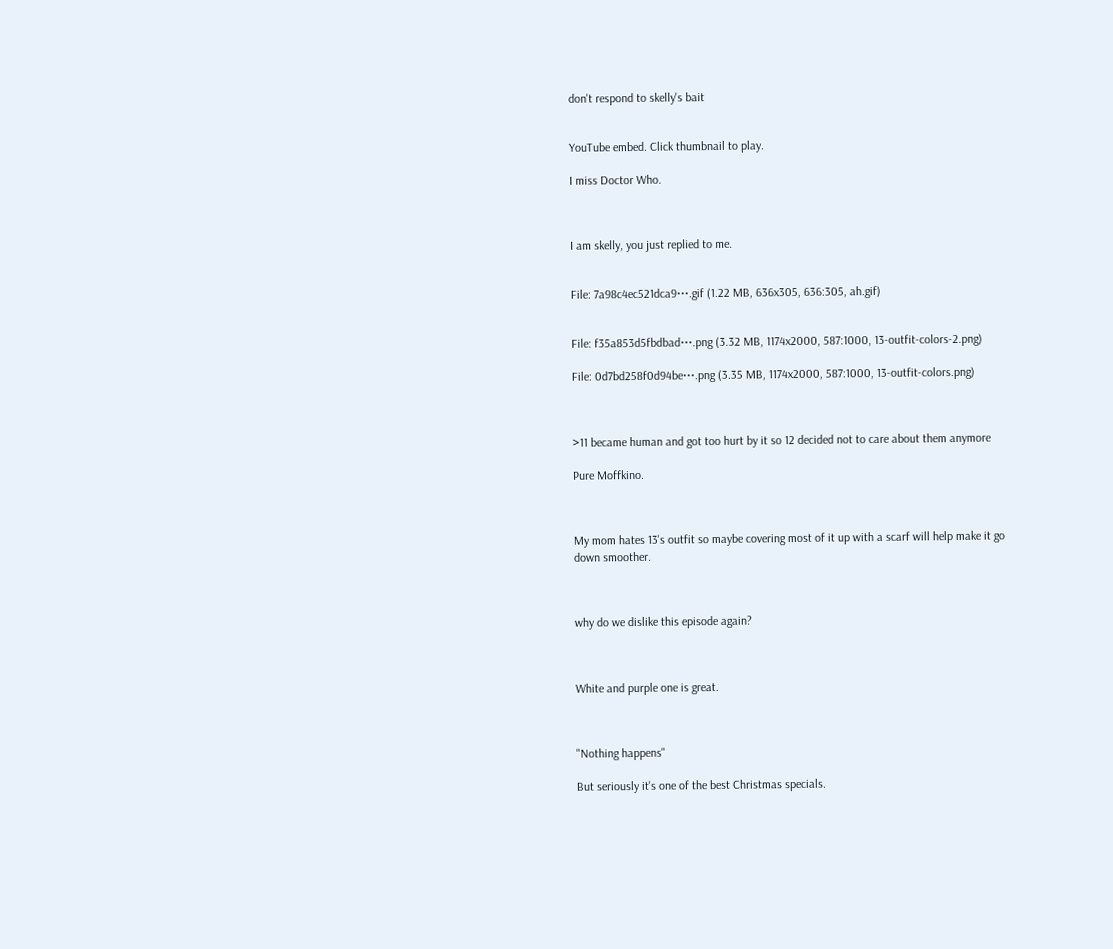don't respond to skelly's bait


YouTube embed. Click thumbnail to play.

I miss Doctor Who.



I am skelly, you just replied to me.


File: 7a98c4ec521dca9⋯.gif (1.22 MB, 636x305, 636:305, ah.gif)


File: f35a853d5fbdbad⋯.png (3.32 MB, 1174x2000, 587:1000, 13-outfit-colors-2.png)

File: 0d7bd258f0d94be⋯.png (3.35 MB, 1174x2000, 587:1000, 13-outfit-colors.png)



>11 became human and got too hurt by it so 12 decided not to care about them anymore

Pure Moffkino.



My mom hates 13's outfit so maybe covering most of it up with a scarf will help make it go down smoother.



why do we dislike this episode again?



White and purple one is great.



"Nothing happens"

But seriously it's one of the best Christmas specials.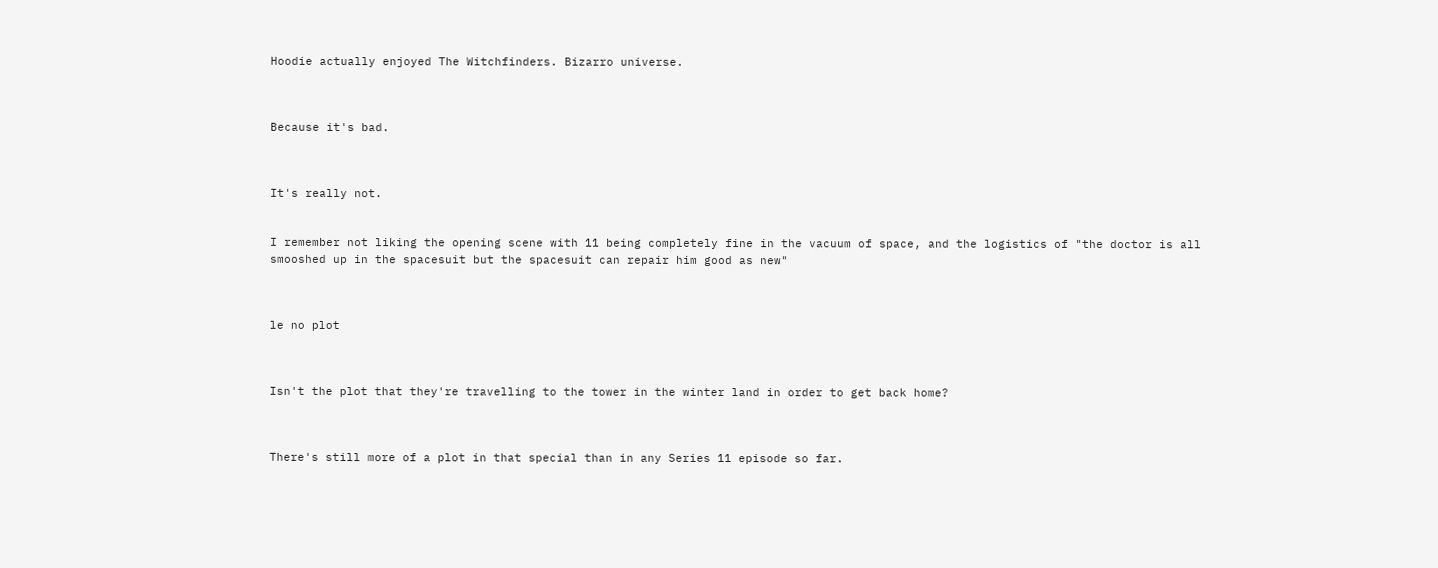Hoodie actually enjoyed The Witchfinders. Bizarro universe.



Because it's bad.



It's really not.


I remember not liking the opening scene with 11 being completely fine in the vacuum of space, and the logistics of "the doctor is all smooshed up in the spacesuit but the spacesuit can repair him good as new"



le no plot



Isn't the plot that they're travelling to the tower in the winter land in order to get back home?



There's still more of a plot in that special than in any Series 11 episode so far.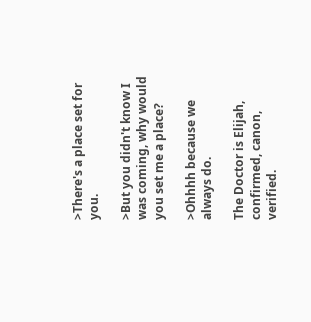>There's a place set for you.

>But you didn't know I was coming, why would you set me a place?

>Ohhhh because we always do.

The Doctor is Elijah, confirmed, canon, verified.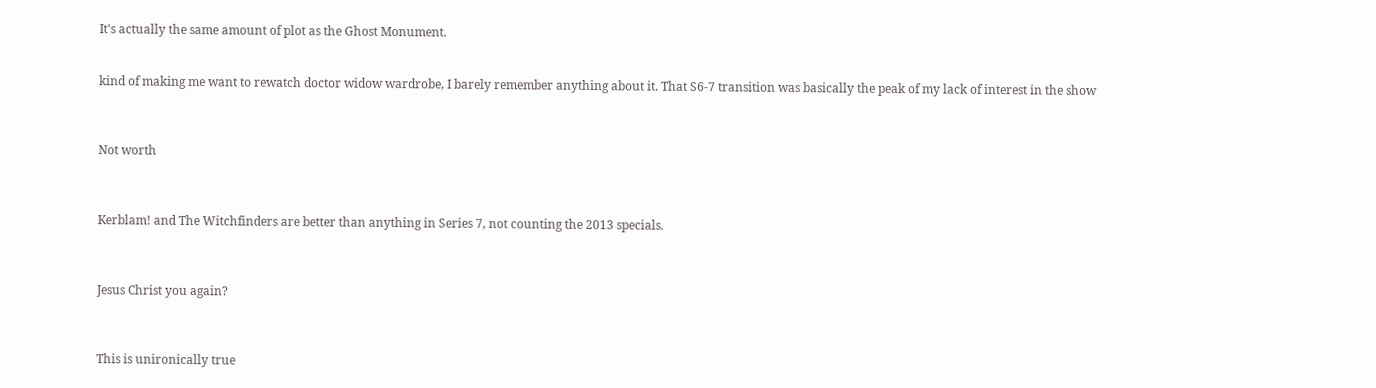It's actually the same amount of plot as the Ghost Monument.


kind of making me want to rewatch doctor widow wardrobe, I barely remember anything about it. That S6-7 transition was basically the peak of my lack of interest in the show



Not worth



Kerblam! and The Witchfinders are better than anything in Series 7, not counting the 2013 specials.



Jesus Christ you again?



This is unironically true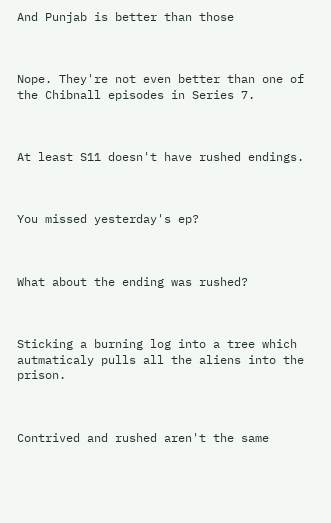And Punjab is better than those



Nope. They're not even better than one of the Chibnall episodes in Series 7.



At least S11 doesn't have rushed endings.



You missed yesterday's ep?



What about the ending was rushed?



Sticking a burning log into a tree which autmaticaly pulls all the aliens into the prison.



Contrived and rushed aren't the same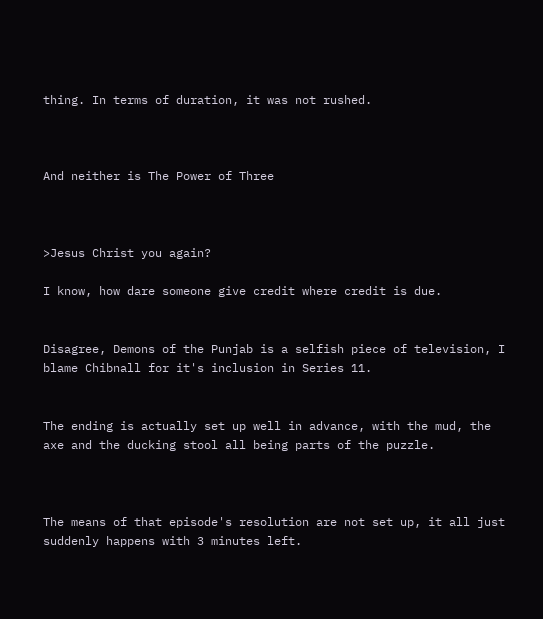thing. In terms of duration, it was not rushed.



And neither is The Power of Three



>Jesus Christ you again?

I know, how dare someone give credit where credit is due.


Disagree, Demons of the Punjab is a selfish piece of television, I blame Chibnall for it's inclusion in Series 11.


The ending is actually set up well in advance, with the mud, the axe and the ducking stool all being parts of the puzzle.



The means of that episode's resolution are not set up, it all just suddenly happens with 3 minutes left.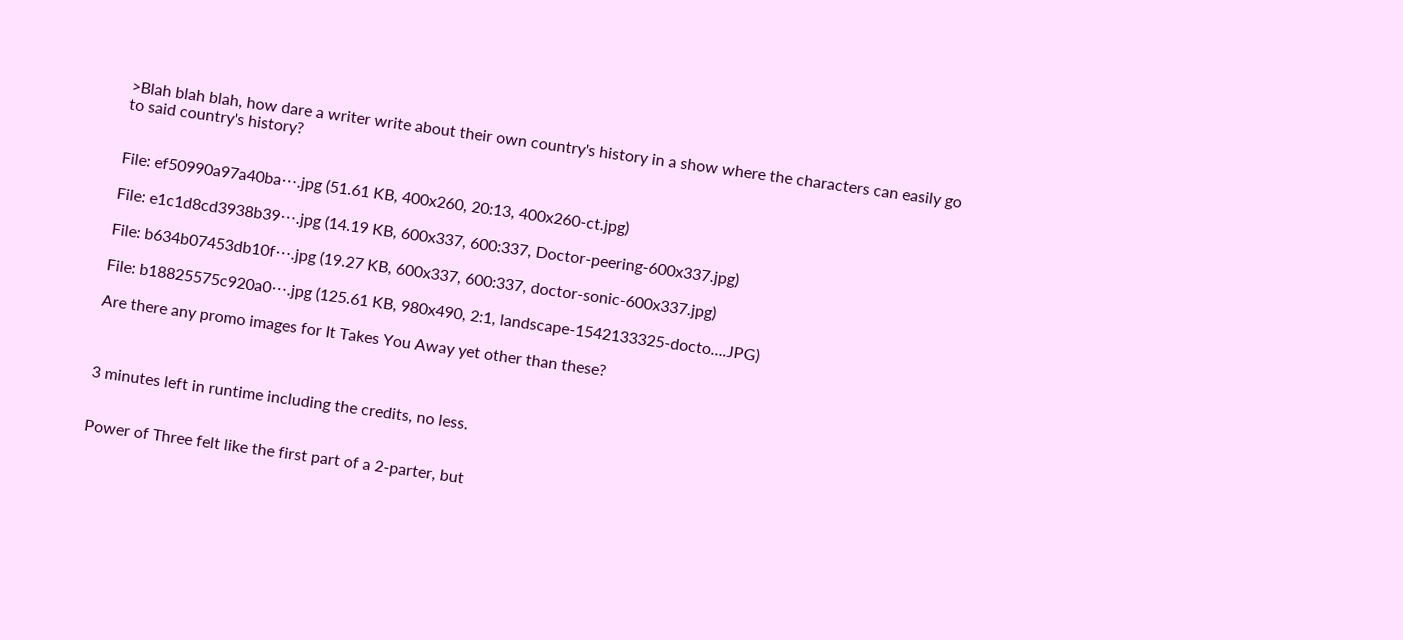>Blah blah blah, how dare a writer write about their own country's history in a show where the characters can easily go to said country's history?


File: ef50990a97a40ba⋯.jpg (51.61 KB, 400x260, 20:13, 400x260-ct.jpg)

File: e1c1d8cd3938b39⋯.jpg (14.19 KB, 600x337, 600:337, Doctor-peering-600x337.jpg)

File: b634b07453db10f⋯.jpg (19.27 KB, 600x337, 600:337, doctor-sonic-600x337.jpg)

File: b18825575c920a0⋯.jpg (125.61 KB, 980x490, 2:1, landscape-1542133325-docto….JPG)

Are there any promo images for It Takes You Away yet other than these?



3 minutes left in runtime including the credits, no less.


Power of Three felt like the first part of a 2-parter, but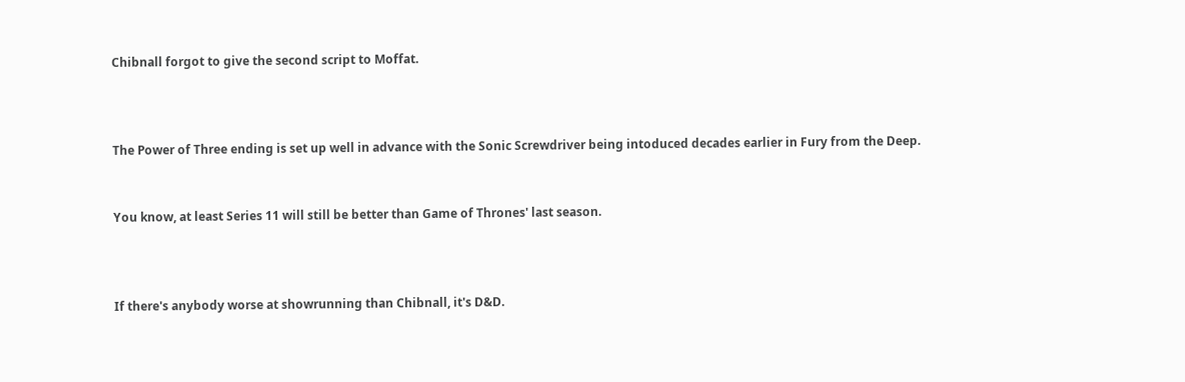Chibnall forgot to give the second script to Moffat.



The Power of Three ending is set up well in advance with the Sonic Screwdriver being intoduced decades earlier in Fury from the Deep.


You know, at least Series 11 will still be better than Game of Thrones' last season.



If there's anybody worse at showrunning than Chibnall, it's D&D.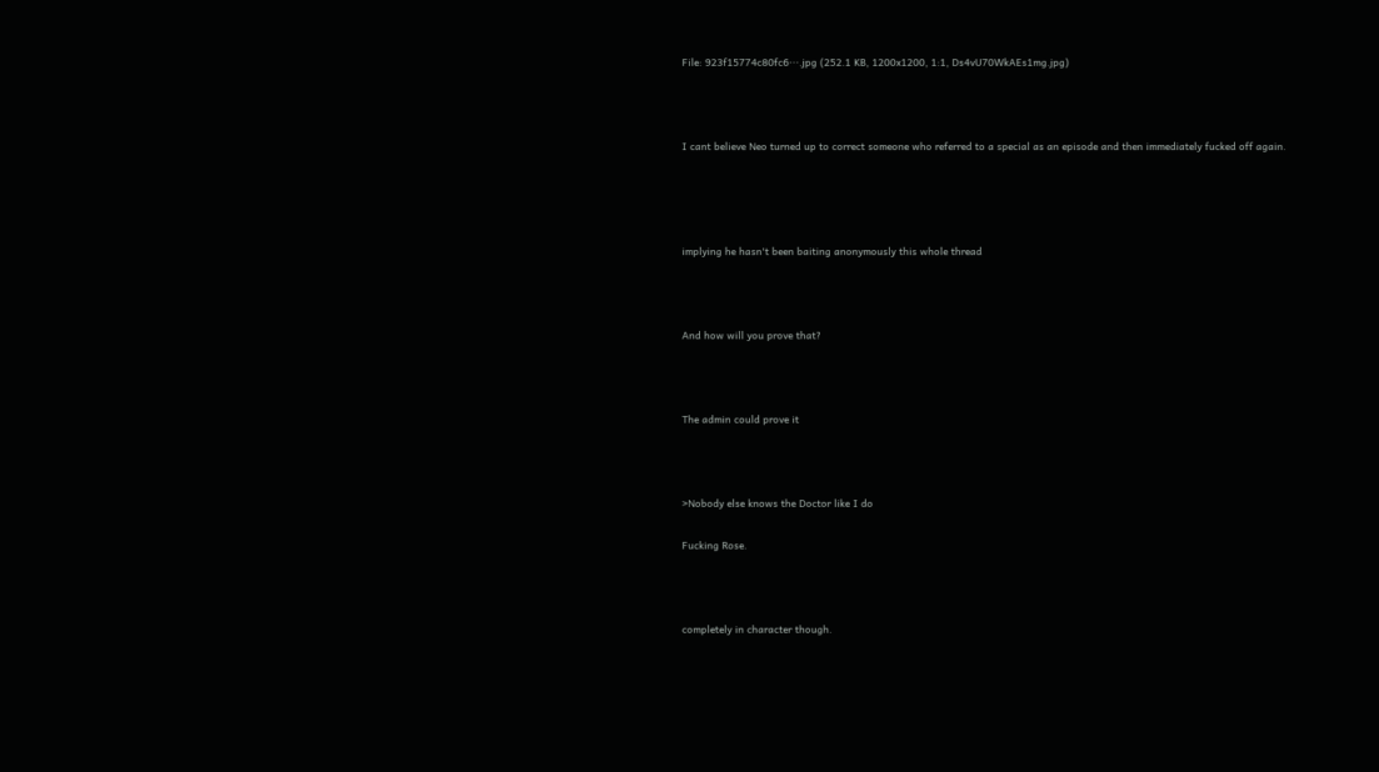File: 923f15774c80fc6⋯.jpg (252.1 KB, 1200x1200, 1:1, Ds4vU70WkAEs1mg.jpg)



I cant believe Neo turned up to correct someone who referred to a special as an episode and then immediately fucked off again.




implying he hasn't been baiting anonymously this whole thread



And how will you prove that?



The admin could prove it



>Nobody else knows the Doctor like I do

Fucking Rose.



completely in character though.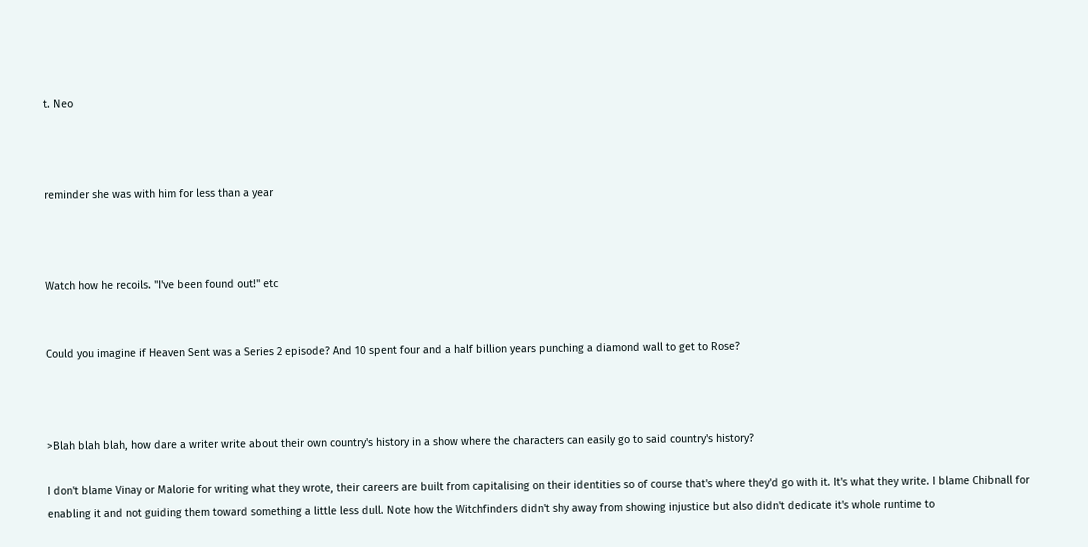t. Neo



reminder she was with him for less than a year



Watch how he recoils. "I've been found out!" etc


Could you imagine if Heaven Sent was a Series 2 episode? And 10 spent four and a half billion years punching a diamond wall to get to Rose?



>Blah blah blah, how dare a writer write about their own country's history in a show where the characters can easily go to said country's history?

I don't blame Vinay or Malorie for writing what they wrote, their careers are built from capitalising on their identities so of course that's where they'd go with it. It's what they write. I blame Chibnall for enabling it and not guiding them toward something a little less dull. Note how the Witchfinders didn't shy away from showing injustice but also didn't dedicate it's whole runtime to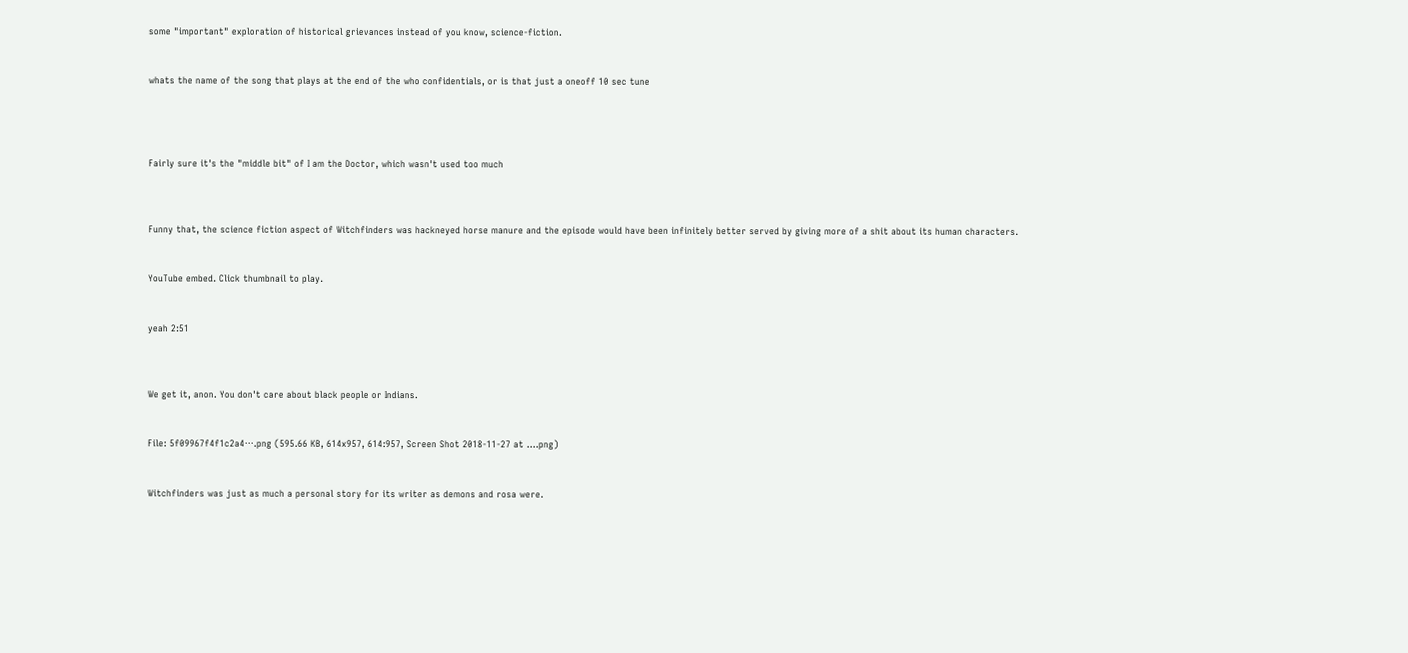some "important" exploration of historical grievances instead of you know, science-fiction.


whats the name of the song that plays at the end of the who confidentials, or is that just a oneoff 10 sec tune




Fairly sure it's the "middle bit" of I am the Doctor, which wasn't used too much



Funny that, the science fiction aspect of Witchfinders was hackneyed horse manure and the episode would have been infinitely better served by giving more of a shit about its human characters.


YouTube embed. Click thumbnail to play.


yeah 2:51



We get it, anon. You don't care about black people or Indians.


File: 5f09967f4f1c2a4⋯.png (595.66 KB, 614x957, 614:957, Screen Shot 2018-11-27 at ….png)


Witchfinders was just as much a personal story for its writer as demons and rosa were.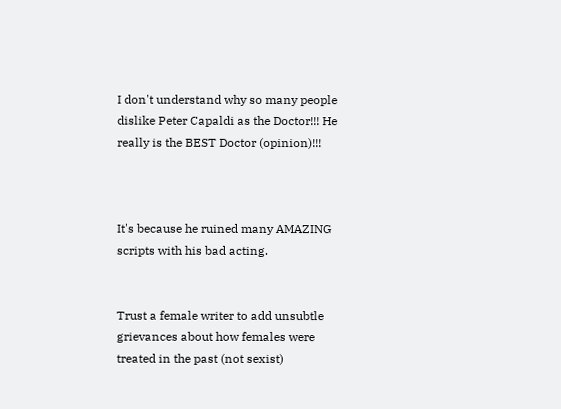I don't understand why so many people dislike Peter Capaldi as the Doctor!!! He really is the BEST Doctor (opinion)!!!



It's because he ruined many AMAZING scripts with his bad acting.


Trust a female writer to add unsubtle grievances about how females were treated in the past (not sexist)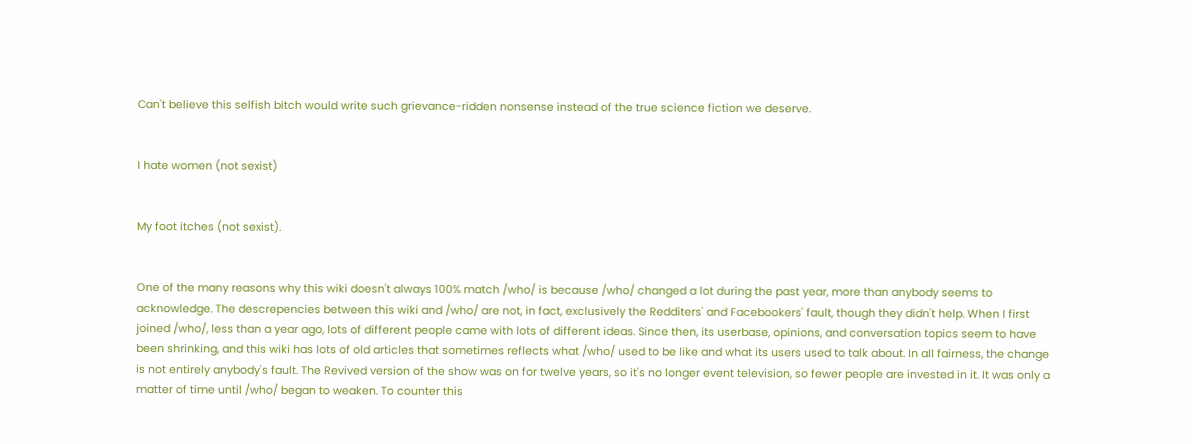Can't believe this selfish bitch would write such grievance-ridden nonsense instead of the true science fiction we deserve.


I hate women (not sexist)


My foot itches (not sexist).


One of the many reasons why this wiki doesn't always 100% match /who/ is because /who/ changed a lot during the past year, more than anybody seems to acknowledge. The descrepencies between this wiki and /who/ are not, in fact, exclusively the Redditers' and Facebookers' fault, though they didn't help. When I first joined /who/, less than a year ago, lots of different people came with lots of different ideas. Since then, its userbase, opinions, and conversation topics seem to have been shrinking, and this wiki has lots of old articles that sometimes reflects what /who/ used to be like and what its users used to talk about. In all fairness, the change is not entirely anybody's fault. The Revived version of the show was on for twelve years, so it's no longer event television, so fewer people are invested in it. It was only a matter of time until /who/ began to weaken. To counter this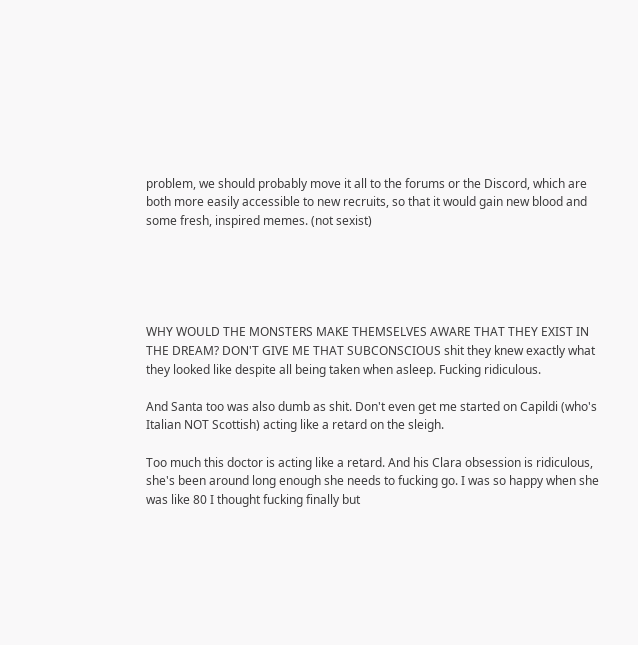problem, we should probably move it all to the forums or the Discord, which are both more easily accessible to new recruits, so that it would gain new blood and some fresh, inspired memes. (not sexist)





WHY WOULD THE MONSTERS MAKE THEMSELVES AWARE THAT THEY EXIST IN THE DREAM? DON'T GIVE ME THAT SUBCONSCIOUS shit they knew exactly what they looked like despite all being taken when asleep. Fucking ridiculous.

And Santa too was also dumb as shit. Don't even get me started on Capildi (who's Italian NOT Scottish) acting like a retard on the sleigh.

Too much this doctor is acting like a retard. And his Clara obsession is ridiculous, she's been around long enough she needs to fucking go. I was so happy when she was like 80 I thought fucking finally but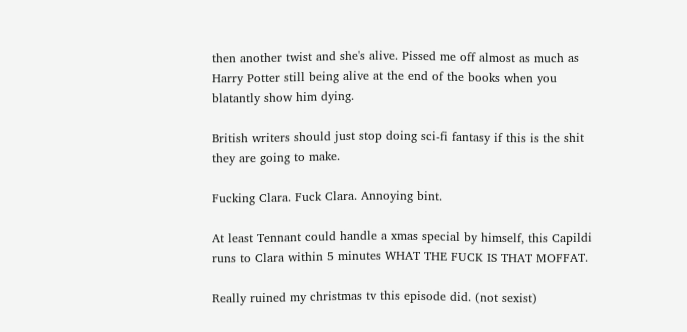then another twist and she's alive. Pissed me off almost as much as Harry Potter still being alive at the end of the books when you blatantly show him dying.

British writers should just stop doing sci-fi fantasy if this is the shit they are going to make.

Fucking Clara. Fuck Clara. Annoying bint.

At least Tennant could handle a xmas special by himself, this Capildi runs to Clara within 5 minutes WHAT THE FUCK IS THAT MOFFAT.

Really ruined my christmas tv this episode did. (not sexist)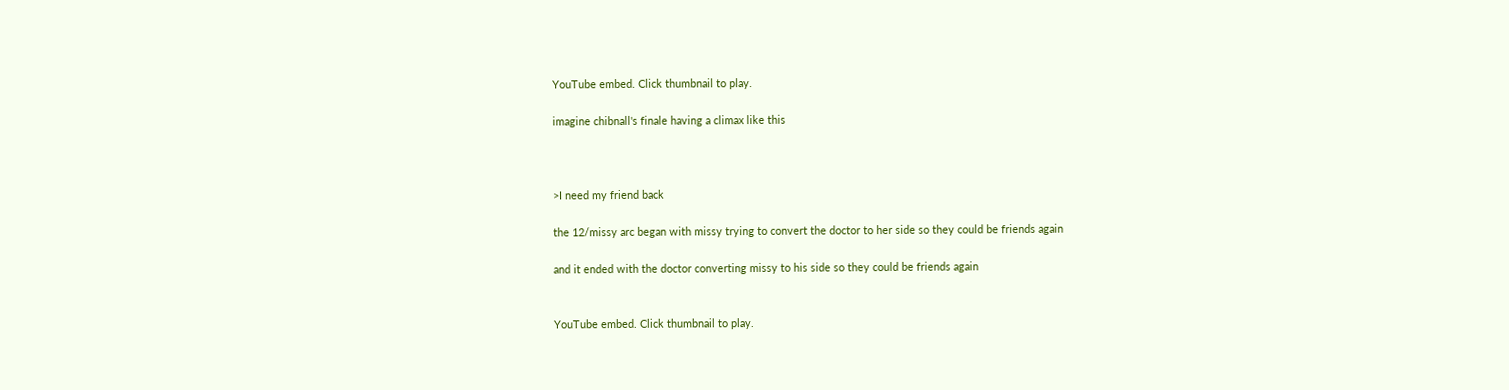YouTube embed. Click thumbnail to play.

imagine chibnall's finale having a climax like this



>I need my friend back

the 12/missy arc began with missy trying to convert the doctor to her side so they could be friends again

and it ended with the doctor converting missy to his side so they could be friends again


YouTube embed. Click thumbnail to play.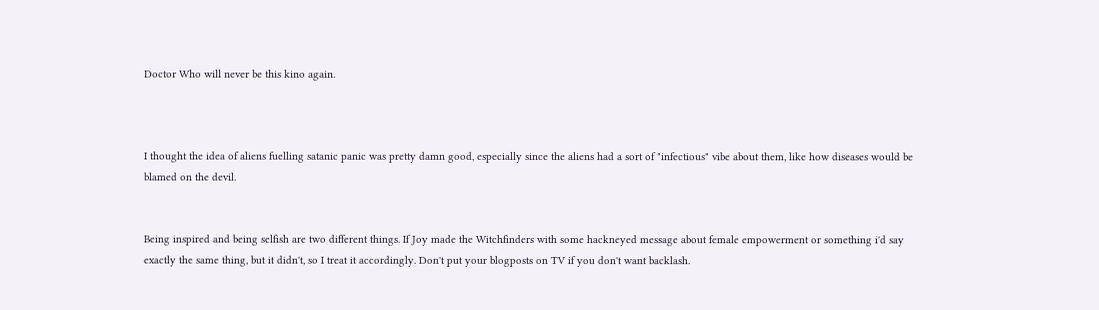Doctor Who will never be this kino again.



I thought the idea of aliens fuelling satanic panic was pretty damn good, especially since the aliens had a sort of "infectious" vibe about them, like how diseases would be blamed on the devil.


Being inspired and being selfish are two different things. If Joy made the Witchfinders with some hackneyed message about female empowerment or something i'd say exactly the same thing, but it didn't, so I treat it accordingly. Don't put your blogposts on TV if you don't want backlash.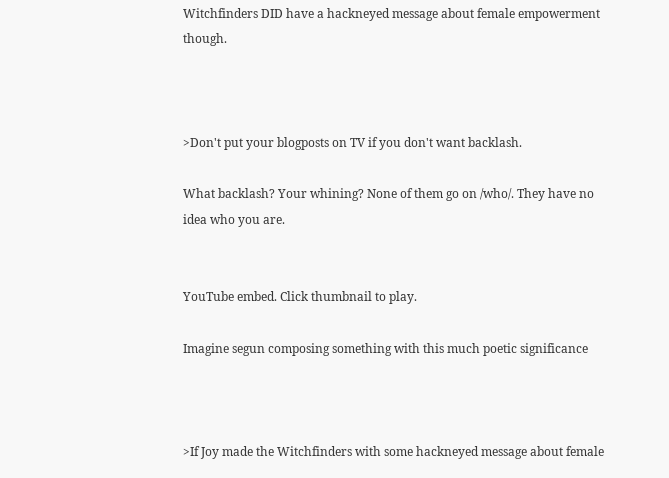Witchfinders DID have a hackneyed message about female empowerment though.



>Don't put your blogposts on TV if you don't want backlash.

What backlash? Your whining? None of them go on /who/. They have no idea who you are.


YouTube embed. Click thumbnail to play.

Imagine segun composing something with this much poetic significance



>If Joy made the Witchfinders with some hackneyed message about female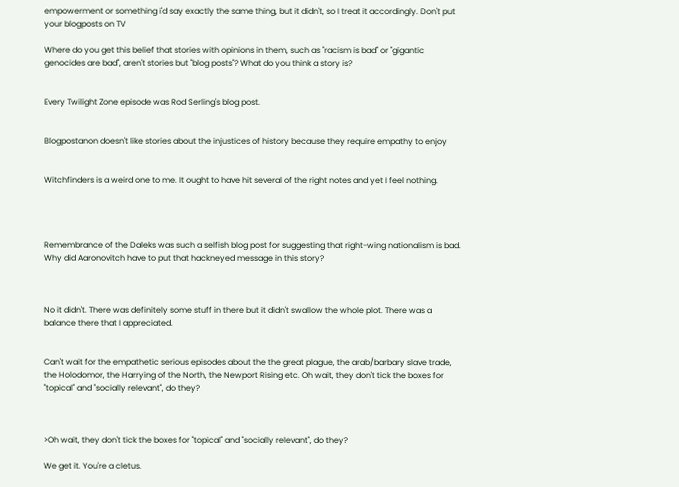empowerment or something i'd say exactly the same thing, but it didn't, so I treat it accordingly. Don't put your blogposts on TV

Where do you get this belief that stories with opinions in them, such as "racism is bad" or "gigantic genocides are bad", aren't stories but "blog posts"? What do you think a story is?


Every Twilight Zone episode was Rod Serling's blog post.


Blogpostanon doesn't like stories about the injustices of history because they require empathy to enjoy


Witchfinders is a weird one to me. It ought to have hit several of the right notes and yet I feel nothing.




Remembrance of the Daleks was such a selfish blog post for suggesting that right-wing nationalism is bad. Why did Aaronovitch have to put that hackneyed message in this story?



No it didn't. There was definitely some stuff in there but it didn't swallow the whole plot. There was a balance there that I appreciated.


Can't wait for the empathetic serious episodes about the the great plague, the arab/barbary slave trade, the Holodomor, the Harrying of the North, the Newport Rising etc. Oh wait, they don't tick the boxes for "topical" and "socially relevant", do they?



>Oh wait, they don't tick the boxes for "topical" and "socially relevant", do they?

We get it. You're a cletus.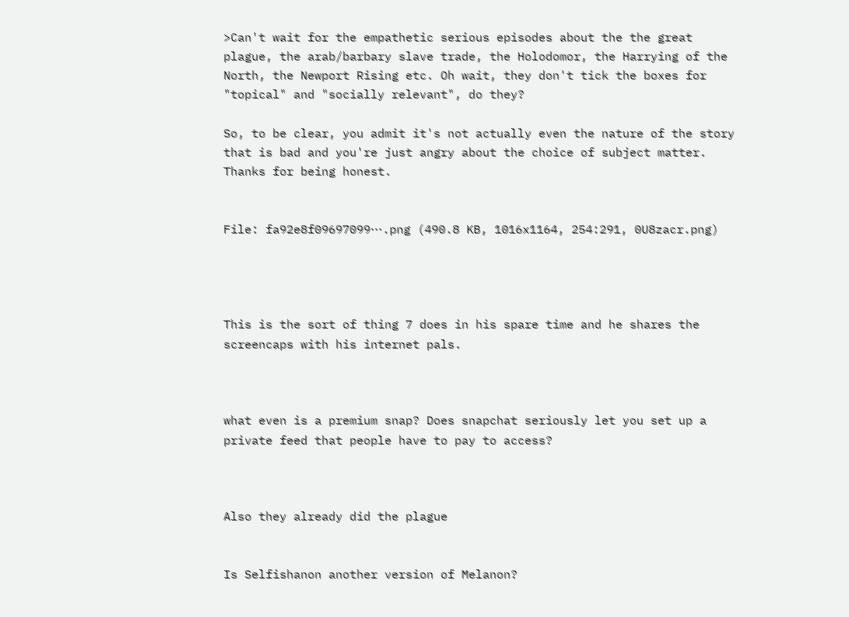>Can't wait for the empathetic serious episodes about the the great plague, the arab/barbary slave trade, the Holodomor, the Harrying of the North, the Newport Rising etc. Oh wait, they don't tick the boxes for "topical" and "socially relevant", do they?

So, to be clear, you admit it's not actually even the nature of the story that is bad and you're just angry about the choice of subject matter. Thanks for being honest.


File: fa92e8f09697099⋯.png (490.8 KB, 1016x1164, 254:291, 0U8zacr.png)




This is the sort of thing 7 does in his spare time and he shares the screencaps with his internet pals.



what even is a premium snap? Does snapchat seriously let you set up a private feed that people have to pay to access?



Also they already did the plague


Is Selfishanon another version of Melanon?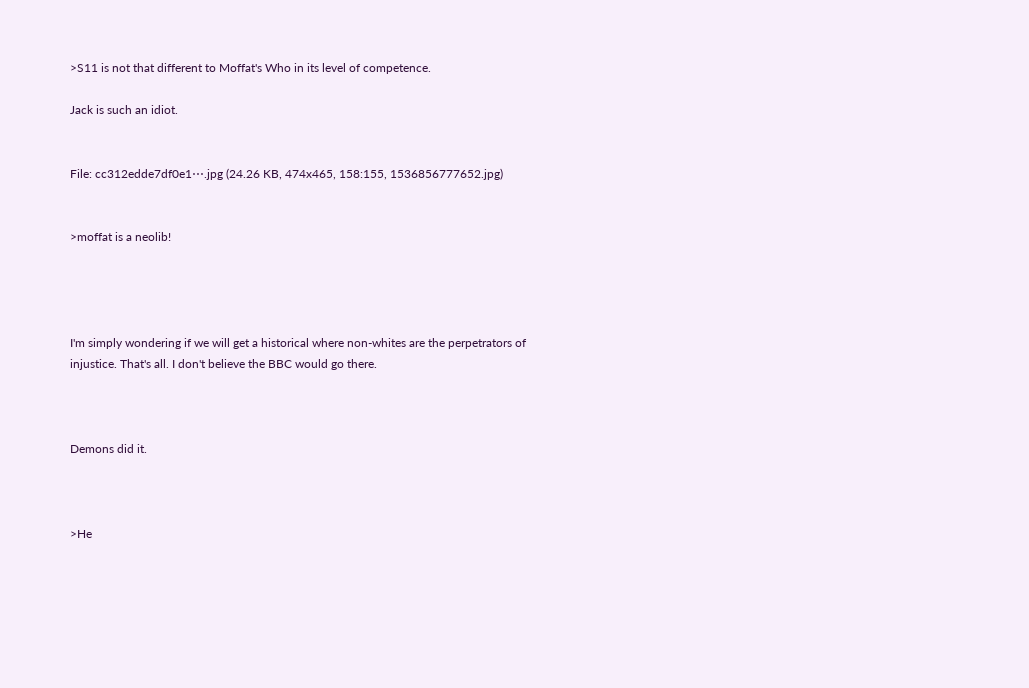>S11 is not that different to Moffat's Who in its level of competence.

Jack is such an idiot.


File: cc312edde7df0e1⋯.jpg (24.26 KB, 474x465, 158:155, 1536856777652.jpg)


>moffat is a neolib!




I'm simply wondering if we will get a historical where non-whites are the perpetrators of injustice. That's all. I don't believe the BBC would go there.



Demons did it.



>He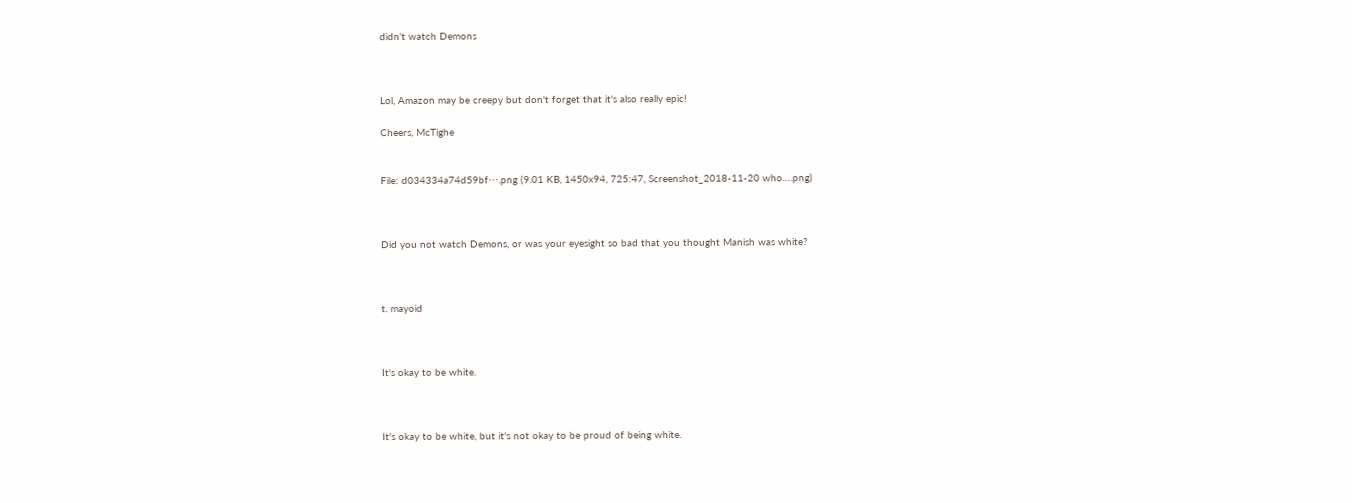didn't watch Demons



Lol, Amazon may be creepy but don't forget that it's also really epic!

Cheers, McTighe


File: d034334a74d59bf⋯.png (9.01 KB, 1450x94, 725:47, Screenshot_2018-11-20 who….png)



Did you not watch Demons, or was your eyesight so bad that you thought Manish was white?



t. mayoid



It's okay to be white.



It's okay to be white, but it's not okay to be proud of being white.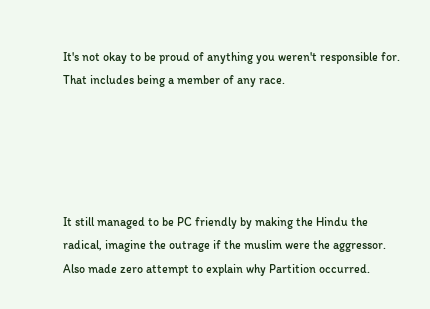It's not okay to be proud of anything you weren't responsible for. That includes being a member of any race.





It still managed to be PC friendly by making the Hindu the radical, imagine the outrage if the muslim were the aggressor. Also made zero attempt to explain why Partition occurred.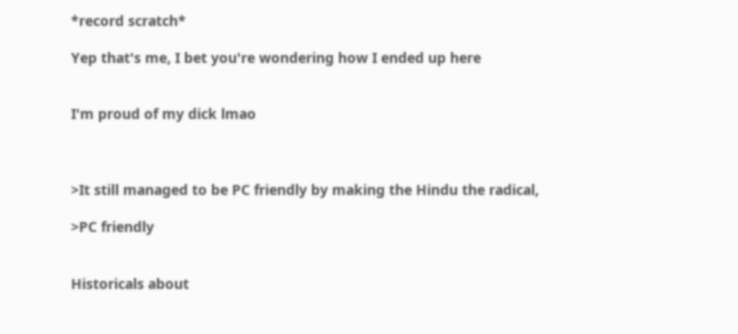*record scratch*

Yep that's me, I bet you're wondering how I ended up here


I'm proud of my dick lmao



>It still managed to be PC friendly by making the Hindu the radical,

>PC friendly


Historicals about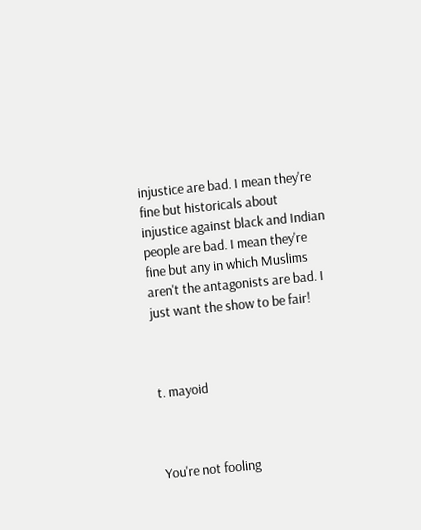injustice are bad. I mean they're fine but historicals about injustice against black and Indian people are bad. I mean they're fine but any in which Muslims aren't the antagonists are bad. I just want the show to be fair!



t. mayoid



You're not fooling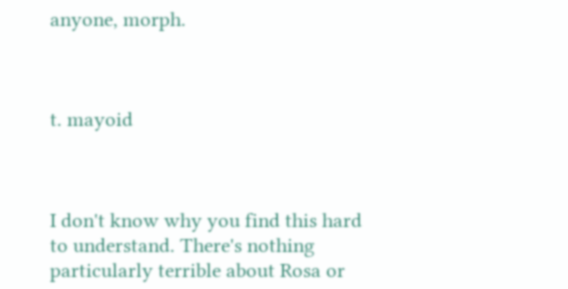anyone, morph.



t. mayoid



I don't know why you find this hard to understand. There's nothing particularly terrible about Rosa or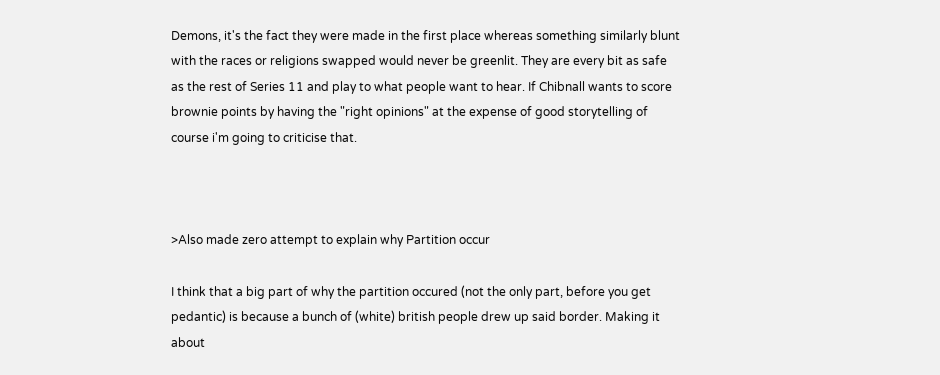Demons, it's the fact they were made in the first place whereas something similarly blunt with the races or religions swapped would never be greenlit. They are every bit as safe as the rest of Series 11 and play to what people want to hear. If Chibnall wants to score brownie points by having the "right opinions" at the expense of good storytelling of course i'm going to criticise that.



>Also made zero attempt to explain why Partition occur

I think that a big part of why the partition occured (not the only part, before you get pedantic) is because a bunch of (white) british people drew up said border. Making it about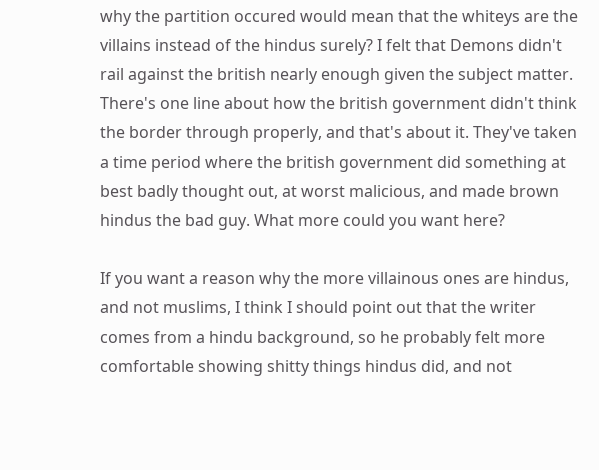why the partition occured would mean that the whiteys are the villains instead of the hindus surely? I felt that Demons didn't rail against the british nearly enough given the subject matter. There's one line about how the british government didn't think the border through properly, and that's about it. They've taken a time period where the british government did something at best badly thought out, at worst malicious, and made brown hindus the bad guy. What more could you want here?

If you want a reason why the more villainous ones are hindus, and not muslims, I think I should point out that the writer comes from a hindu background, so he probably felt more comfortable showing shitty things hindus did, and not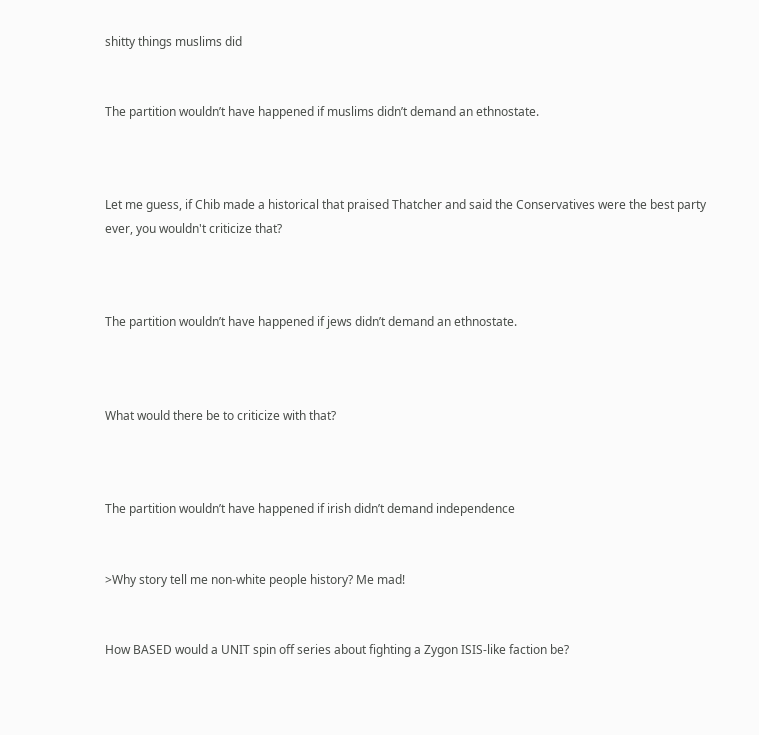shitty things muslims did


The partition wouldn’t have happened if muslims didn’t demand an ethnostate.



Let me guess, if Chib made a historical that praised Thatcher and said the Conservatives were the best party ever, you wouldn't criticize that?



The partition wouldn’t have happened if jews didn’t demand an ethnostate.



What would there be to criticize with that?



The partition wouldn’t have happened if irish didn’t demand independence


>Why story tell me non-white people history? Me mad!


How BASED would a UNIT spin off series about fighting a Zygon ISIS-like faction be?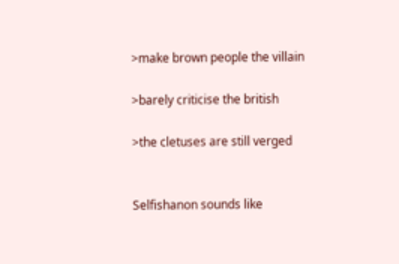>make brown people the villain

>barely criticise the british

>the cletuses are still verged


Selfishanon sounds like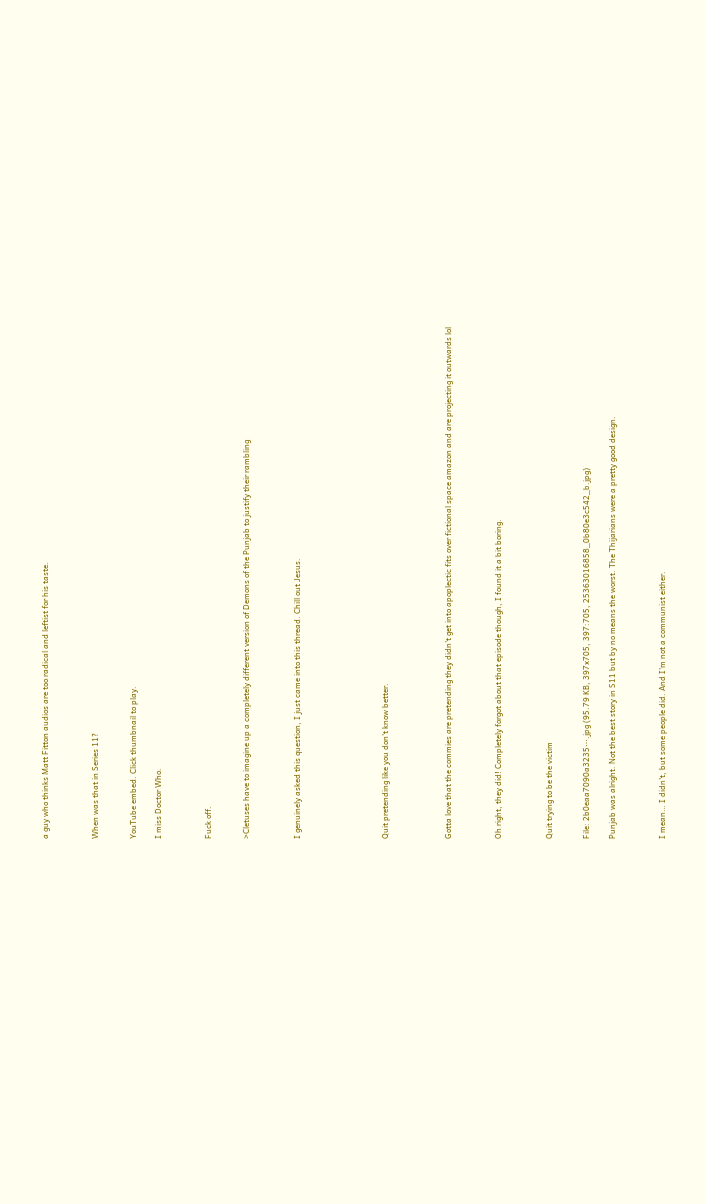a guy who thinks Matt Fitton audios are too radical and leftist for his taste.



When was that in Series 11?


YouTube embed. Click thumbnail to play.

I miss Doctor Who.



Fuck off.


>Cletuses have to imagine up a completely different version of Demons of the Punjab to justify their rambling



I genuinely asked this question, I just came into this thread. Chill out Jesus.






Quit pretending like you don't know better.




Gotta love that the commies are pretending they didn't get into apoplectic fits over fictional space amazon and are projecting it outwards lol



Oh right, they did! Completely forgot about that episode though, I found it a bit boring.



Quit trying to be the victim


File: 2b0eaa7090a3235⋯.jpg (95.79 KB, 397x705, 397:705, 25363016858_0b80e3c542_b.jpg)

Punjab was alright. Not the best story in S11 but by no means the worst. The Thijarians were a pretty good design.



I mean… I didn't, but some people did. And I'm not a communist either.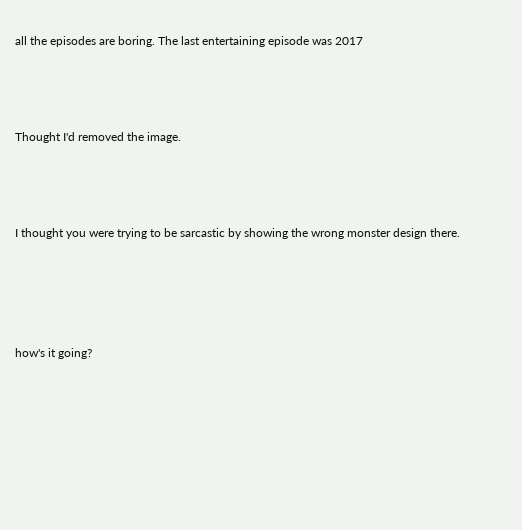all the episodes are boring. The last entertaining episode was 2017



Thought I'd removed the image.



I thought you were trying to be sarcastic by showing the wrong monster design there.




how's it going?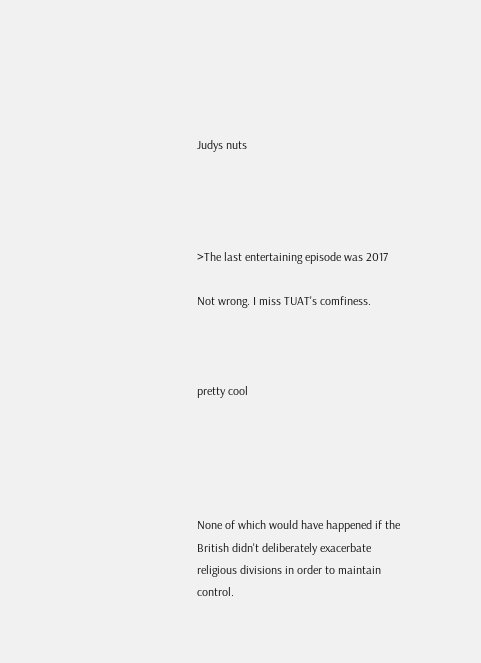Judys nuts




>The last entertaining episode was 2017

Not wrong. I miss TUAT's comfiness.



pretty cool





None of which would have happened if the British didn't deliberately exacerbate religious divisions in order to maintain control.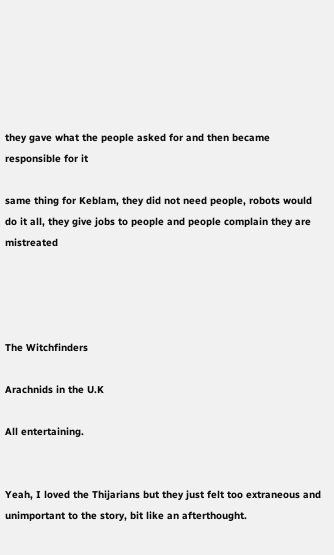they gave what the people asked for and then became responsible for it

same thing for Keblam, they did not need people, robots would do it all, they give jobs to people and people complain they are mistreated




The Witchfinders

Arachnids in the U.K

All entertaining.


Yeah, I loved the Thijarians but they just felt too extraneous and unimportant to the story, bit like an afterthought.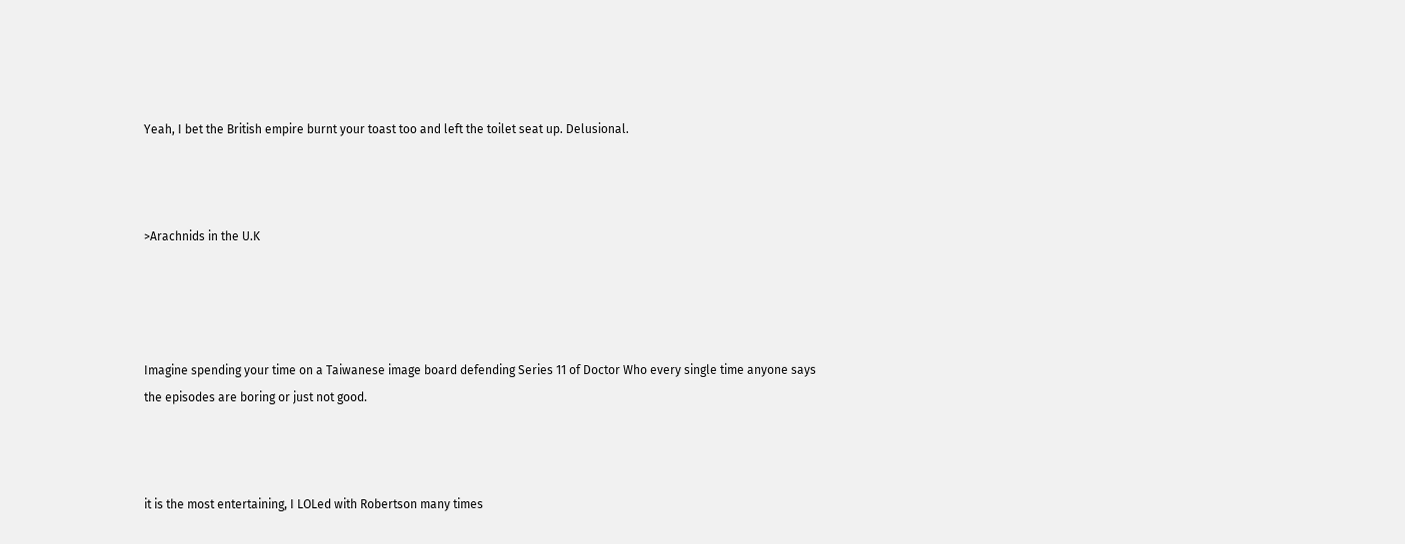Yeah, I bet the British empire burnt your toast too and left the toilet seat up. Delusional.



>Arachnids in the U.K




Imagine spending your time on a Taiwanese image board defending Series 11 of Doctor Who every single time anyone says the episodes are boring or just not good.



it is the most entertaining, I LOLed with Robertson many times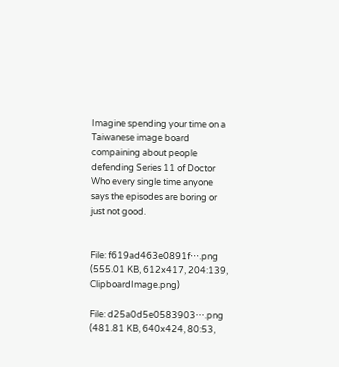Imagine spending your time on a Taiwanese image board compaining about people defending Series 11 of Doctor Who every single time anyone says the episodes are boring or just not good.


File: f619ad463e0891f⋯.png (555.01 KB, 612x417, 204:139, ClipboardImage.png)

File: d25a0d5e0583903⋯.png (481.81 KB, 640x424, 80:53,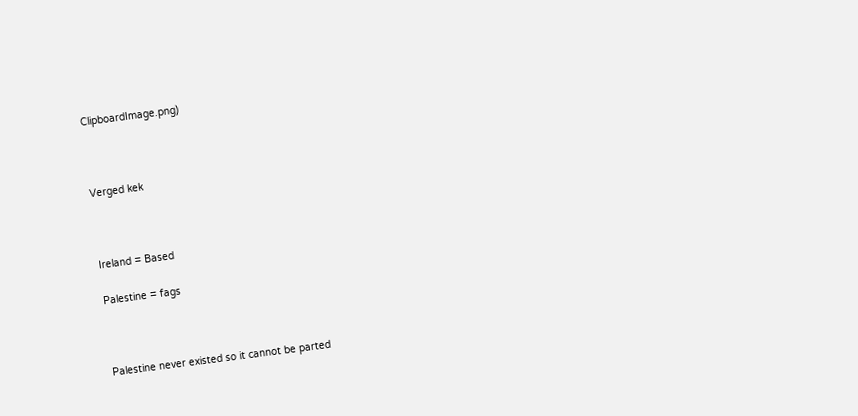ClipboardImage.png)



Verged kek



Ireland = Based

Palestine = fags



Palestine never existed so it cannot be parted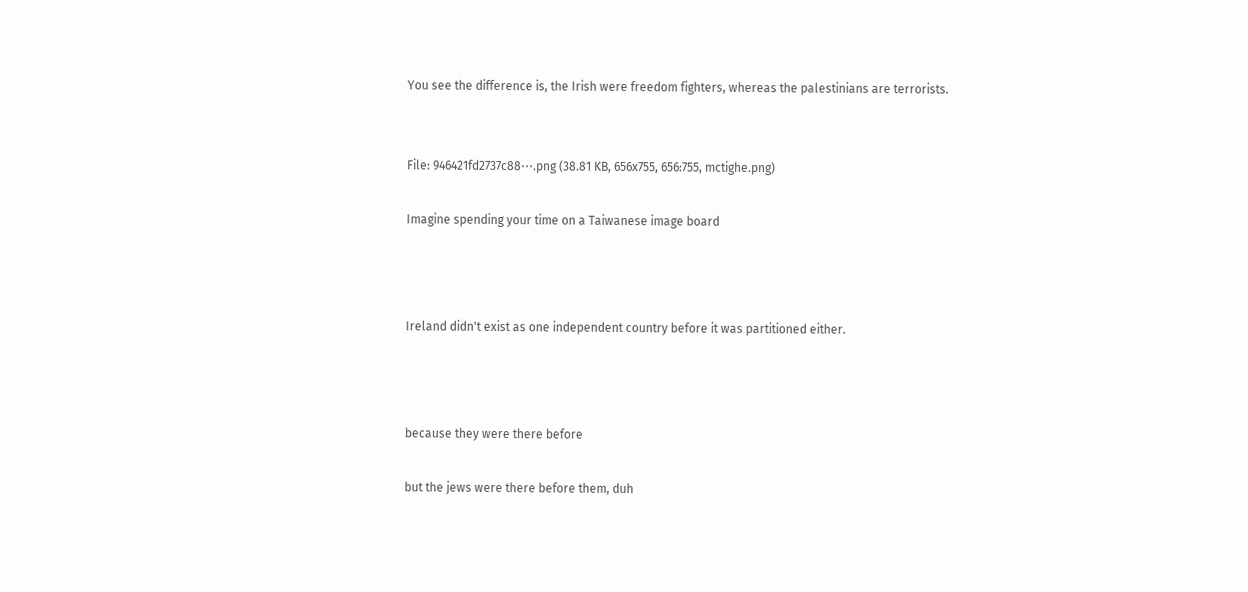You see the difference is, the Irish were freedom fighters, whereas the palestinians are terrorists.


File: 946421fd2737c88⋯.png (38.81 KB, 656x755, 656:755, mctighe.png)

Imagine spending your time on a Taiwanese image board



Ireland didn't exist as one independent country before it was partitioned either.



because they were there before

but the jews were there before them, duh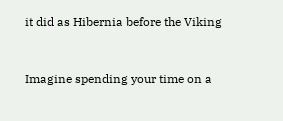it did as Hibernia before the Viking


Imagine spending your time on a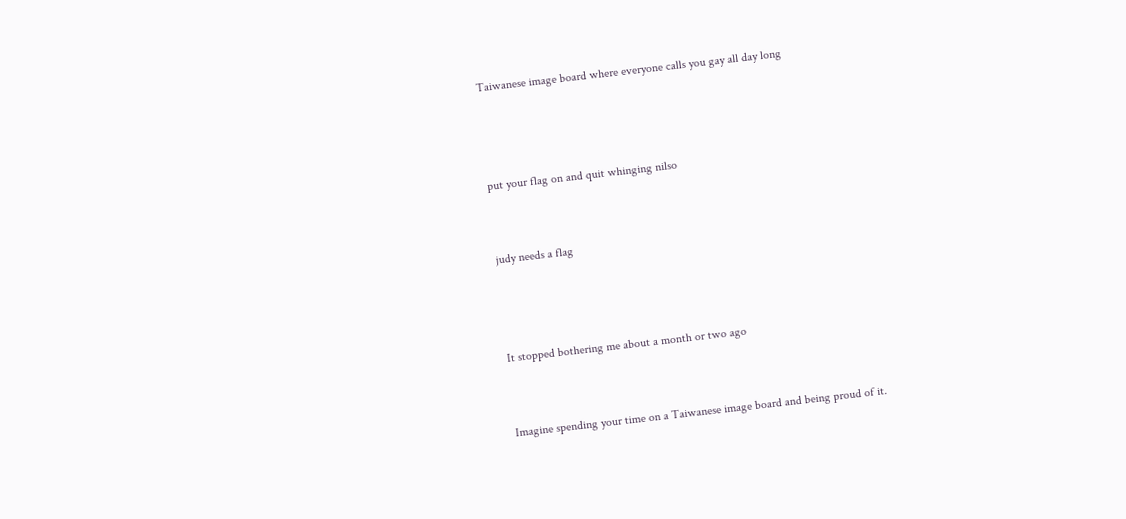Taiwanese image board where everyone calls you gay all day long



put your flag on and quit whinging nilso


judy needs a flag



It stopped bothering me about a month or two ago


Imagine spending your time on a Taiwanese image board and being proud of it.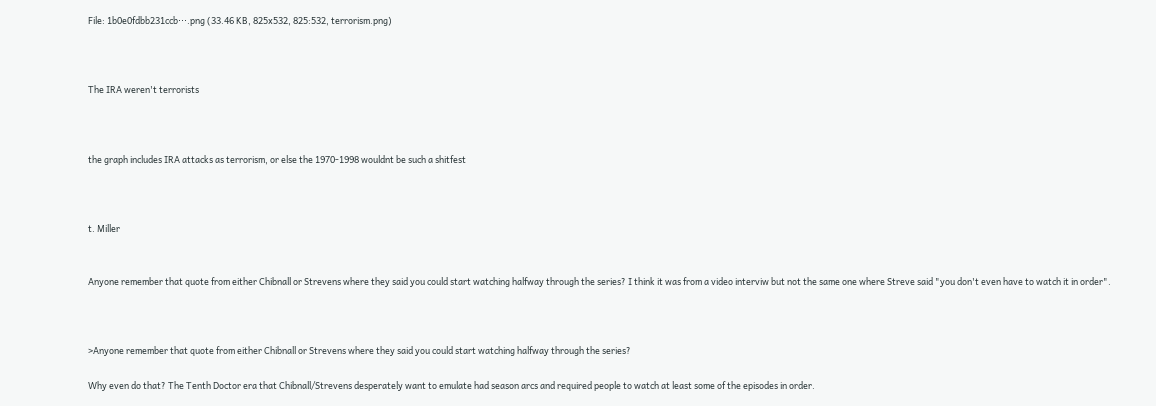File: 1b0e0fdbb231ccb⋯.png (33.46 KB, 825x532, 825:532, terrorism.png)



The IRA weren't terrorists



the graph includes IRA attacks as terrorism, or else the 1970-1998 wouldnt be such a shitfest



t. Miller


Anyone remember that quote from either Chibnall or Strevens where they said you could start watching halfway through the series? I think it was from a video interviw but not the same one where Streve said "you don't even have to watch it in order".



>Anyone remember that quote from either Chibnall or Strevens where they said you could start watching halfway through the series?

Why even do that? The Tenth Doctor era that Chibnall/Strevens desperately want to emulate had season arcs and required people to watch at least some of the episodes in order.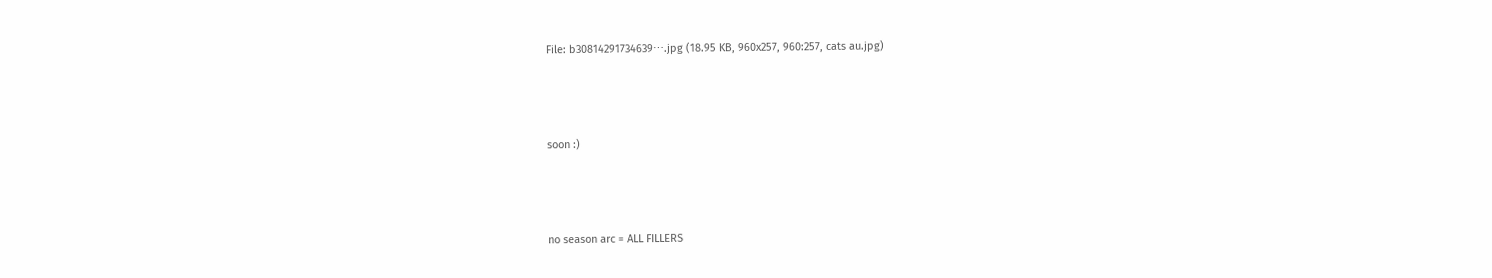File: b30814291734639⋯.jpg (18.95 KB, 960x257, 960:257, cats au.jpg)



soon :)



no season arc = ALL FILLERS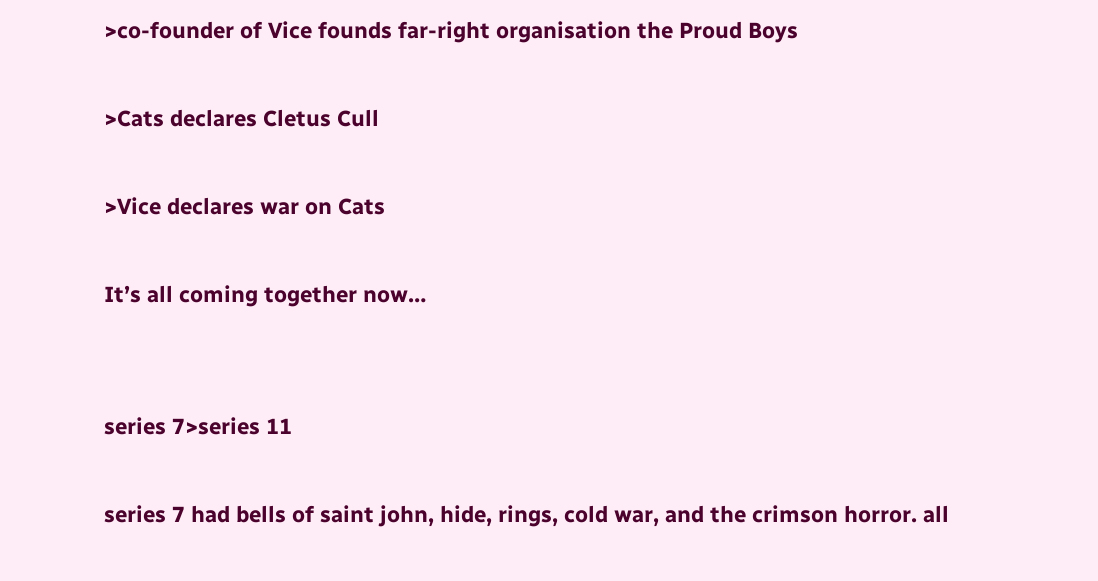>co-founder of Vice founds far-right organisation the Proud Boys

>Cats declares Cletus Cull

>Vice declares war on Cats

It’s all coming together now…


series 7>series 11

series 7 had bells of saint john, hide, rings, cold war, and the crimson horror. all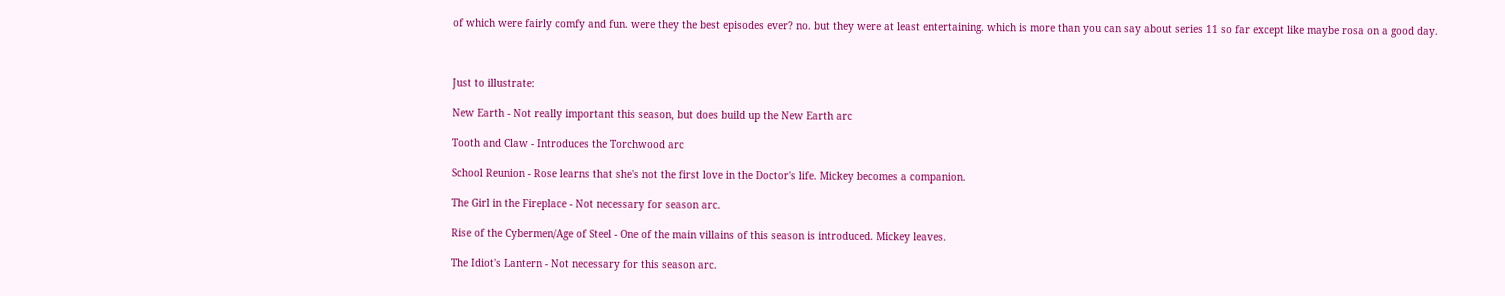of which were fairly comfy and fun. were they the best episodes ever? no. but they were at least entertaining. which is more than you can say about series 11 so far except like maybe rosa on a good day.



Just to illustrate:

New Earth - Not really important this season, but does build up the New Earth arc

Tooth and Claw - Introduces the Torchwood arc

School Reunion - Rose learns that she's not the first love in the Doctor's life. Mickey becomes a companion.

The Girl in the Fireplace - Not necessary for season arc.

Rise of the Cybermen/Age of Steel - One of the main villains of this season is introduced. Mickey leaves.

The Idiot's Lantern - Not necessary for this season arc.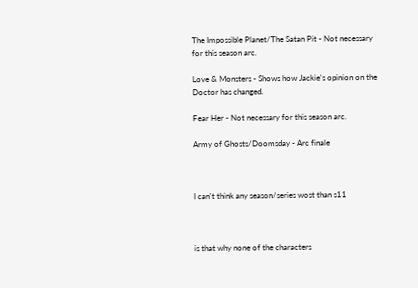The Impossible Planet/The Satan Pit - Not necessary for this season arc.

Love & Monsters - Shows how Jackie's opinion on the Doctor has changed.

Fear Her - Not necessary for this season arc.

Army of Ghosts/Doomsday - Arc finale



I can't think any season/series wost than s11



is that why none of the characters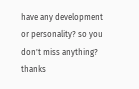have any development or personality? so you don't miss anything? thanks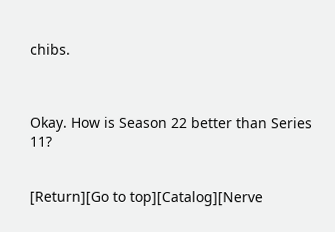chibs.



Okay. How is Season 22 better than Series 11?


[Return][Go to top][Catalog][Nerve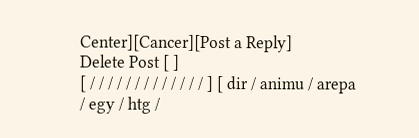Center][Cancer][Post a Reply]
Delete Post [ ]
[ / / / / / / / / / / / / / ] [ dir / animu / arepa / egy / htg /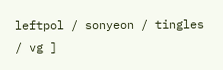leftpol / sonyeon / tingles / vg ]